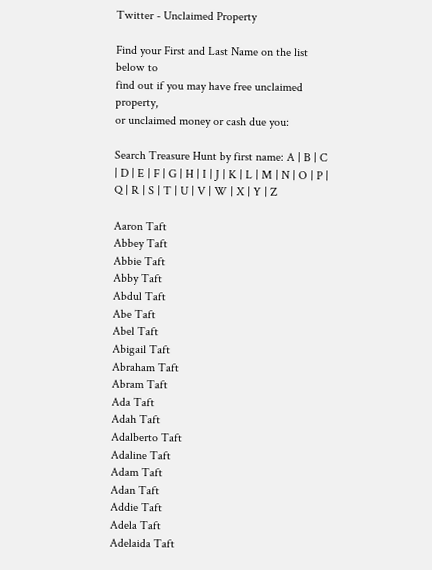Twitter - Unclaimed Property

Find your First and Last Name on the list below to
find out if you may have free unclaimed property,
or unclaimed money or cash due you:

Search Treasure Hunt by first name: A | B | C | D | E | F | G | H | I | J | K | L | M | N | O | P | Q | R | S | T | U | V | W | X | Y | Z

Aaron Taft
Abbey Taft
Abbie Taft
Abby Taft
Abdul Taft
Abe Taft
Abel Taft
Abigail Taft
Abraham Taft
Abram Taft
Ada Taft
Adah Taft
Adalberto Taft
Adaline Taft
Adam Taft
Adan Taft
Addie Taft
Adela Taft
Adelaida Taft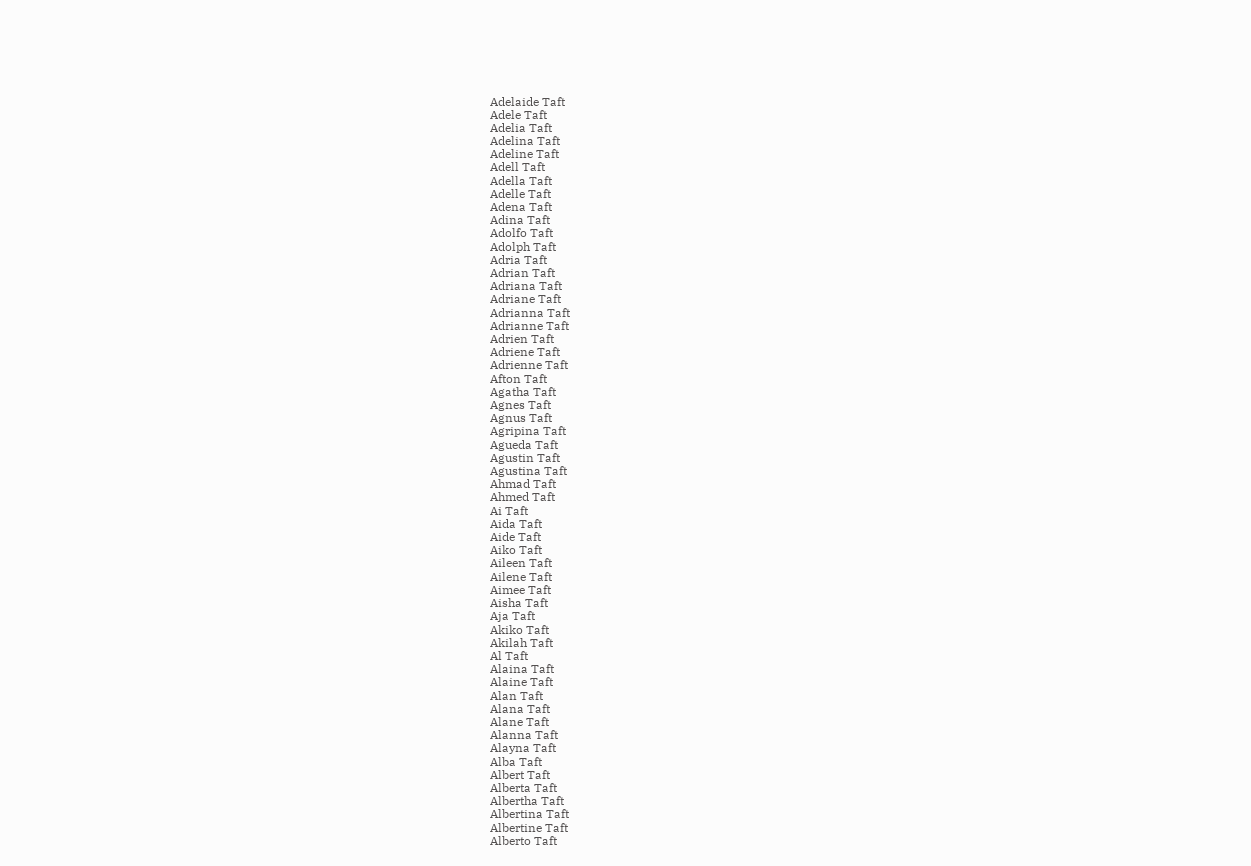Adelaide Taft
Adele Taft
Adelia Taft
Adelina Taft
Adeline Taft
Adell Taft
Adella Taft
Adelle Taft
Adena Taft
Adina Taft
Adolfo Taft
Adolph Taft
Adria Taft
Adrian Taft
Adriana Taft
Adriane Taft
Adrianna Taft
Adrianne Taft
Adrien Taft
Adriene Taft
Adrienne Taft
Afton Taft
Agatha Taft
Agnes Taft
Agnus Taft
Agripina Taft
Agueda Taft
Agustin Taft
Agustina Taft
Ahmad Taft
Ahmed Taft
Ai Taft
Aida Taft
Aide Taft
Aiko Taft
Aileen Taft
Ailene Taft
Aimee Taft
Aisha Taft
Aja Taft
Akiko Taft
Akilah Taft
Al Taft
Alaina Taft
Alaine Taft
Alan Taft
Alana Taft
Alane Taft
Alanna Taft
Alayna Taft
Alba Taft
Albert Taft
Alberta Taft
Albertha Taft
Albertina Taft
Albertine Taft
Alberto Taft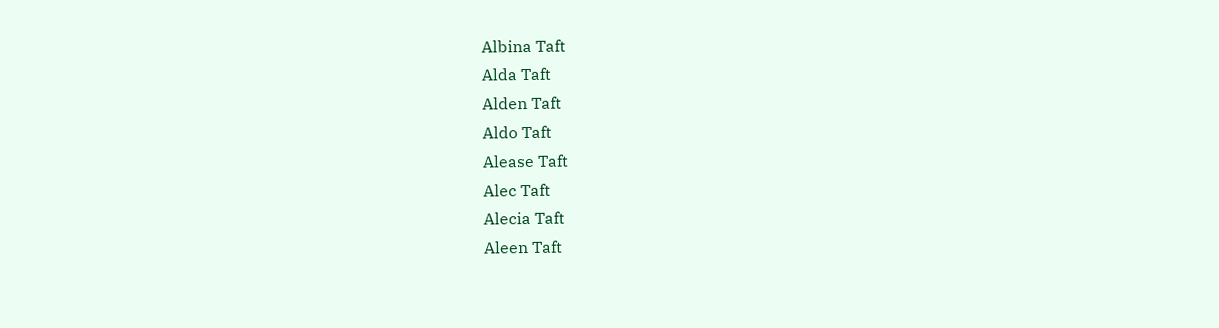Albina Taft
Alda Taft
Alden Taft
Aldo Taft
Alease Taft
Alec Taft
Alecia Taft
Aleen Taft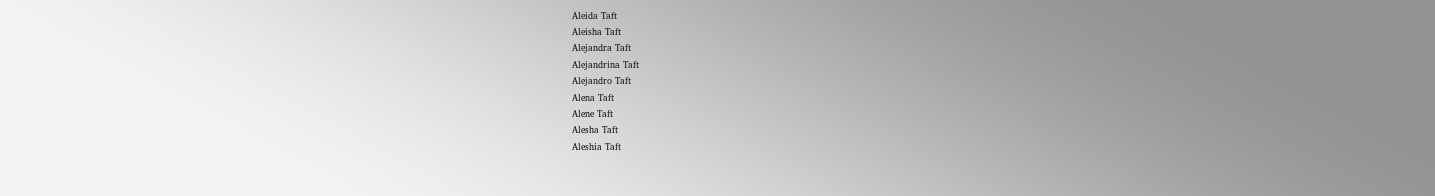Aleida Taft
Aleisha Taft
Alejandra Taft
Alejandrina Taft
Alejandro Taft
Alena Taft
Alene Taft
Alesha Taft
Aleshia Taft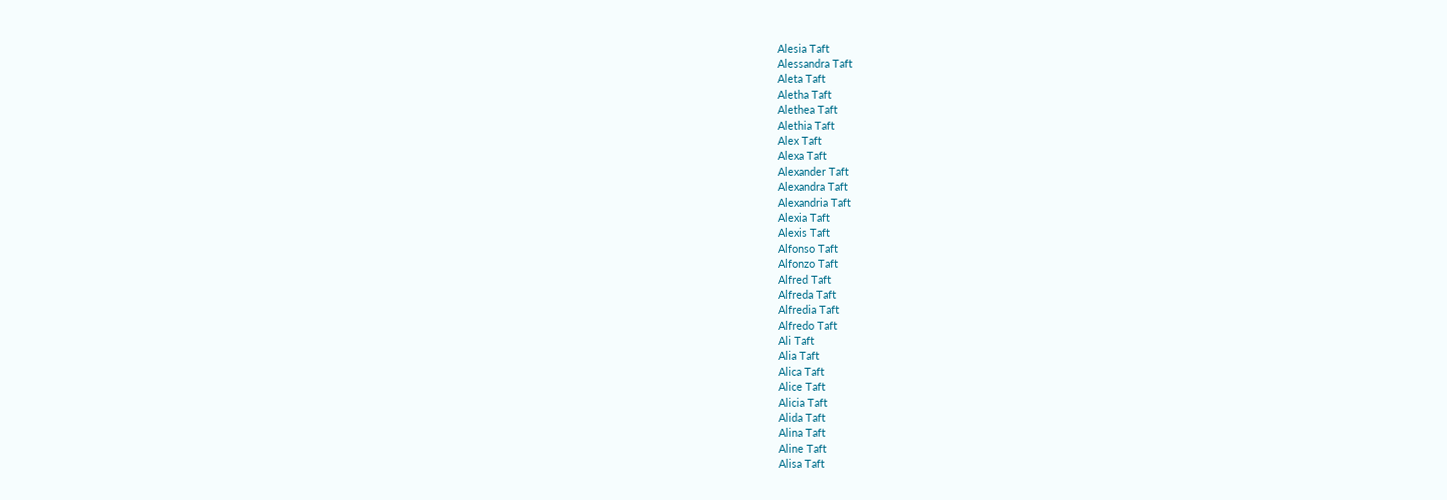Alesia Taft
Alessandra Taft
Aleta Taft
Aletha Taft
Alethea Taft
Alethia Taft
Alex Taft
Alexa Taft
Alexander Taft
Alexandra Taft
Alexandria Taft
Alexia Taft
Alexis Taft
Alfonso Taft
Alfonzo Taft
Alfred Taft
Alfreda Taft
Alfredia Taft
Alfredo Taft
Ali Taft
Alia Taft
Alica Taft
Alice Taft
Alicia Taft
Alida Taft
Alina Taft
Aline Taft
Alisa Taft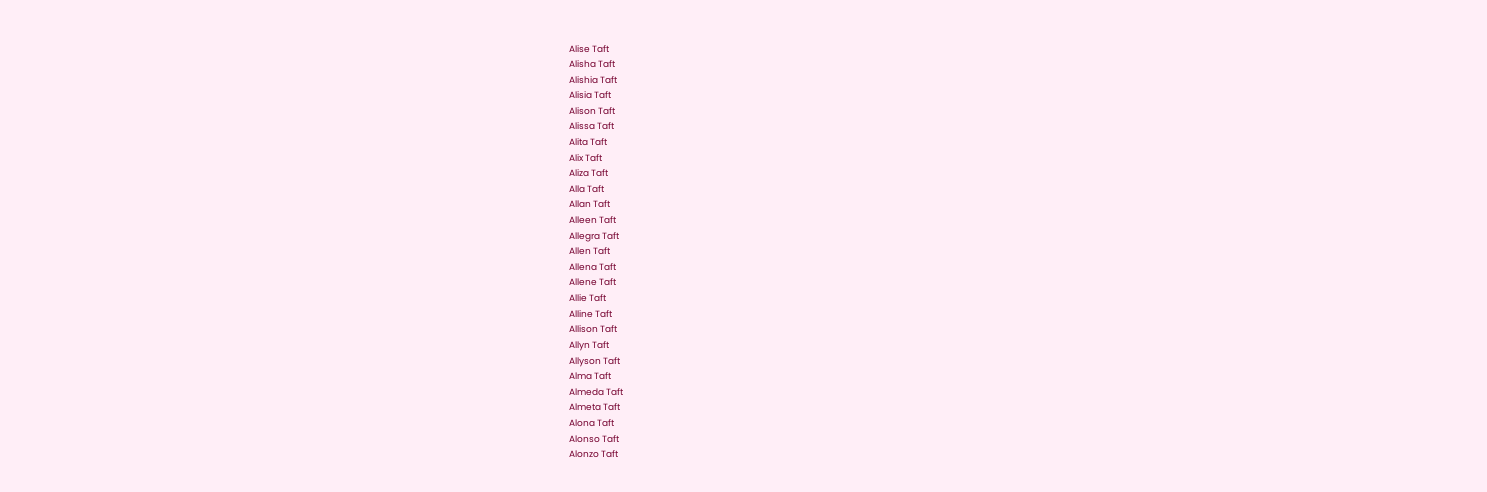Alise Taft
Alisha Taft
Alishia Taft
Alisia Taft
Alison Taft
Alissa Taft
Alita Taft
Alix Taft
Aliza Taft
Alla Taft
Allan Taft
Alleen Taft
Allegra Taft
Allen Taft
Allena Taft
Allene Taft
Allie Taft
Alline Taft
Allison Taft
Allyn Taft
Allyson Taft
Alma Taft
Almeda Taft
Almeta Taft
Alona Taft
Alonso Taft
Alonzo Taft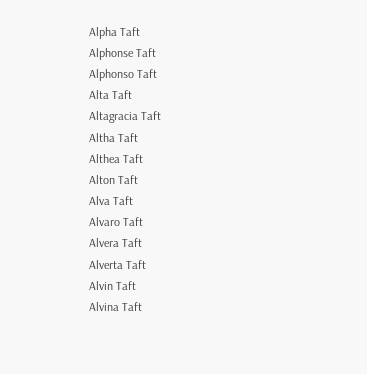Alpha Taft
Alphonse Taft
Alphonso Taft
Alta Taft
Altagracia Taft
Altha Taft
Althea Taft
Alton Taft
Alva Taft
Alvaro Taft
Alvera Taft
Alverta Taft
Alvin Taft
Alvina Taft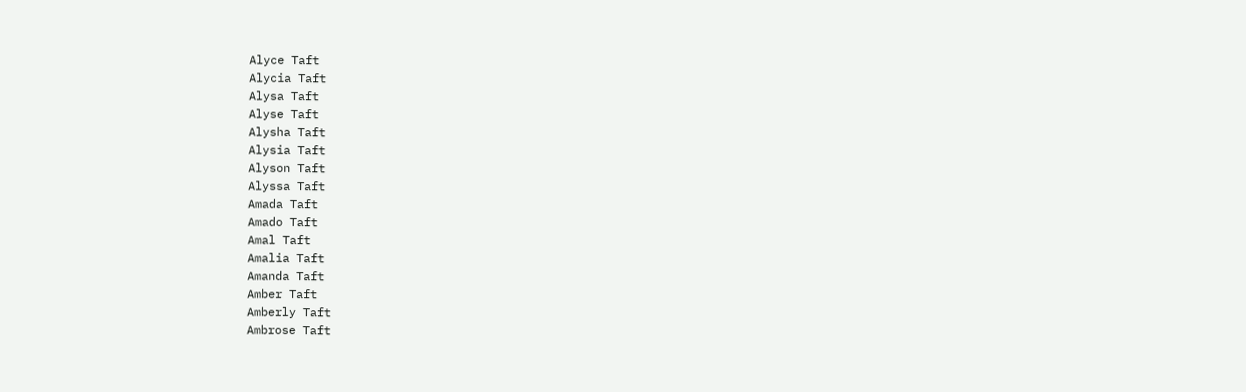Alyce Taft
Alycia Taft
Alysa Taft
Alyse Taft
Alysha Taft
Alysia Taft
Alyson Taft
Alyssa Taft
Amada Taft
Amado Taft
Amal Taft
Amalia Taft
Amanda Taft
Amber Taft
Amberly Taft
Ambrose Taft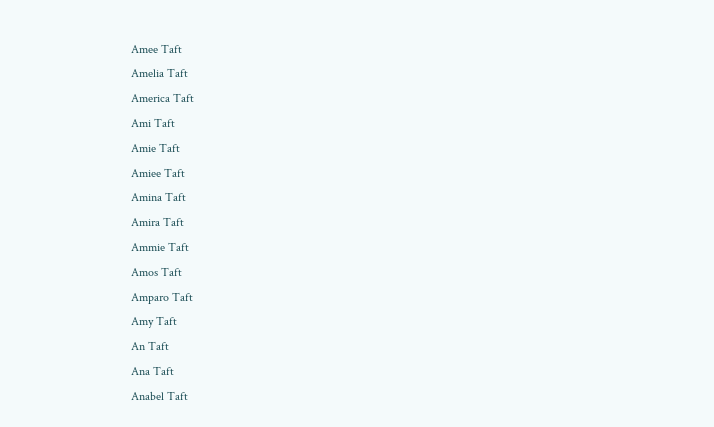Amee Taft
Amelia Taft
America Taft
Ami Taft
Amie Taft
Amiee Taft
Amina Taft
Amira Taft
Ammie Taft
Amos Taft
Amparo Taft
Amy Taft
An Taft
Ana Taft
Anabel Taft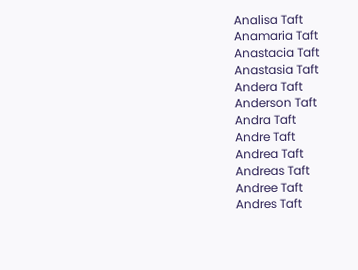Analisa Taft
Anamaria Taft
Anastacia Taft
Anastasia Taft
Andera Taft
Anderson Taft
Andra Taft
Andre Taft
Andrea Taft
Andreas Taft
Andree Taft
Andres Taft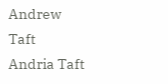Andrew Taft
Andria Taft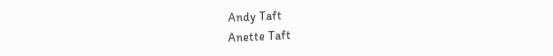Andy Taft
Anette Taft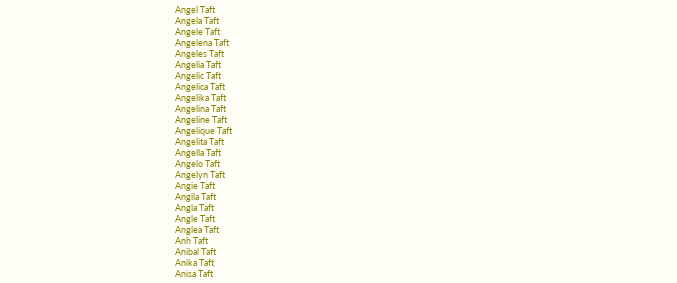Angel Taft
Angela Taft
Angele Taft
Angelena Taft
Angeles Taft
Angelia Taft
Angelic Taft
Angelica Taft
Angelika Taft
Angelina Taft
Angeline Taft
Angelique Taft
Angelita Taft
Angella Taft
Angelo Taft
Angelyn Taft
Angie Taft
Angila Taft
Angla Taft
Angle Taft
Anglea Taft
Anh Taft
Anibal Taft
Anika Taft
Anisa Taft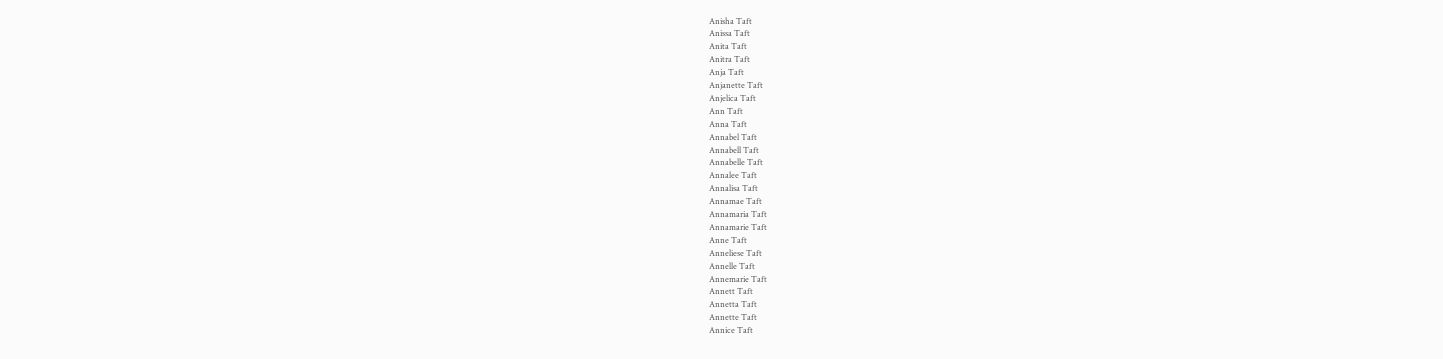Anisha Taft
Anissa Taft
Anita Taft
Anitra Taft
Anja Taft
Anjanette Taft
Anjelica Taft
Ann Taft
Anna Taft
Annabel Taft
Annabell Taft
Annabelle Taft
Annalee Taft
Annalisa Taft
Annamae Taft
Annamaria Taft
Annamarie Taft
Anne Taft
Anneliese Taft
Annelle Taft
Annemarie Taft
Annett Taft
Annetta Taft
Annette Taft
Annice Taft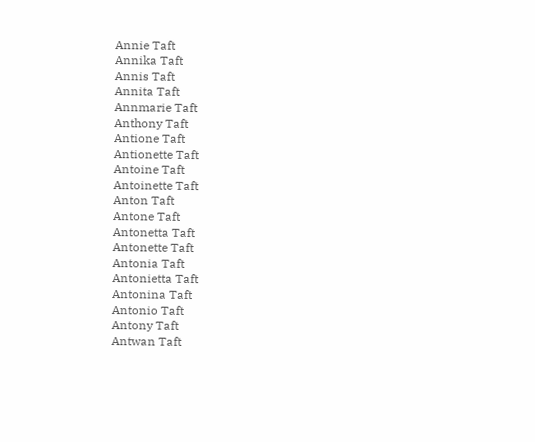Annie Taft
Annika Taft
Annis Taft
Annita Taft
Annmarie Taft
Anthony Taft
Antione Taft
Antionette Taft
Antoine Taft
Antoinette Taft
Anton Taft
Antone Taft
Antonetta Taft
Antonette Taft
Antonia Taft
Antonietta Taft
Antonina Taft
Antonio Taft
Antony Taft
Antwan Taft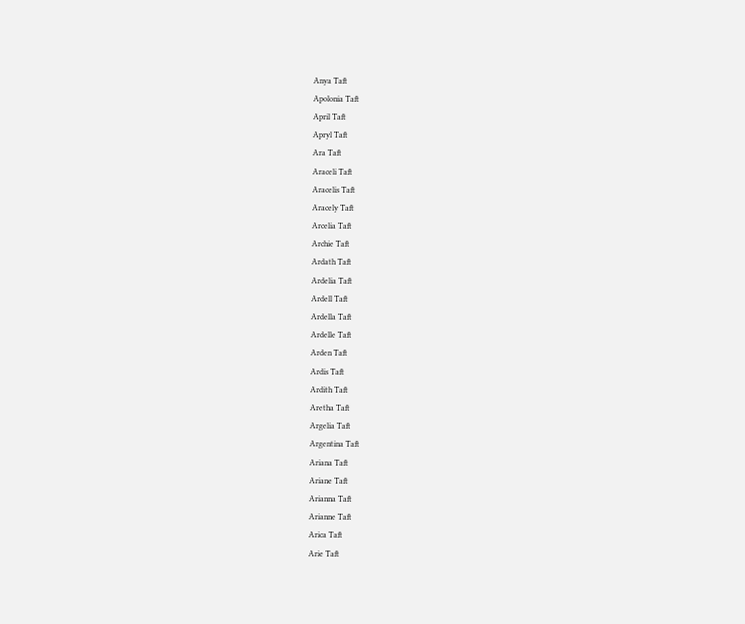Anya Taft
Apolonia Taft
April Taft
Apryl Taft
Ara Taft
Araceli Taft
Aracelis Taft
Aracely Taft
Arcelia Taft
Archie Taft
Ardath Taft
Ardelia Taft
Ardell Taft
Ardella Taft
Ardelle Taft
Arden Taft
Ardis Taft
Ardith Taft
Aretha Taft
Argelia Taft
Argentina Taft
Ariana Taft
Ariane Taft
Arianna Taft
Arianne Taft
Arica Taft
Arie Taft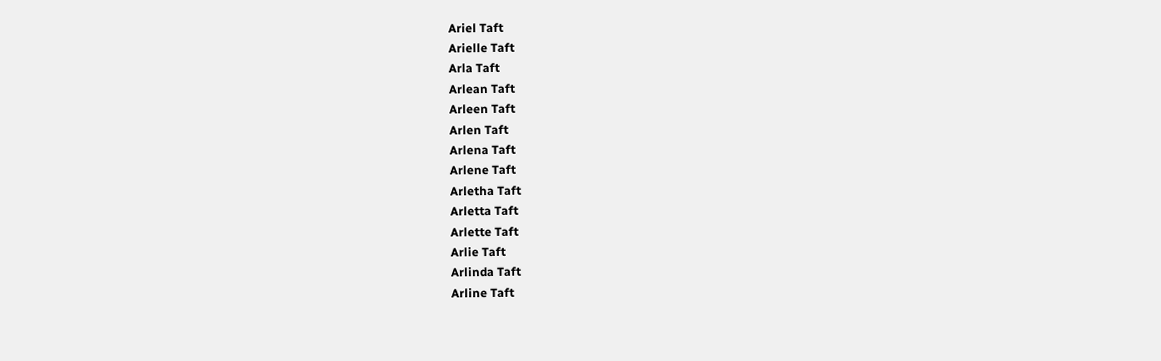Ariel Taft
Arielle Taft
Arla Taft
Arlean Taft
Arleen Taft
Arlen Taft
Arlena Taft
Arlene Taft
Arletha Taft
Arletta Taft
Arlette Taft
Arlie Taft
Arlinda Taft
Arline Taft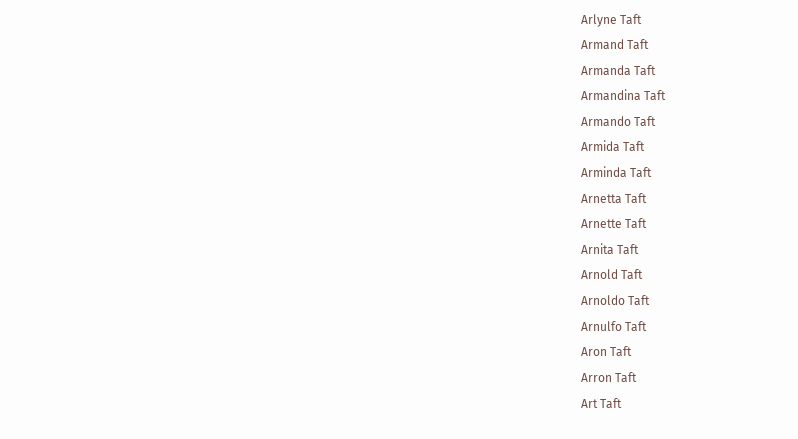Arlyne Taft
Armand Taft
Armanda Taft
Armandina Taft
Armando Taft
Armida Taft
Arminda Taft
Arnetta Taft
Arnette Taft
Arnita Taft
Arnold Taft
Arnoldo Taft
Arnulfo Taft
Aron Taft
Arron Taft
Art Taft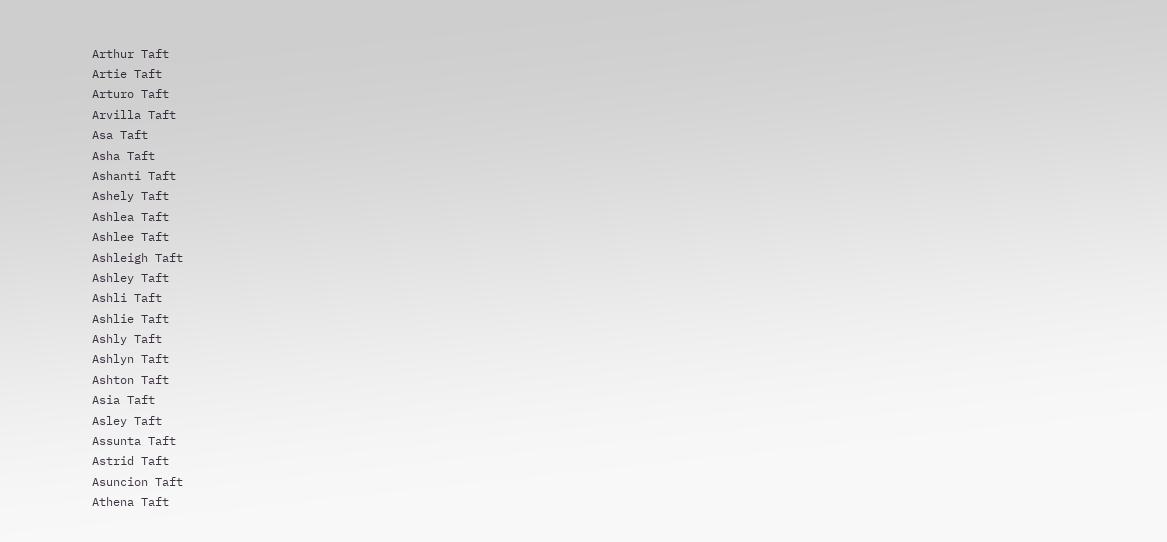Arthur Taft
Artie Taft
Arturo Taft
Arvilla Taft
Asa Taft
Asha Taft
Ashanti Taft
Ashely Taft
Ashlea Taft
Ashlee Taft
Ashleigh Taft
Ashley Taft
Ashli Taft
Ashlie Taft
Ashly Taft
Ashlyn Taft
Ashton Taft
Asia Taft
Asley Taft
Assunta Taft
Astrid Taft
Asuncion Taft
Athena Taft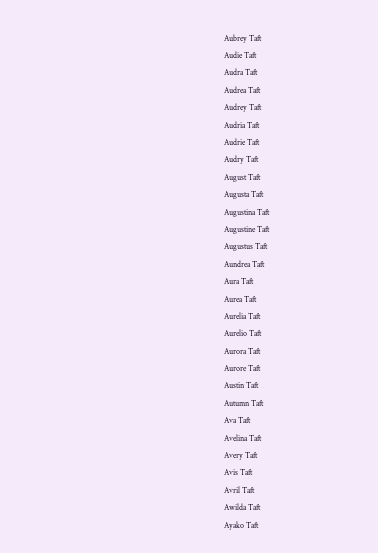Aubrey Taft
Audie Taft
Audra Taft
Audrea Taft
Audrey Taft
Audria Taft
Audrie Taft
Audry Taft
August Taft
Augusta Taft
Augustina Taft
Augustine Taft
Augustus Taft
Aundrea Taft
Aura Taft
Aurea Taft
Aurelia Taft
Aurelio Taft
Aurora Taft
Aurore Taft
Austin Taft
Autumn Taft
Ava Taft
Avelina Taft
Avery Taft
Avis Taft
Avril Taft
Awilda Taft
Ayako Taft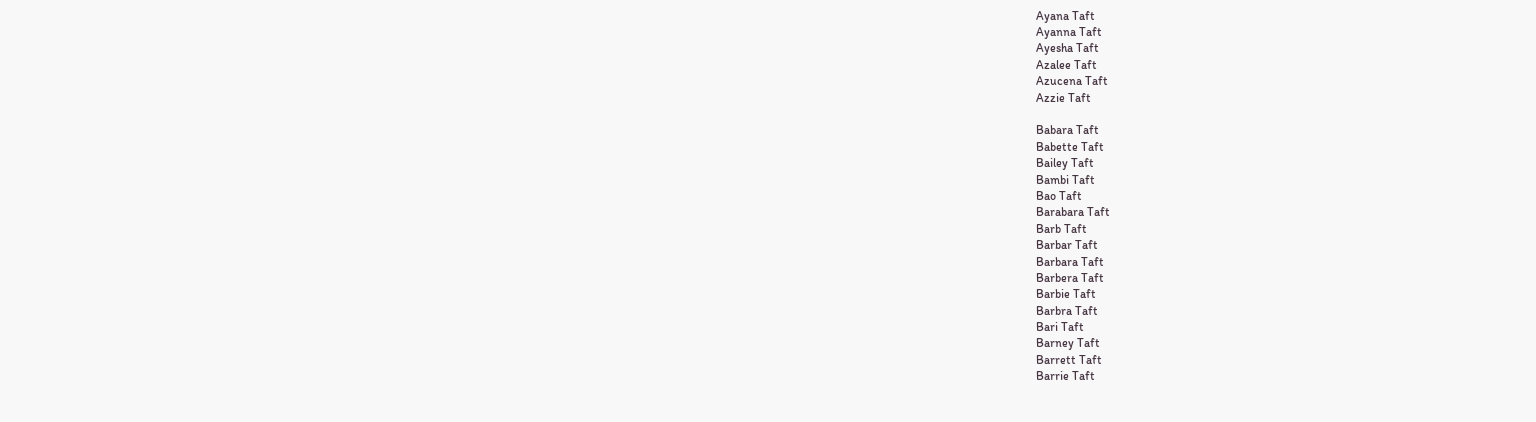Ayana Taft
Ayanna Taft
Ayesha Taft
Azalee Taft
Azucena Taft
Azzie Taft

Babara Taft
Babette Taft
Bailey Taft
Bambi Taft
Bao Taft
Barabara Taft
Barb Taft
Barbar Taft
Barbara Taft
Barbera Taft
Barbie Taft
Barbra Taft
Bari Taft
Barney Taft
Barrett Taft
Barrie Taft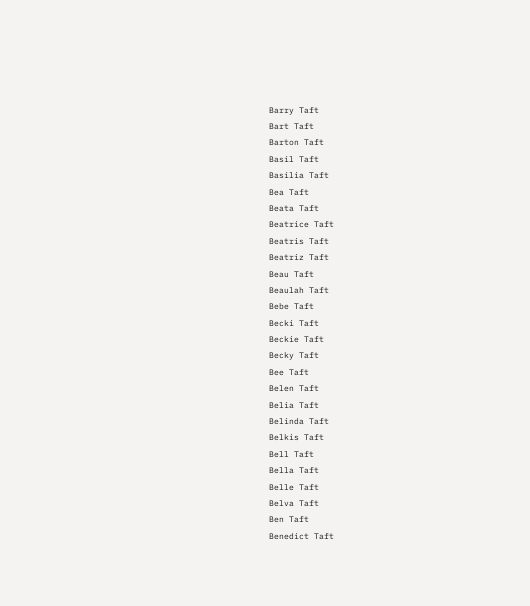Barry Taft
Bart Taft
Barton Taft
Basil Taft
Basilia Taft
Bea Taft
Beata Taft
Beatrice Taft
Beatris Taft
Beatriz Taft
Beau Taft
Beaulah Taft
Bebe Taft
Becki Taft
Beckie Taft
Becky Taft
Bee Taft
Belen Taft
Belia Taft
Belinda Taft
Belkis Taft
Bell Taft
Bella Taft
Belle Taft
Belva Taft
Ben Taft
Benedict Taft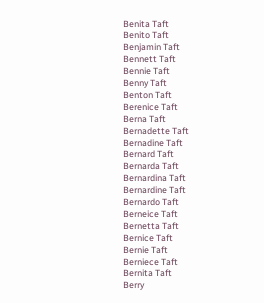Benita Taft
Benito Taft
Benjamin Taft
Bennett Taft
Bennie Taft
Benny Taft
Benton Taft
Berenice Taft
Berna Taft
Bernadette Taft
Bernadine Taft
Bernard Taft
Bernarda Taft
Bernardina Taft
Bernardine Taft
Bernardo Taft
Berneice Taft
Bernetta Taft
Bernice Taft
Bernie Taft
Berniece Taft
Bernita Taft
Berry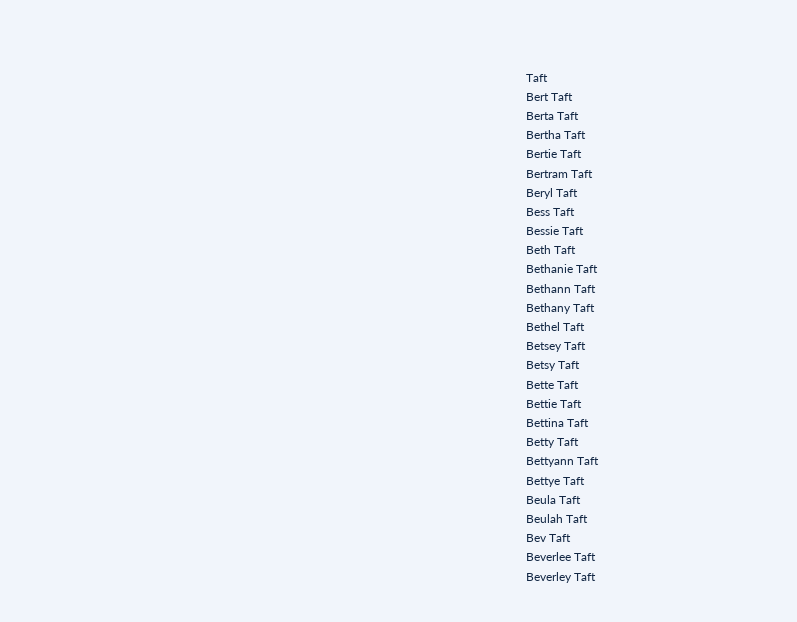Taft
Bert Taft
Berta Taft
Bertha Taft
Bertie Taft
Bertram Taft
Beryl Taft
Bess Taft
Bessie Taft
Beth Taft
Bethanie Taft
Bethann Taft
Bethany Taft
Bethel Taft
Betsey Taft
Betsy Taft
Bette Taft
Bettie Taft
Bettina Taft
Betty Taft
Bettyann Taft
Bettye Taft
Beula Taft
Beulah Taft
Bev Taft
Beverlee Taft
Beverley Taft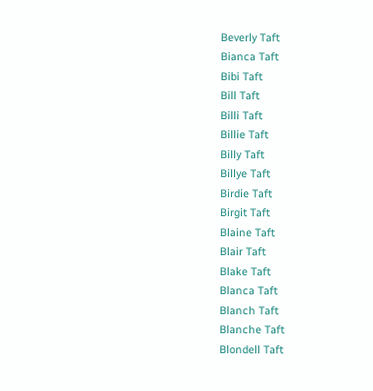Beverly Taft
Bianca Taft
Bibi Taft
Bill Taft
Billi Taft
Billie Taft
Billy Taft
Billye Taft
Birdie Taft
Birgit Taft
Blaine Taft
Blair Taft
Blake Taft
Blanca Taft
Blanch Taft
Blanche Taft
Blondell Taft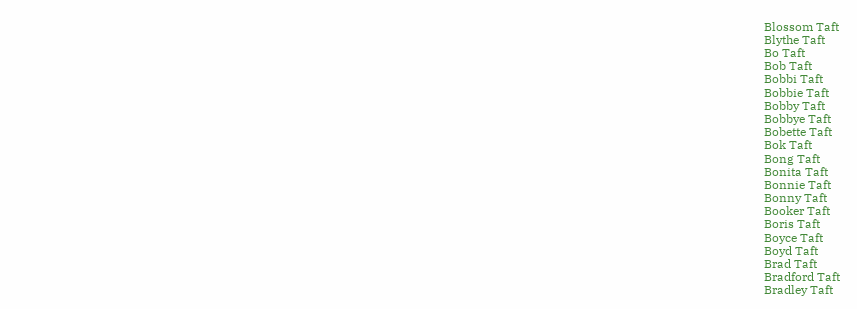Blossom Taft
Blythe Taft
Bo Taft
Bob Taft
Bobbi Taft
Bobbie Taft
Bobby Taft
Bobbye Taft
Bobette Taft
Bok Taft
Bong Taft
Bonita Taft
Bonnie Taft
Bonny Taft
Booker Taft
Boris Taft
Boyce Taft
Boyd Taft
Brad Taft
Bradford Taft
Bradley Taft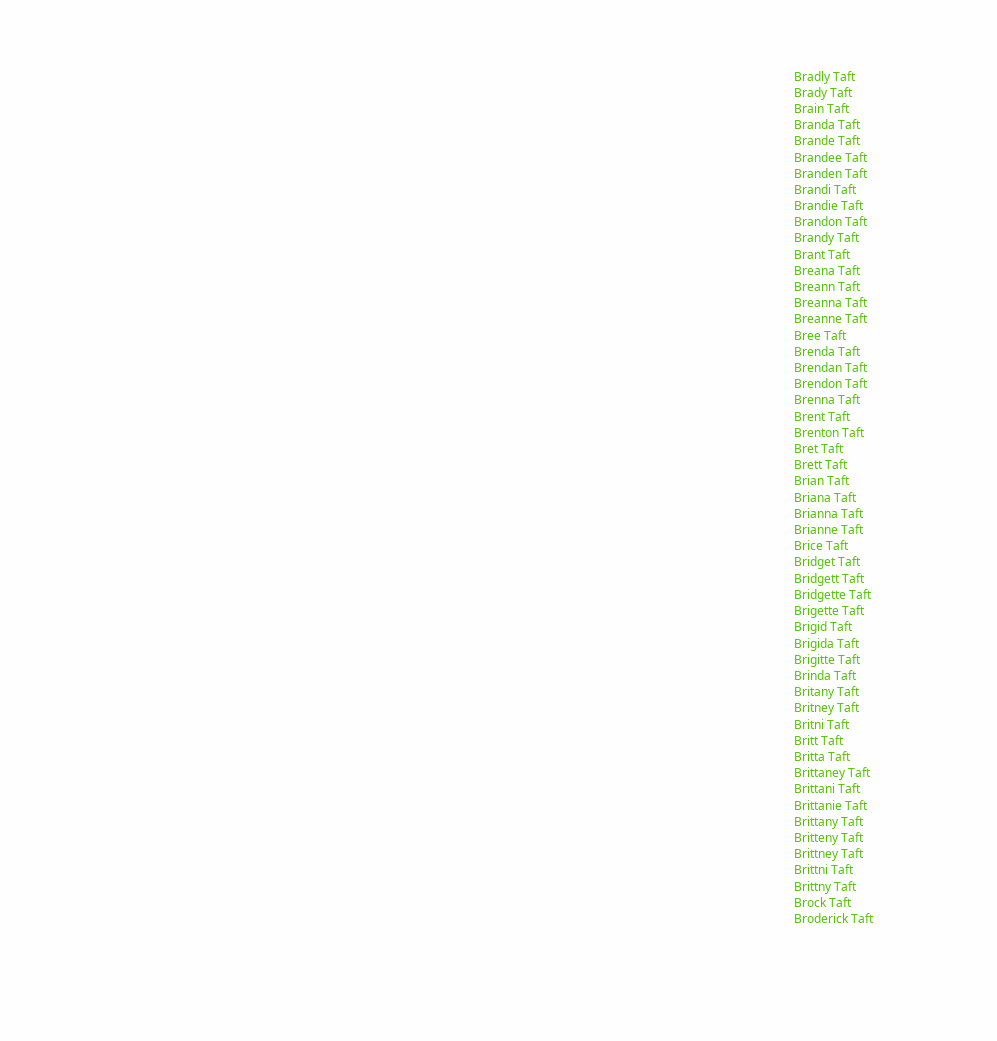Bradly Taft
Brady Taft
Brain Taft
Branda Taft
Brande Taft
Brandee Taft
Branden Taft
Brandi Taft
Brandie Taft
Brandon Taft
Brandy Taft
Brant Taft
Breana Taft
Breann Taft
Breanna Taft
Breanne Taft
Bree Taft
Brenda Taft
Brendan Taft
Brendon Taft
Brenna Taft
Brent Taft
Brenton Taft
Bret Taft
Brett Taft
Brian Taft
Briana Taft
Brianna Taft
Brianne Taft
Brice Taft
Bridget Taft
Bridgett Taft
Bridgette Taft
Brigette Taft
Brigid Taft
Brigida Taft
Brigitte Taft
Brinda Taft
Britany Taft
Britney Taft
Britni Taft
Britt Taft
Britta Taft
Brittaney Taft
Brittani Taft
Brittanie Taft
Brittany Taft
Britteny Taft
Brittney Taft
Brittni Taft
Brittny Taft
Brock Taft
Broderick Taft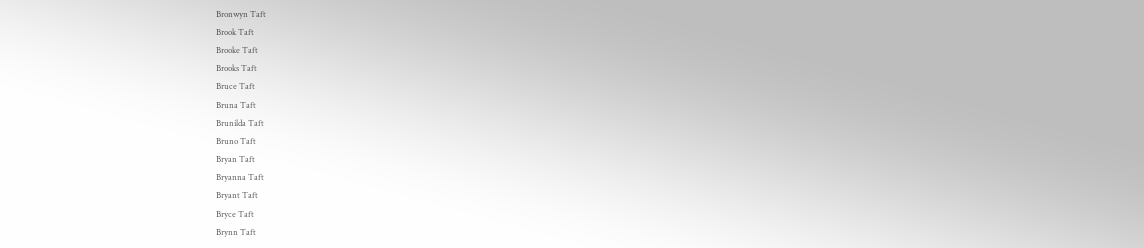Bronwyn Taft
Brook Taft
Brooke Taft
Brooks Taft
Bruce Taft
Bruna Taft
Brunilda Taft
Bruno Taft
Bryan Taft
Bryanna Taft
Bryant Taft
Bryce Taft
Brynn Taft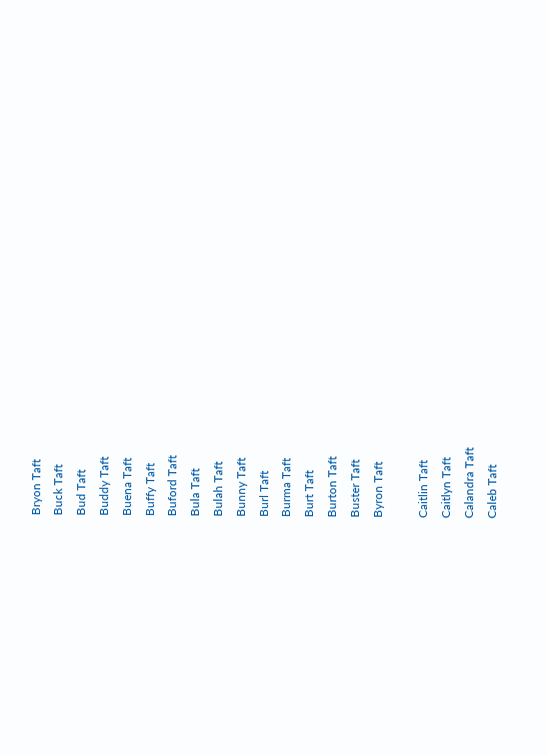Bryon Taft
Buck Taft
Bud Taft
Buddy Taft
Buena Taft
Buffy Taft
Buford Taft
Bula Taft
Bulah Taft
Bunny Taft
Burl Taft
Burma Taft
Burt Taft
Burton Taft
Buster Taft
Byron Taft

Caitlin Taft
Caitlyn Taft
Calandra Taft
Caleb Taft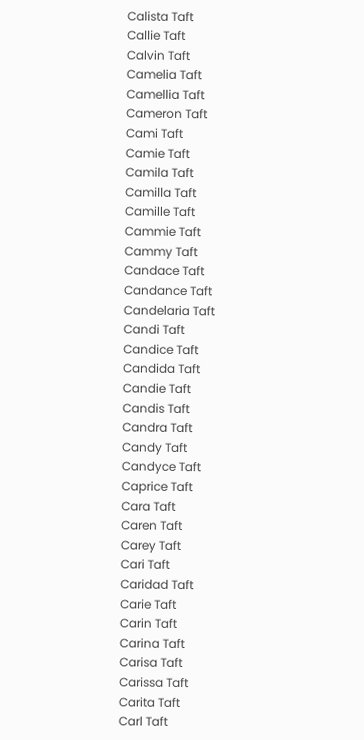Calista Taft
Callie Taft
Calvin Taft
Camelia Taft
Camellia Taft
Cameron Taft
Cami Taft
Camie Taft
Camila Taft
Camilla Taft
Camille Taft
Cammie Taft
Cammy Taft
Candace Taft
Candance Taft
Candelaria Taft
Candi Taft
Candice Taft
Candida Taft
Candie Taft
Candis Taft
Candra Taft
Candy Taft
Candyce Taft
Caprice Taft
Cara Taft
Caren Taft
Carey Taft
Cari Taft
Caridad Taft
Carie Taft
Carin Taft
Carina Taft
Carisa Taft
Carissa Taft
Carita Taft
Carl Taft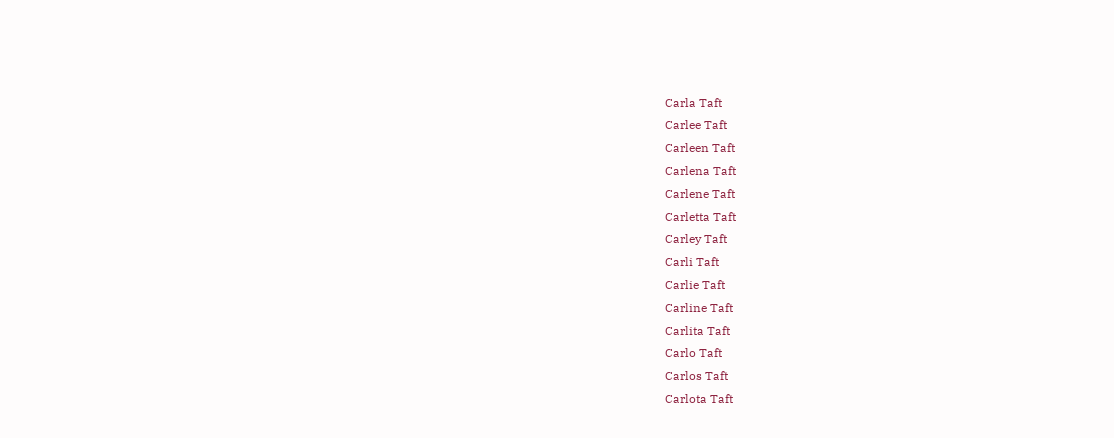Carla Taft
Carlee Taft
Carleen Taft
Carlena Taft
Carlene Taft
Carletta Taft
Carley Taft
Carli Taft
Carlie Taft
Carline Taft
Carlita Taft
Carlo Taft
Carlos Taft
Carlota Taft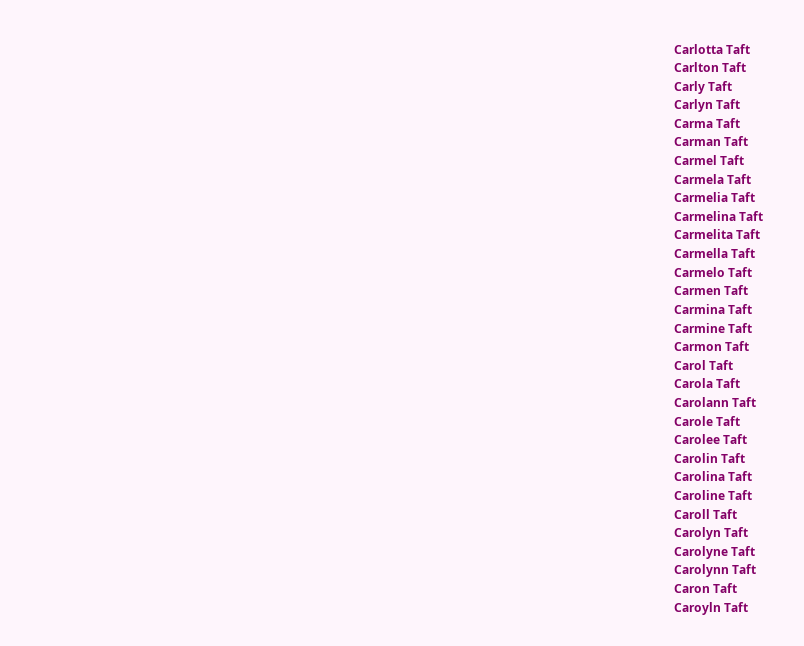Carlotta Taft
Carlton Taft
Carly Taft
Carlyn Taft
Carma Taft
Carman Taft
Carmel Taft
Carmela Taft
Carmelia Taft
Carmelina Taft
Carmelita Taft
Carmella Taft
Carmelo Taft
Carmen Taft
Carmina Taft
Carmine Taft
Carmon Taft
Carol Taft
Carola Taft
Carolann Taft
Carole Taft
Carolee Taft
Carolin Taft
Carolina Taft
Caroline Taft
Caroll Taft
Carolyn Taft
Carolyne Taft
Carolynn Taft
Caron Taft
Caroyln Taft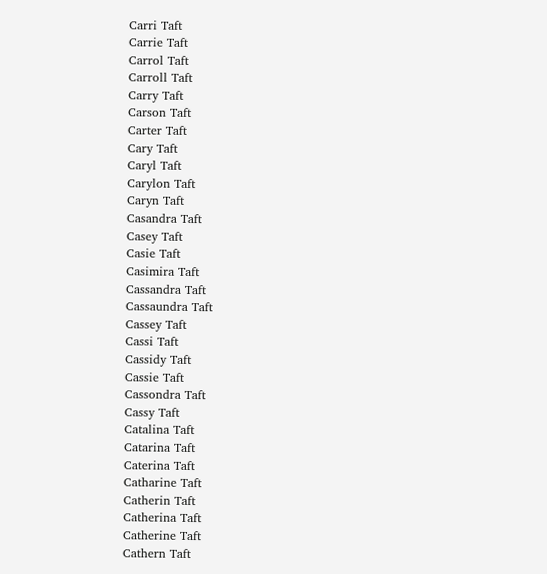Carri Taft
Carrie Taft
Carrol Taft
Carroll Taft
Carry Taft
Carson Taft
Carter Taft
Cary Taft
Caryl Taft
Carylon Taft
Caryn Taft
Casandra Taft
Casey Taft
Casie Taft
Casimira Taft
Cassandra Taft
Cassaundra Taft
Cassey Taft
Cassi Taft
Cassidy Taft
Cassie Taft
Cassondra Taft
Cassy Taft
Catalina Taft
Catarina Taft
Caterina Taft
Catharine Taft
Catherin Taft
Catherina Taft
Catherine Taft
Cathern Taft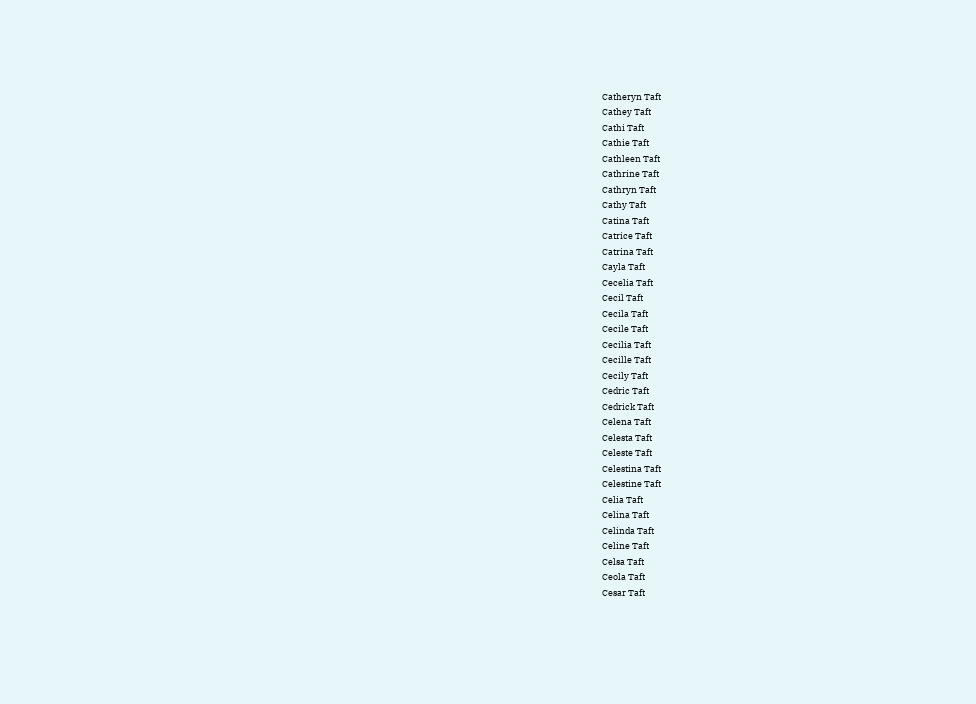Catheryn Taft
Cathey Taft
Cathi Taft
Cathie Taft
Cathleen Taft
Cathrine Taft
Cathryn Taft
Cathy Taft
Catina Taft
Catrice Taft
Catrina Taft
Cayla Taft
Cecelia Taft
Cecil Taft
Cecila Taft
Cecile Taft
Cecilia Taft
Cecille Taft
Cecily Taft
Cedric Taft
Cedrick Taft
Celena Taft
Celesta Taft
Celeste Taft
Celestina Taft
Celestine Taft
Celia Taft
Celina Taft
Celinda Taft
Celine Taft
Celsa Taft
Ceola Taft
Cesar Taft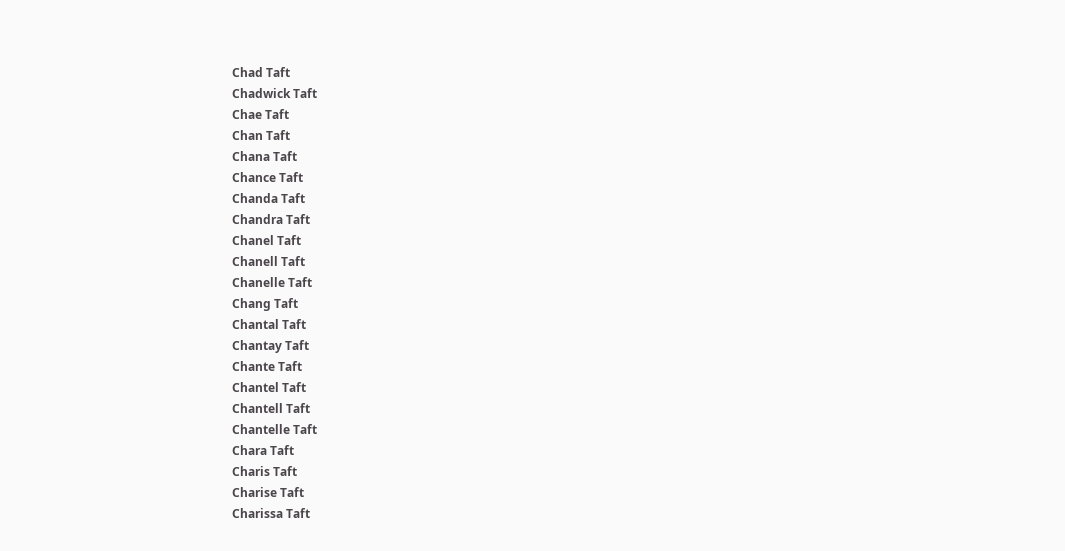Chad Taft
Chadwick Taft
Chae Taft
Chan Taft
Chana Taft
Chance Taft
Chanda Taft
Chandra Taft
Chanel Taft
Chanell Taft
Chanelle Taft
Chang Taft
Chantal Taft
Chantay Taft
Chante Taft
Chantel Taft
Chantell Taft
Chantelle Taft
Chara Taft
Charis Taft
Charise Taft
Charissa Taft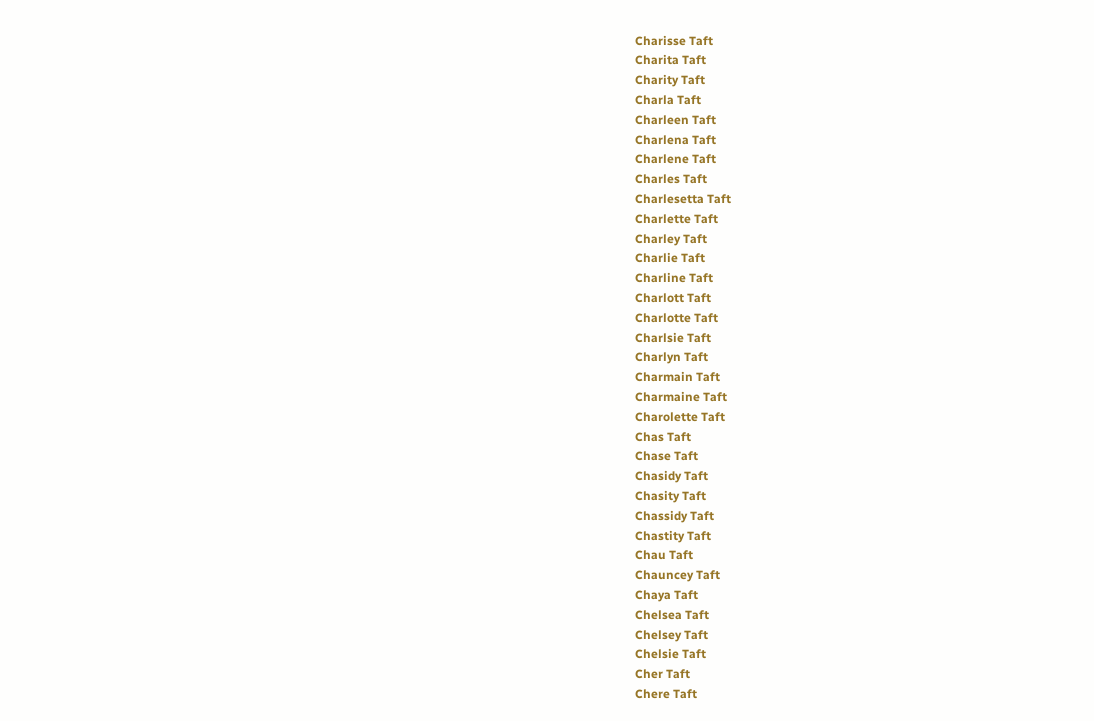Charisse Taft
Charita Taft
Charity Taft
Charla Taft
Charleen Taft
Charlena Taft
Charlene Taft
Charles Taft
Charlesetta Taft
Charlette Taft
Charley Taft
Charlie Taft
Charline Taft
Charlott Taft
Charlotte Taft
Charlsie Taft
Charlyn Taft
Charmain Taft
Charmaine Taft
Charolette Taft
Chas Taft
Chase Taft
Chasidy Taft
Chasity Taft
Chassidy Taft
Chastity Taft
Chau Taft
Chauncey Taft
Chaya Taft
Chelsea Taft
Chelsey Taft
Chelsie Taft
Cher Taft
Chere Taft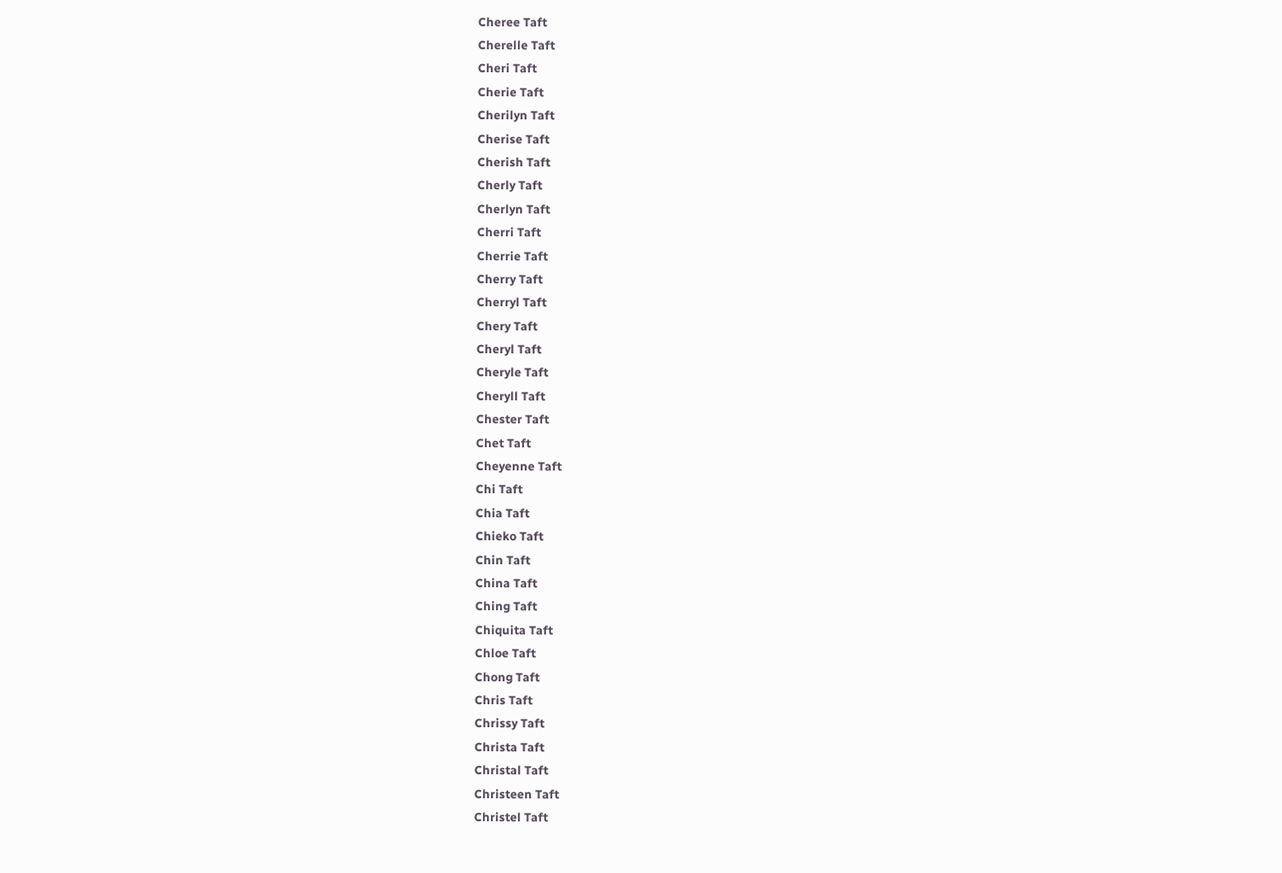Cheree Taft
Cherelle Taft
Cheri Taft
Cherie Taft
Cherilyn Taft
Cherise Taft
Cherish Taft
Cherly Taft
Cherlyn Taft
Cherri Taft
Cherrie Taft
Cherry Taft
Cherryl Taft
Chery Taft
Cheryl Taft
Cheryle Taft
Cheryll Taft
Chester Taft
Chet Taft
Cheyenne Taft
Chi Taft
Chia Taft
Chieko Taft
Chin Taft
China Taft
Ching Taft
Chiquita Taft
Chloe Taft
Chong Taft
Chris Taft
Chrissy Taft
Christa Taft
Christal Taft
Christeen Taft
Christel Taft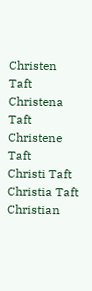Christen Taft
Christena Taft
Christene Taft
Christi Taft
Christia Taft
Christian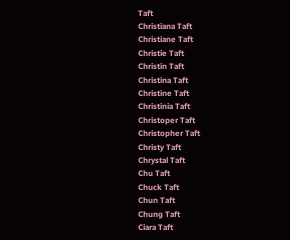Taft
Christiana Taft
Christiane Taft
Christie Taft
Christin Taft
Christina Taft
Christine Taft
Christinia Taft
Christoper Taft
Christopher Taft
Christy Taft
Chrystal Taft
Chu Taft
Chuck Taft
Chun Taft
Chung Taft
Ciara Taft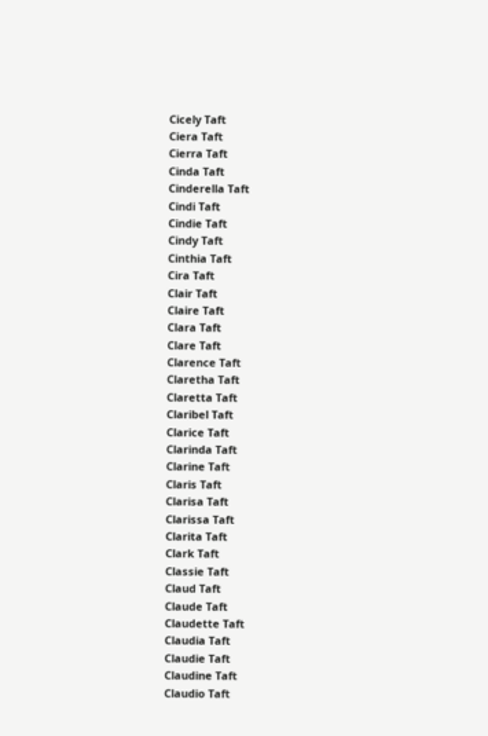Cicely Taft
Ciera Taft
Cierra Taft
Cinda Taft
Cinderella Taft
Cindi Taft
Cindie Taft
Cindy Taft
Cinthia Taft
Cira Taft
Clair Taft
Claire Taft
Clara Taft
Clare Taft
Clarence Taft
Claretha Taft
Claretta Taft
Claribel Taft
Clarice Taft
Clarinda Taft
Clarine Taft
Claris Taft
Clarisa Taft
Clarissa Taft
Clarita Taft
Clark Taft
Classie Taft
Claud Taft
Claude Taft
Claudette Taft
Claudia Taft
Claudie Taft
Claudine Taft
Claudio Taft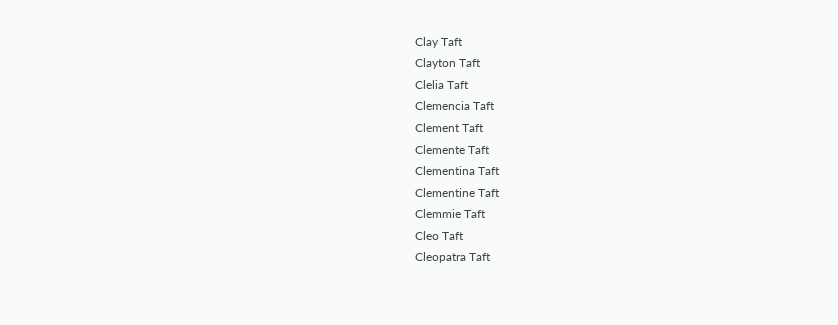Clay Taft
Clayton Taft
Clelia Taft
Clemencia Taft
Clement Taft
Clemente Taft
Clementina Taft
Clementine Taft
Clemmie Taft
Cleo Taft
Cleopatra Taft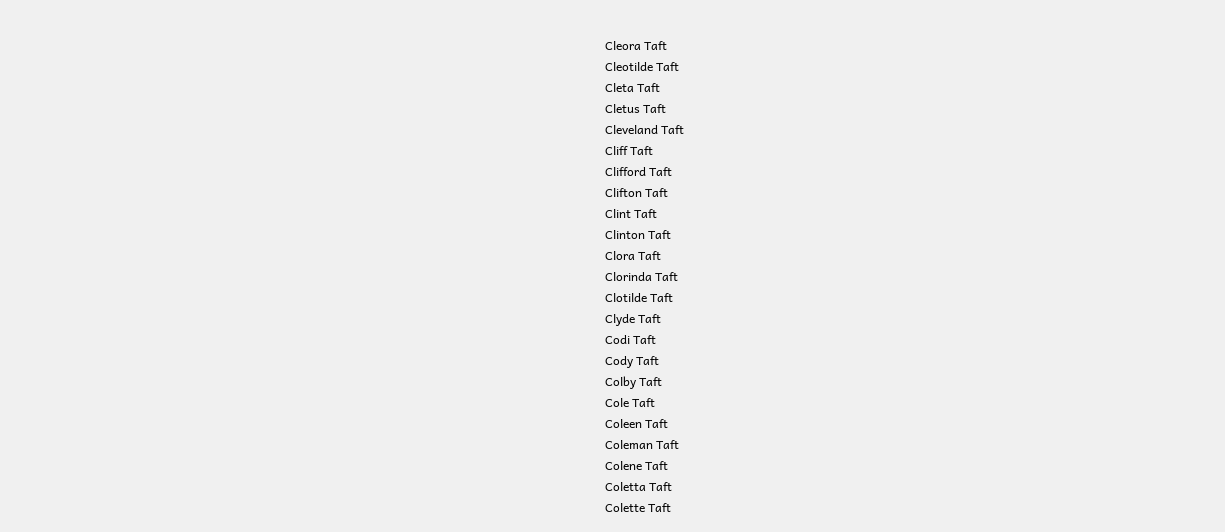Cleora Taft
Cleotilde Taft
Cleta Taft
Cletus Taft
Cleveland Taft
Cliff Taft
Clifford Taft
Clifton Taft
Clint Taft
Clinton Taft
Clora Taft
Clorinda Taft
Clotilde Taft
Clyde Taft
Codi Taft
Cody Taft
Colby Taft
Cole Taft
Coleen Taft
Coleman Taft
Colene Taft
Coletta Taft
Colette Taft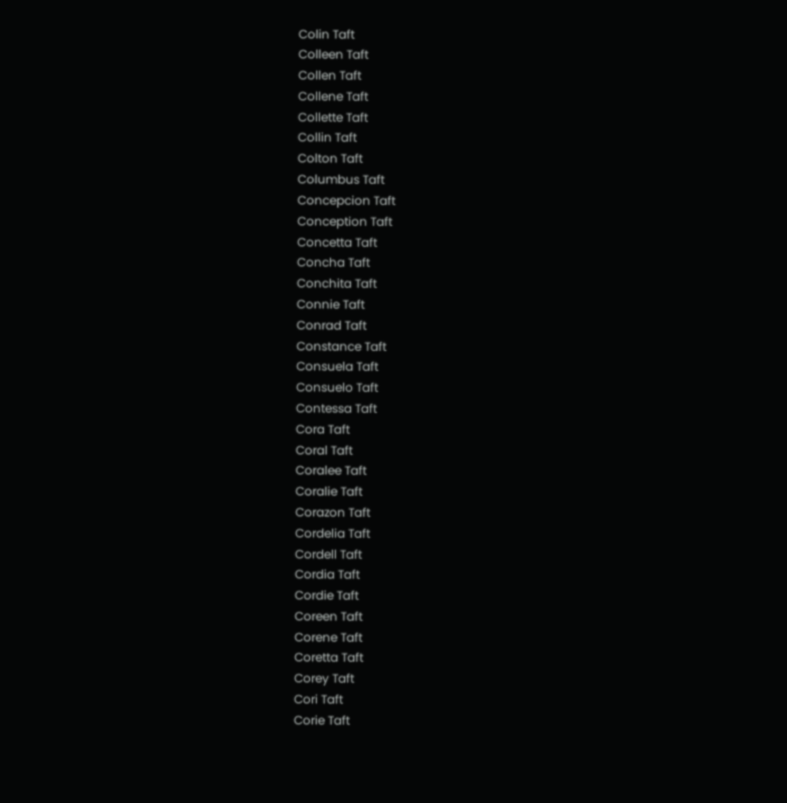Colin Taft
Colleen Taft
Collen Taft
Collene Taft
Collette Taft
Collin Taft
Colton Taft
Columbus Taft
Concepcion Taft
Conception Taft
Concetta Taft
Concha Taft
Conchita Taft
Connie Taft
Conrad Taft
Constance Taft
Consuela Taft
Consuelo Taft
Contessa Taft
Cora Taft
Coral Taft
Coralee Taft
Coralie Taft
Corazon Taft
Cordelia Taft
Cordell Taft
Cordia Taft
Cordie Taft
Coreen Taft
Corene Taft
Coretta Taft
Corey Taft
Cori Taft
Corie Taft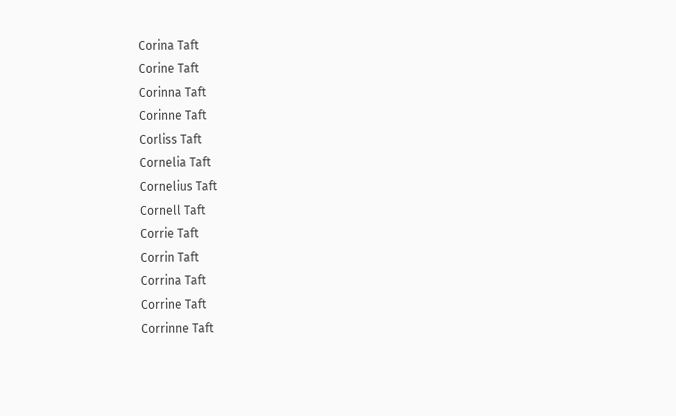Corina Taft
Corine Taft
Corinna Taft
Corinne Taft
Corliss Taft
Cornelia Taft
Cornelius Taft
Cornell Taft
Corrie Taft
Corrin Taft
Corrina Taft
Corrine Taft
Corrinne Taft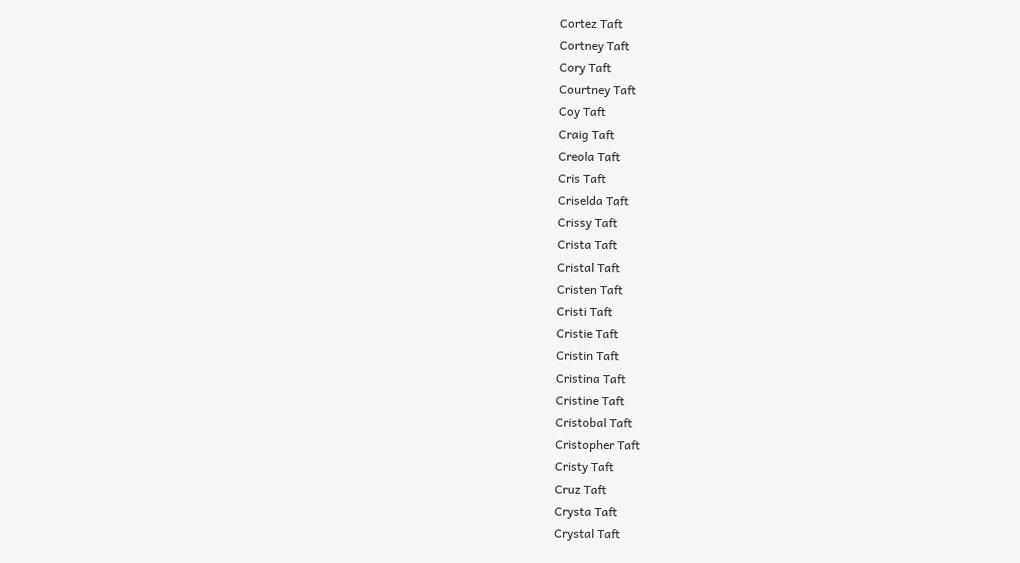Cortez Taft
Cortney Taft
Cory Taft
Courtney Taft
Coy Taft
Craig Taft
Creola Taft
Cris Taft
Criselda Taft
Crissy Taft
Crista Taft
Cristal Taft
Cristen Taft
Cristi Taft
Cristie Taft
Cristin Taft
Cristina Taft
Cristine Taft
Cristobal Taft
Cristopher Taft
Cristy Taft
Cruz Taft
Crysta Taft
Crystal Taft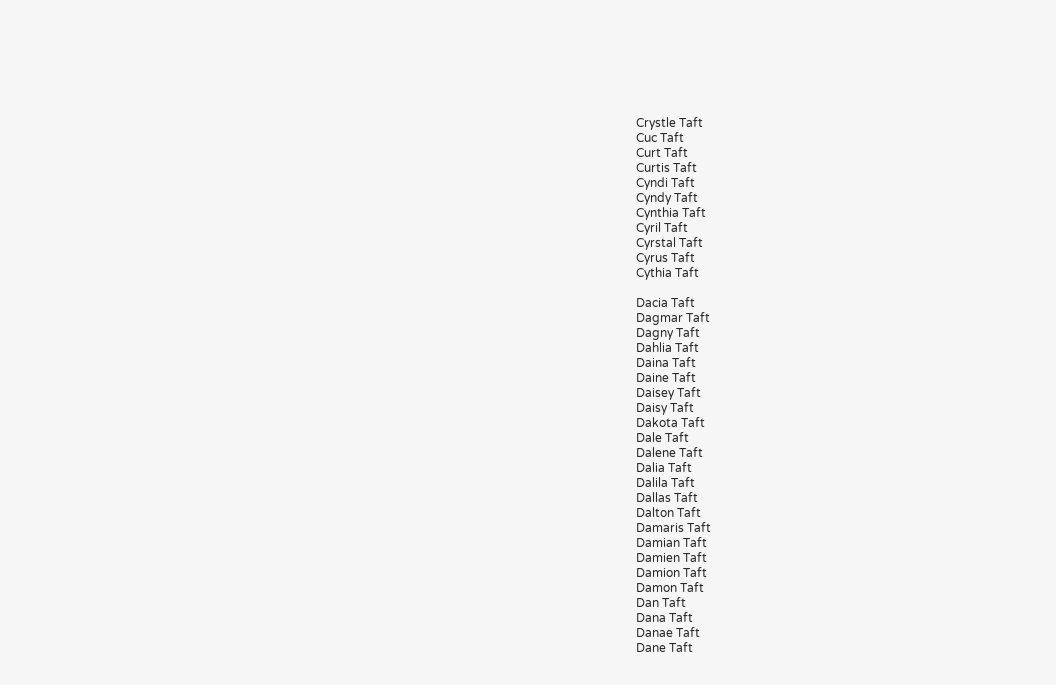Crystle Taft
Cuc Taft
Curt Taft
Curtis Taft
Cyndi Taft
Cyndy Taft
Cynthia Taft
Cyril Taft
Cyrstal Taft
Cyrus Taft
Cythia Taft

Dacia Taft
Dagmar Taft
Dagny Taft
Dahlia Taft
Daina Taft
Daine Taft
Daisey Taft
Daisy Taft
Dakota Taft
Dale Taft
Dalene Taft
Dalia Taft
Dalila Taft
Dallas Taft
Dalton Taft
Damaris Taft
Damian Taft
Damien Taft
Damion Taft
Damon Taft
Dan Taft
Dana Taft
Danae Taft
Dane Taft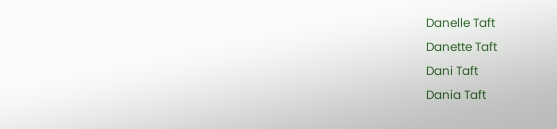Danelle Taft
Danette Taft
Dani Taft
Dania Taft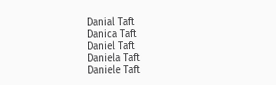Danial Taft
Danica Taft
Daniel Taft
Daniela Taft
Daniele Taft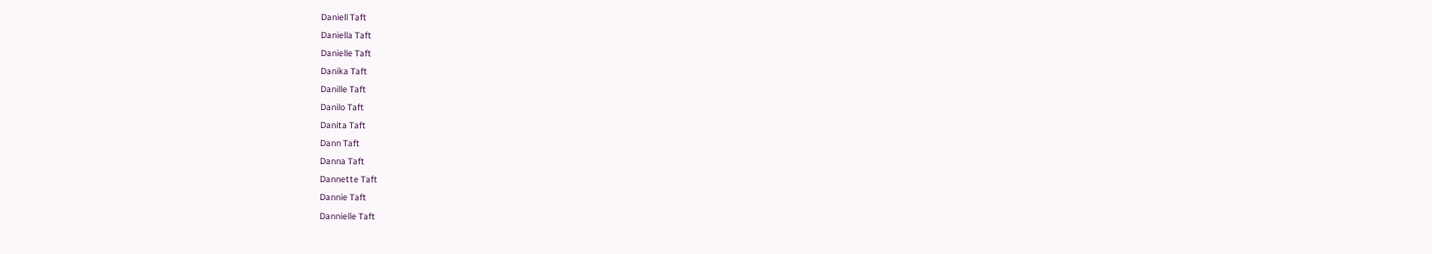Daniell Taft
Daniella Taft
Danielle Taft
Danika Taft
Danille Taft
Danilo Taft
Danita Taft
Dann Taft
Danna Taft
Dannette Taft
Dannie Taft
Dannielle Taft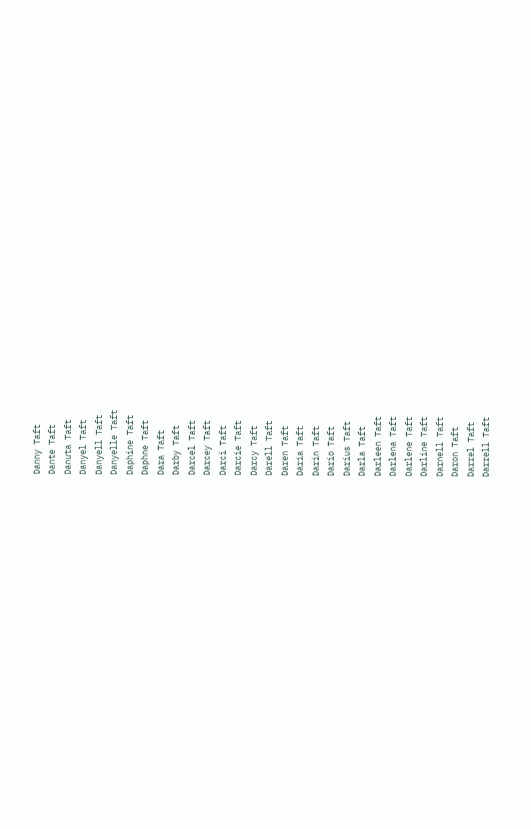Danny Taft
Dante Taft
Danuta Taft
Danyel Taft
Danyell Taft
Danyelle Taft
Daphine Taft
Daphne Taft
Dara Taft
Darby Taft
Darcel Taft
Darcey Taft
Darci Taft
Darcie Taft
Darcy Taft
Darell Taft
Daren Taft
Daria Taft
Darin Taft
Dario Taft
Darius Taft
Darla Taft
Darleen Taft
Darlena Taft
Darlene Taft
Darline Taft
Darnell Taft
Daron Taft
Darrel Taft
Darrell Taft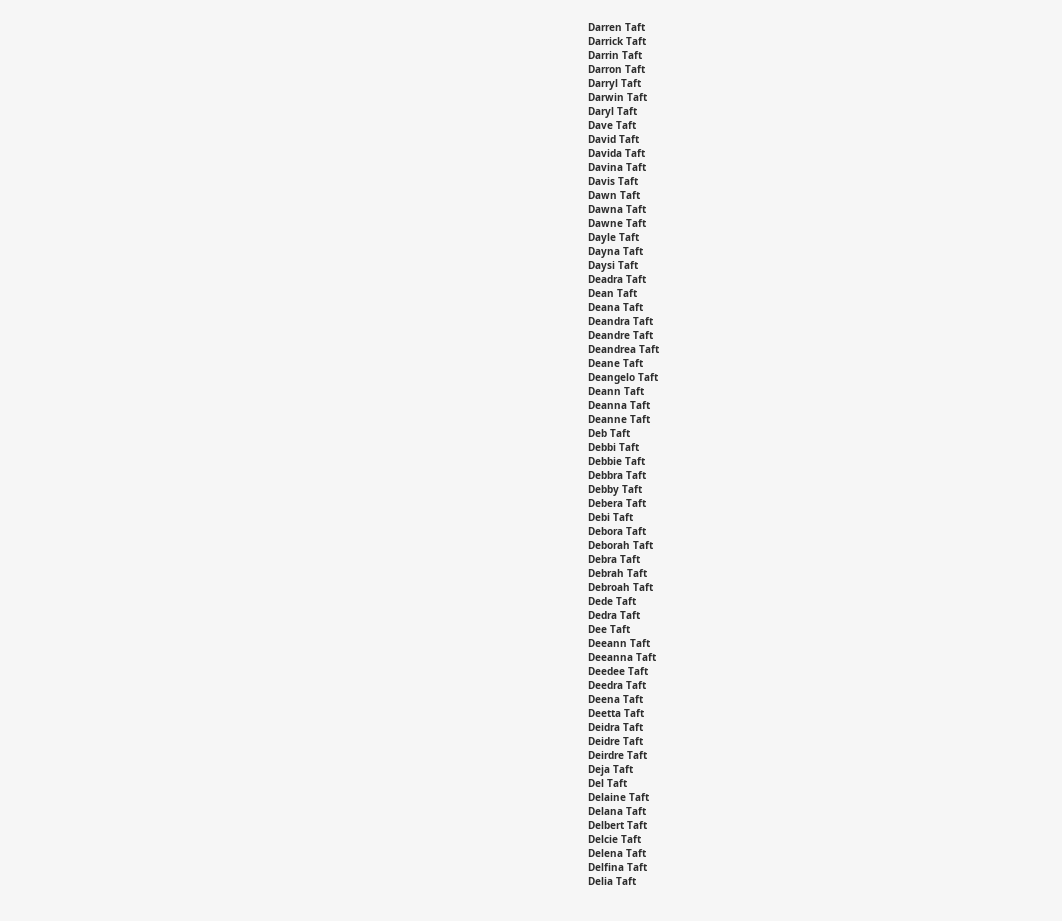Darren Taft
Darrick Taft
Darrin Taft
Darron Taft
Darryl Taft
Darwin Taft
Daryl Taft
Dave Taft
David Taft
Davida Taft
Davina Taft
Davis Taft
Dawn Taft
Dawna Taft
Dawne Taft
Dayle Taft
Dayna Taft
Daysi Taft
Deadra Taft
Dean Taft
Deana Taft
Deandra Taft
Deandre Taft
Deandrea Taft
Deane Taft
Deangelo Taft
Deann Taft
Deanna Taft
Deanne Taft
Deb Taft
Debbi Taft
Debbie Taft
Debbra Taft
Debby Taft
Debera Taft
Debi Taft
Debora Taft
Deborah Taft
Debra Taft
Debrah Taft
Debroah Taft
Dede Taft
Dedra Taft
Dee Taft
Deeann Taft
Deeanna Taft
Deedee Taft
Deedra Taft
Deena Taft
Deetta Taft
Deidra Taft
Deidre Taft
Deirdre Taft
Deja Taft
Del Taft
Delaine Taft
Delana Taft
Delbert Taft
Delcie Taft
Delena Taft
Delfina Taft
Delia Taft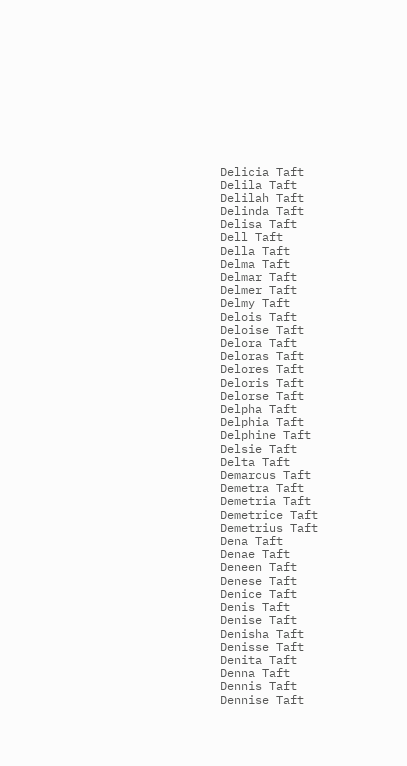Delicia Taft
Delila Taft
Delilah Taft
Delinda Taft
Delisa Taft
Dell Taft
Della Taft
Delma Taft
Delmar Taft
Delmer Taft
Delmy Taft
Delois Taft
Deloise Taft
Delora Taft
Deloras Taft
Delores Taft
Deloris Taft
Delorse Taft
Delpha Taft
Delphia Taft
Delphine Taft
Delsie Taft
Delta Taft
Demarcus Taft
Demetra Taft
Demetria Taft
Demetrice Taft
Demetrius Taft
Dena Taft
Denae Taft
Deneen Taft
Denese Taft
Denice Taft
Denis Taft
Denise Taft
Denisha Taft
Denisse Taft
Denita Taft
Denna Taft
Dennis Taft
Dennise Taft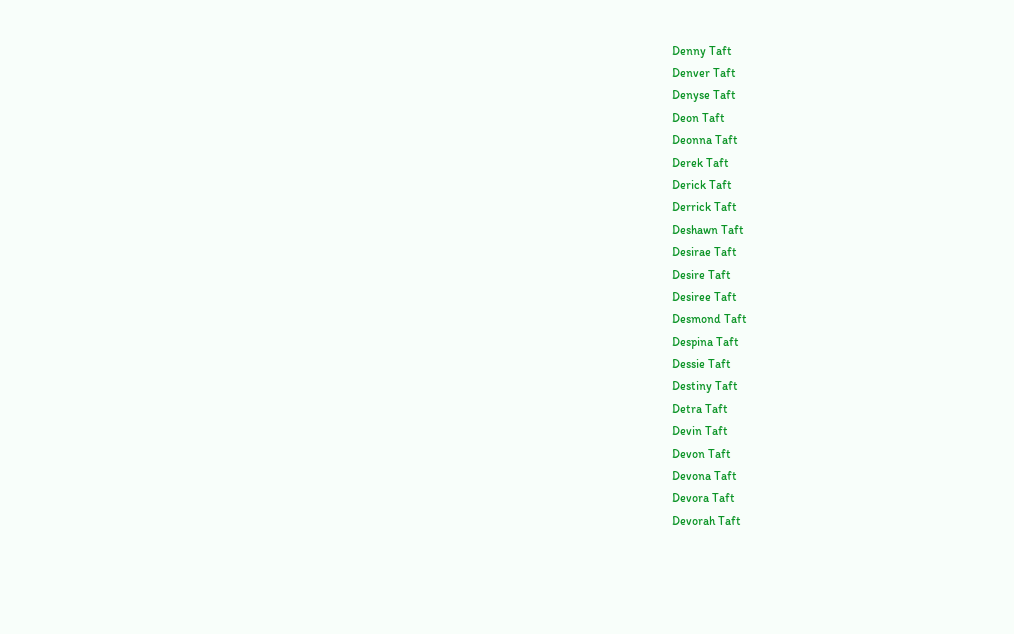Denny Taft
Denver Taft
Denyse Taft
Deon Taft
Deonna Taft
Derek Taft
Derick Taft
Derrick Taft
Deshawn Taft
Desirae Taft
Desire Taft
Desiree Taft
Desmond Taft
Despina Taft
Dessie Taft
Destiny Taft
Detra Taft
Devin Taft
Devon Taft
Devona Taft
Devora Taft
Devorah Taft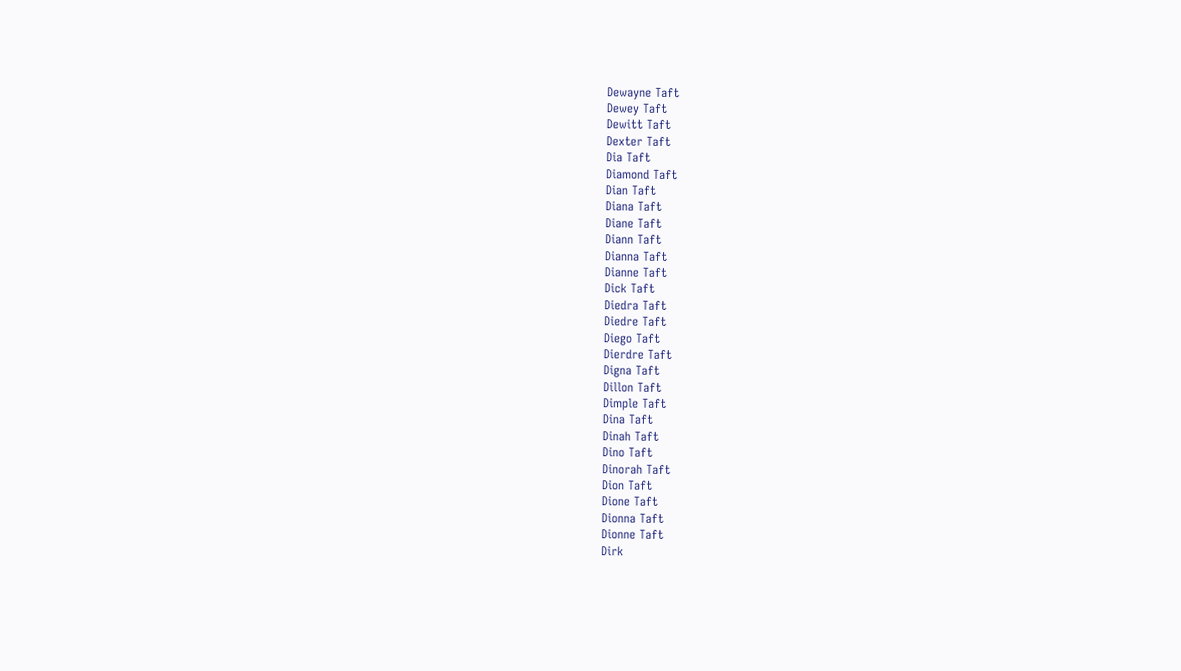Dewayne Taft
Dewey Taft
Dewitt Taft
Dexter Taft
Dia Taft
Diamond Taft
Dian Taft
Diana Taft
Diane Taft
Diann Taft
Dianna Taft
Dianne Taft
Dick Taft
Diedra Taft
Diedre Taft
Diego Taft
Dierdre Taft
Digna Taft
Dillon Taft
Dimple Taft
Dina Taft
Dinah Taft
Dino Taft
Dinorah Taft
Dion Taft
Dione Taft
Dionna Taft
Dionne Taft
Dirk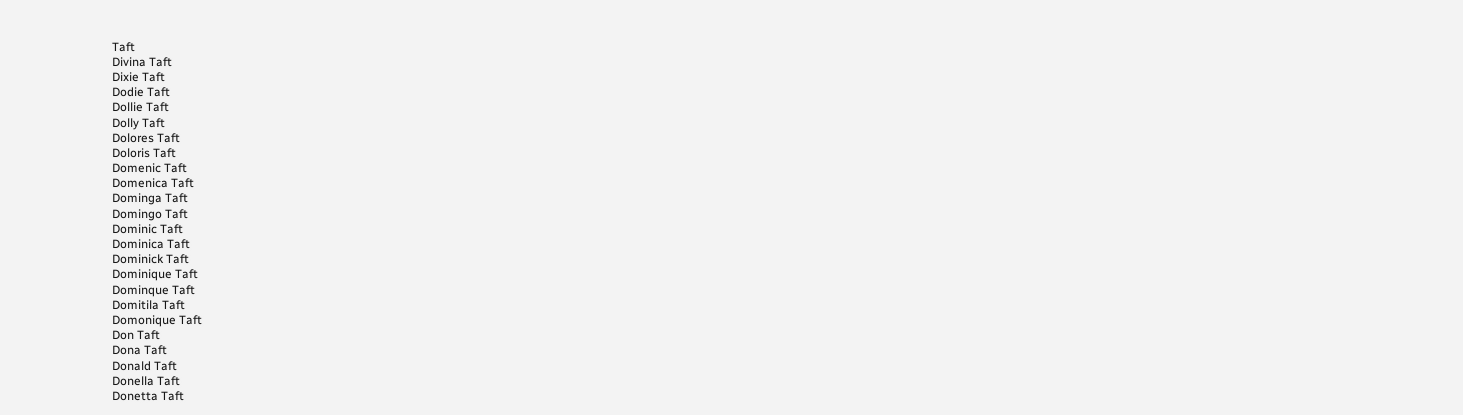Taft
Divina Taft
Dixie Taft
Dodie Taft
Dollie Taft
Dolly Taft
Dolores Taft
Doloris Taft
Domenic Taft
Domenica Taft
Dominga Taft
Domingo Taft
Dominic Taft
Dominica Taft
Dominick Taft
Dominique Taft
Dominque Taft
Domitila Taft
Domonique Taft
Don Taft
Dona Taft
Donald Taft
Donella Taft
Donetta Taft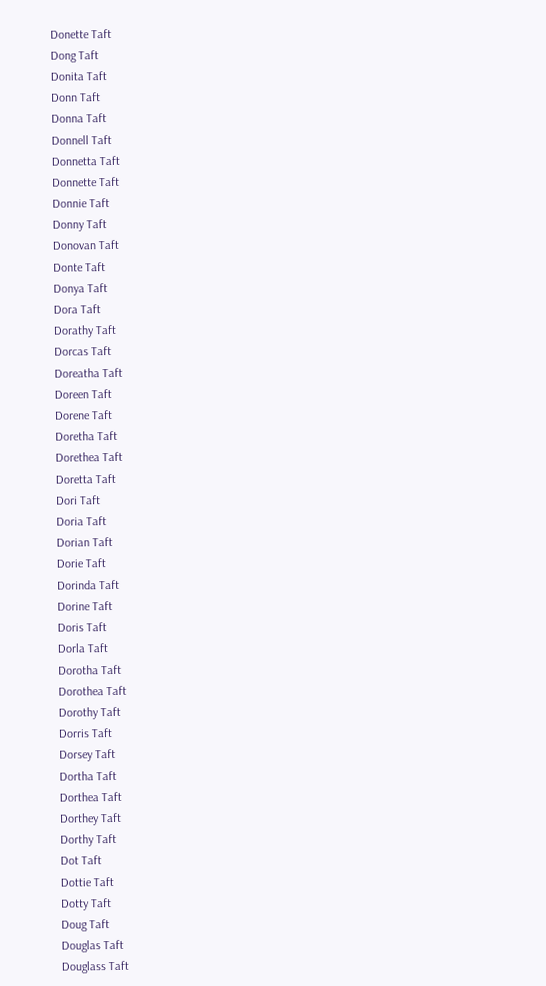Donette Taft
Dong Taft
Donita Taft
Donn Taft
Donna Taft
Donnell Taft
Donnetta Taft
Donnette Taft
Donnie Taft
Donny Taft
Donovan Taft
Donte Taft
Donya Taft
Dora Taft
Dorathy Taft
Dorcas Taft
Doreatha Taft
Doreen Taft
Dorene Taft
Doretha Taft
Dorethea Taft
Doretta Taft
Dori Taft
Doria Taft
Dorian Taft
Dorie Taft
Dorinda Taft
Dorine Taft
Doris Taft
Dorla Taft
Dorotha Taft
Dorothea Taft
Dorothy Taft
Dorris Taft
Dorsey Taft
Dortha Taft
Dorthea Taft
Dorthey Taft
Dorthy Taft
Dot Taft
Dottie Taft
Dotty Taft
Doug Taft
Douglas Taft
Douglass Taft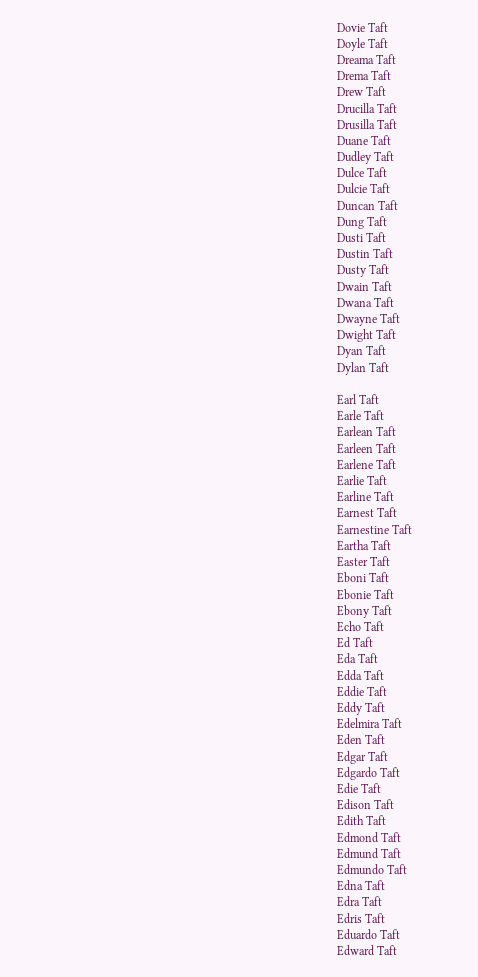Dovie Taft
Doyle Taft
Dreama Taft
Drema Taft
Drew Taft
Drucilla Taft
Drusilla Taft
Duane Taft
Dudley Taft
Dulce Taft
Dulcie Taft
Duncan Taft
Dung Taft
Dusti Taft
Dustin Taft
Dusty Taft
Dwain Taft
Dwana Taft
Dwayne Taft
Dwight Taft
Dyan Taft
Dylan Taft

Earl Taft
Earle Taft
Earlean Taft
Earleen Taft
Earlene Taft
Earlie Taft
Earline Taft
Earnest Taft
Earnestine Taft
Eartha Taft
Easter Taft
Eboni Taft
Ebonie Taft
Ebony Taft
Echo Taft
Ed Taft
Eda Taft
Edda Taft
Eddie Taft
Eddy Taft
Edelmira Taft
Eden Taft
Edgar Taft
Edgardo Taft
Edie Taft
Edison Taft
Edith Taft
Edmond Taft
Edmund Taft
Edmundo Taft
Edna Taft
Edra Taft
Edris Taft
Eduardo Taft
Edward Taft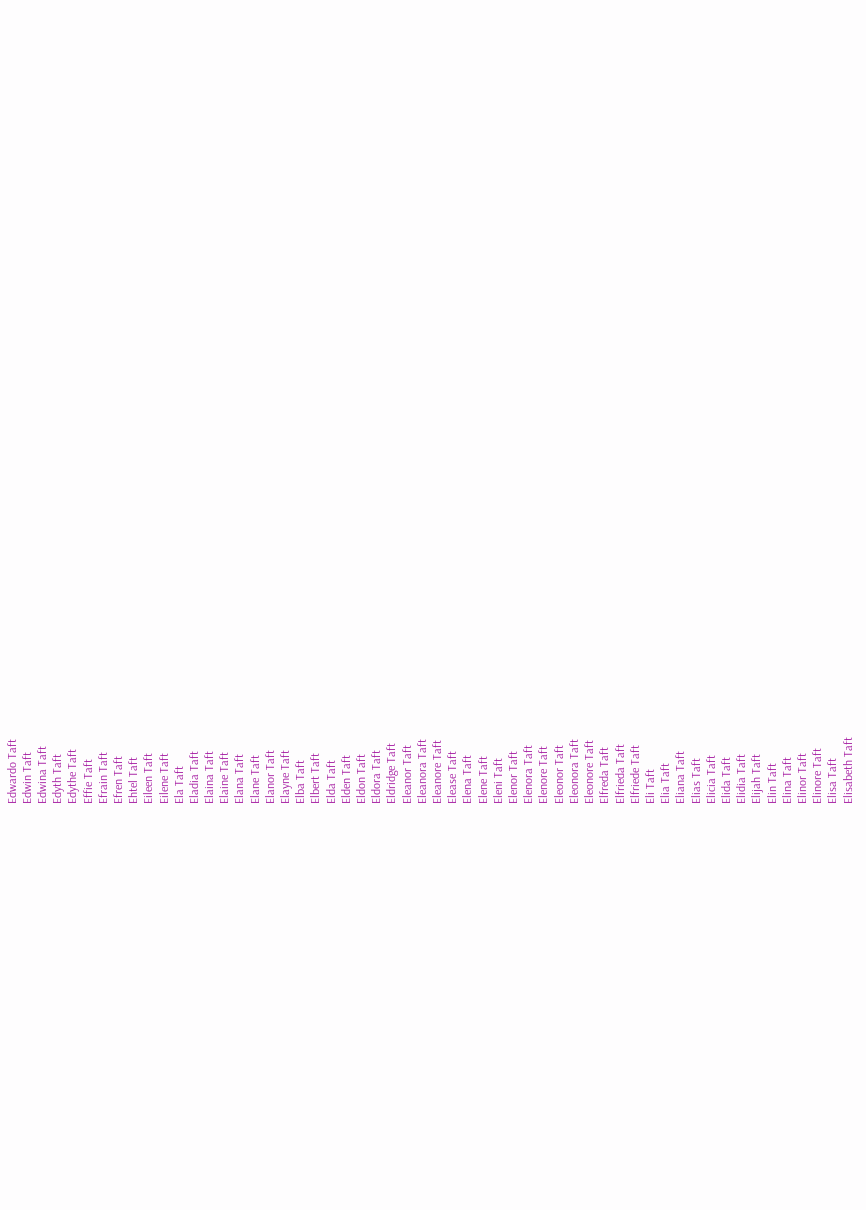Edwardo Taft
Edwin Taft
Edwina Taft
Edyth Taft
Edythe Taft
Effie Taft
Efrain Taft
Efren Taft
Ehtel Taft
Eileen Taft
Eilene Taft
Ela Taft
Eladia Taft
Elaina Taft
Elaine Taft
Elana Taft
Elane Taft
Elanor Taft
Elayne Taft
Elba Taft
Elbert Taft
Elda Taft
Elden Taft
Eldon Taft
Eldora Taft
Eldridge Taft
Eleanor Taft
Eleanora Taft
Eleanore Taft
Elease Taft
Elena Taft
Elene Taft
Eleni Taft
Elenor Taft
Elenora Taft
Elenore Taft
Eleonor Taft
Eleonora Taft
Eleonore Taft
Elfreda Taft
Elfrieda Taft
Elfriede Taft
Eli Taft
Elia Taft
Eliana Taft
Elias Taft
Elicia Taft
Elida Taft
Elidia Taft
Elijah Taft
Elin Taft
Elina Taft
Elinor Taft
Elinore Taft
Elisa Taft
Elisabeth Taft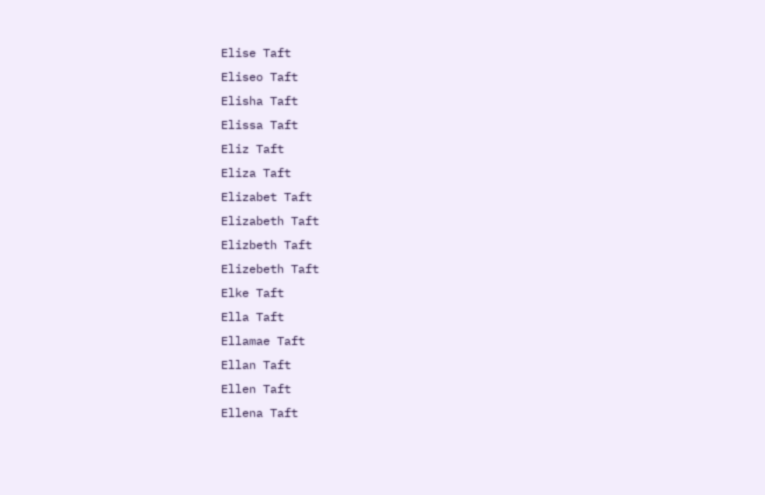Elise Taft
Eliseo Taft
Elisha Taft
Elissa Taft
Eliz Taft
Eliza Taft
Elizabet Taft
Elizabeth Taft
Elizbeth Taft
Elizebeth Taft
Elke Taft
Ella Taft
Ellamae Taft
Ellan Taft
Ellen Taft
Ellena Taft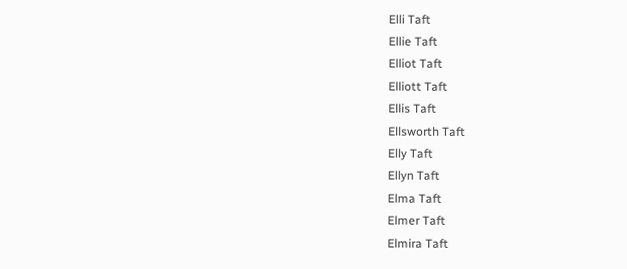Elli Taft
Ellie Taft
Elliot Taft
Elliott Taft
Ellis Taft
Ellsworth Taft
Elly Taft
Ellyn Taft
Elma Taft
Elmer Taft
Elmira Taft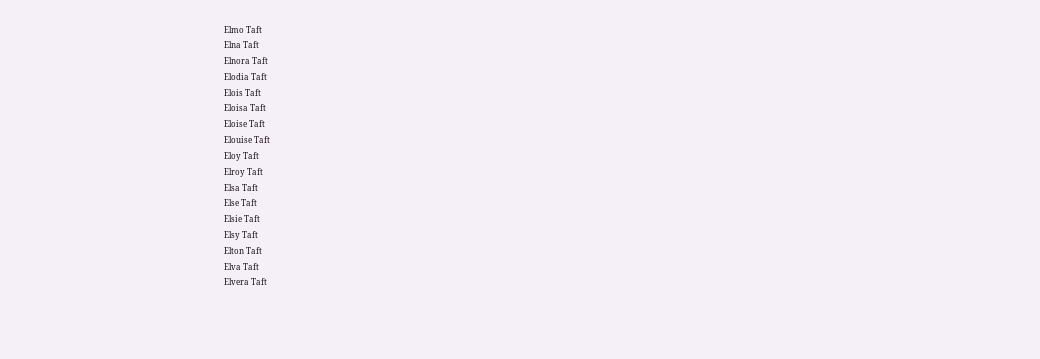Elmo Taft
Elna Taft
Elnora Taft
Elodia Taft
Elois Taft
Eloisa Taft
Eloise Taft
Elouise Taft
Eloy Taft
Elroy Taft
Elsa Taft
Else Taft
Elsie Taft
Elsy Taft
Elton Taft
Elva Taft
Elvera Taft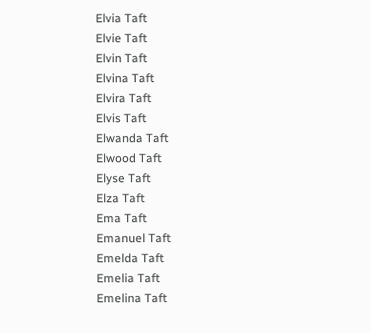Elvia Taft
Elvie Taft
Elvin Taft
Elvina Taft
Elvira Taft
Elvis Taft
Elwanda Taft
Elwood Taft
Elyse Taft
Elza Taft
Ema Taft
Emanuel Taft
Emelda Taft
Emelia Taft
Emelina Taft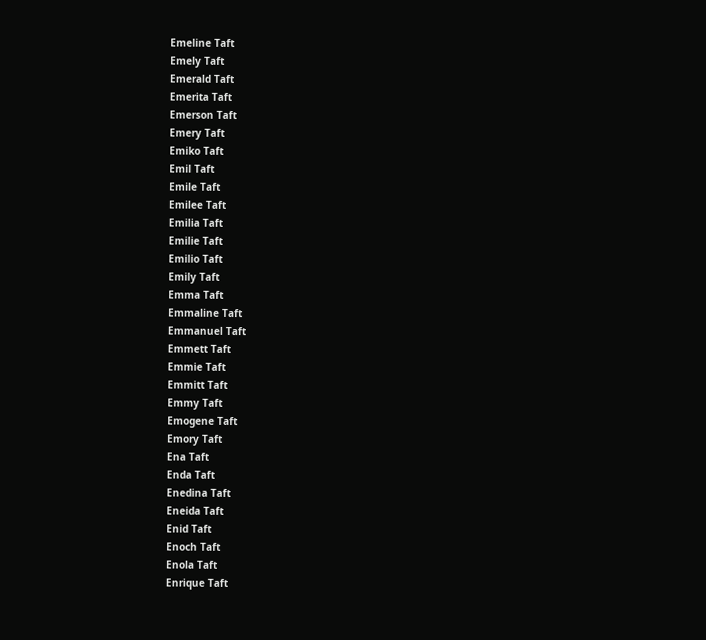Emeline Taft
Emely Taft
Emerald Taft
Emerita Taft
Emerson Taft
Emery Taft
Emiko Taft
Emil Taft
Emile Taft
Emilee Taft
Emilia Taft
Emilie Taft
Emilio Taft
Emily Taft
Emma Taft
Emmaline Taft
Emmanuel Taft
Emmett Taft
Emmie Taft
Emmitt Taft
Emmy Taft
Emogene Taft
Emory Taft
Ena Taft
Enda Taft
Enedina Taft
Eneida Taft
Enid Taft
Enoch Taft
Enola Taft
Enrique Taft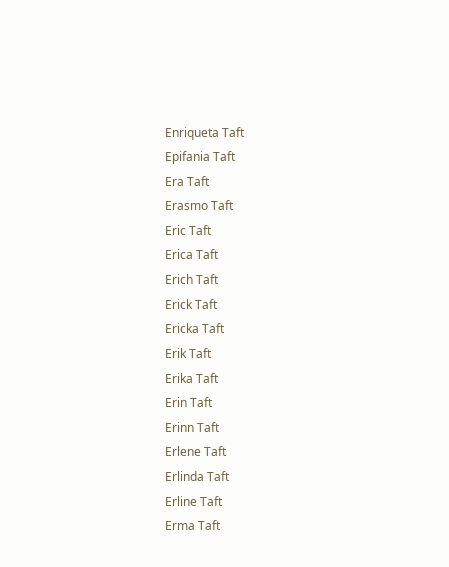Enriqueta Taft
Epifania Taft
Era Taft
Erasmo Taft
Eric Taft
Erica Taft
Erich Taft
Erick Taft
Ericka Taft
Erik Taft
Erika Taft
Erin Taft
Erinn Taft
Erlene Taft
Erlinda Taft
Erline Taft
Erma Taft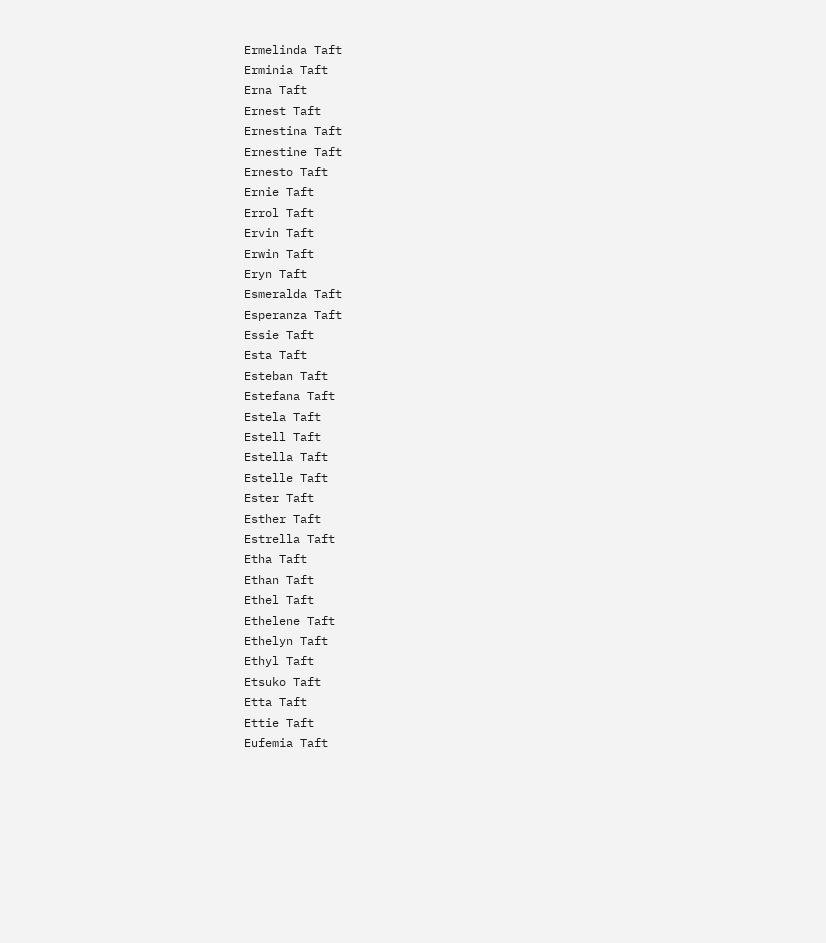Ermelinda Taft
Erminia Taft
Erna Taft
Ernest Taft
Ernestina Taft
Ernestine Taft
Ernesto Taft
Ernie Taft
Errol Taft
Ervin Taft
Erwin Taft
Eryn Taft
Esmeralda Taft
Esperanza Taft
Essie Taft
Esta Taft
Esteban Taft
Estefana Taft
Estela Taft
Estell Taft
Estella Taft
Estelle Taft
Ester Taft
Esther Taft
Estrella Taft
Etha Taft
Ethan Taft
Ethel Taft
Ethelene Taft
Ethelyn Taft
Ethyl Taft
Etsuko Taft
Etta Taft
Ettie Taft
Eufemia Taft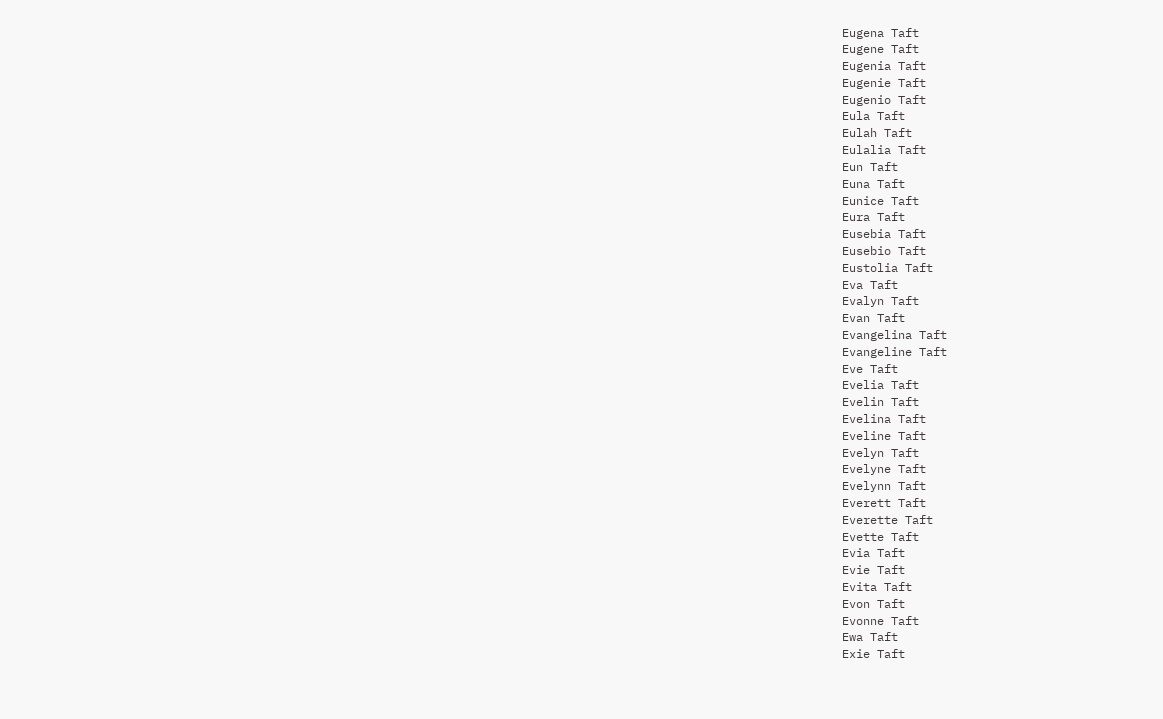Eugena Taft
Eugene Taft
Eugenia Taft
Eugenie Taft
Eugenio Taft
Eula Taft
Eulah Taft
Eulalia Taft
Eun Taft
Euna Taft
Eunice Taft
Eura Taft
Eusebia Taft
Eusebio Taft
Eustolia Taft
Eva Taft
Evalyn Taft
Evan Taft
Evangelina Taft
Evangeline Taft
Eve Taft
Evelia Taft
Evelin Taft
Evelina Taft
Eveline Taft
Evelyn Taft
Evelyne Taft
Evelynn Taft
Everett Taft
Everette Taft
Evette Taft
Evia Taft
Evie Taft
Evita Taft
Evon Taft
Evonne Taft
Ewa Taft
Exie Taft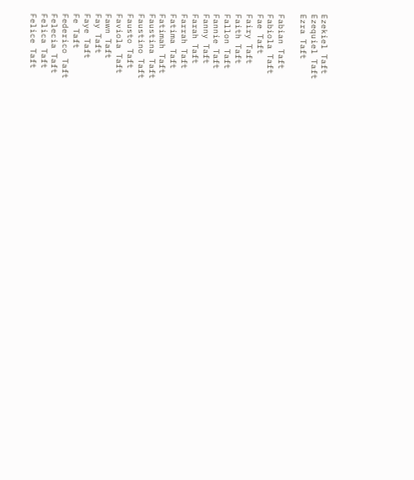Ezekiel Taft
Ezequiel Taft
Ezra Taft

Fabian Taft
Fabiola Taft
Fae Taft
Fairy Taft
Faith Taft
Fallon Taft
Fannie Taft
Fanny Taft
Farah Taft
Farrah Taft
Fatima Taft
Fatimah Taft
Faustina Taft
Faustino Taft
Fausto Taft
Faviola Taft
Fawn Taft
Fay Taft
Faye Taft
Fe Taft
Federico Taft
Felecia Taft
Felica Taft
Felice Taft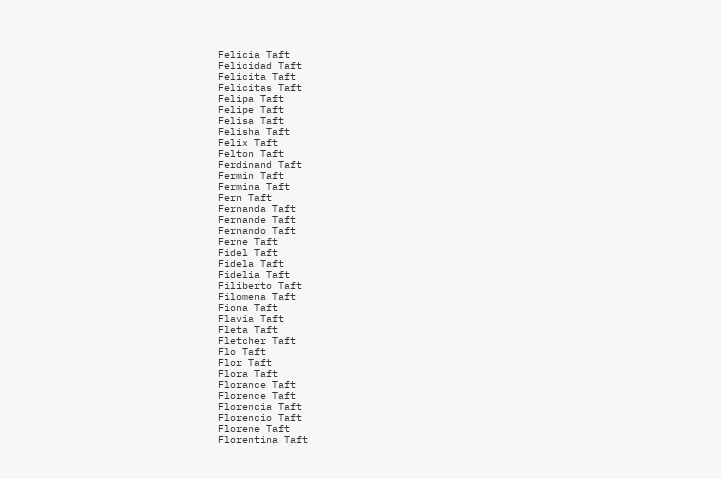Felicia Taft
Felicidad Taft
Felicita Taft
Felicitas Taft
Felipa Taft
Felipe Taft
Felisa Taft
Felisha Taft
Felix Taft
Felton Taft
Ferdinand Taft
Fermin Taft
Fermina Taft
Fern Taft
Fernanda Taft
Fernande Taft
Fernando Taft
Ferne Taft
Fidel Taft
Fidela Taft
Fidelia Taft
Filiberto Taft
Filomena Taft
Fiona Taft
Flavia Taft
Fleta Taft
Fletcher Taft
Flo Taft
Flor Taft
Flora Taft
Florance Taft
Florence Taft
Florencia Taft
Florencio Taft
Florene Taft
Florentina Taft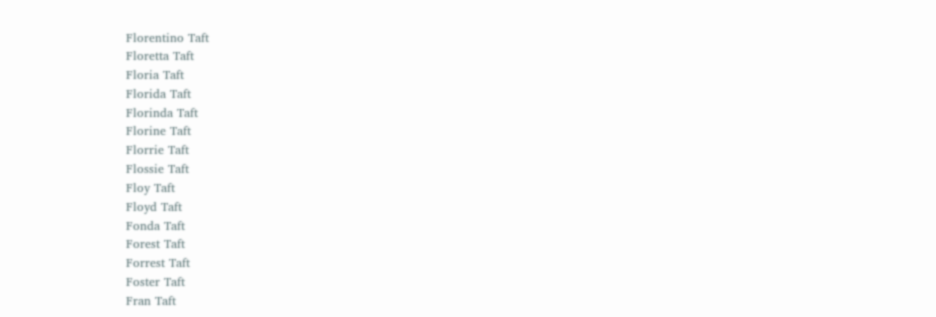Florentino Taft
Floretta Taft
Floria Taft
Florida Taft
Florinda Taft
Florine Taft
Florrie Taft
Flossie Taft
Floy Taft
Floyd Taft
Fonda Taft
Forest Taft
Forrest Taft
Foster Taft
Fran Taft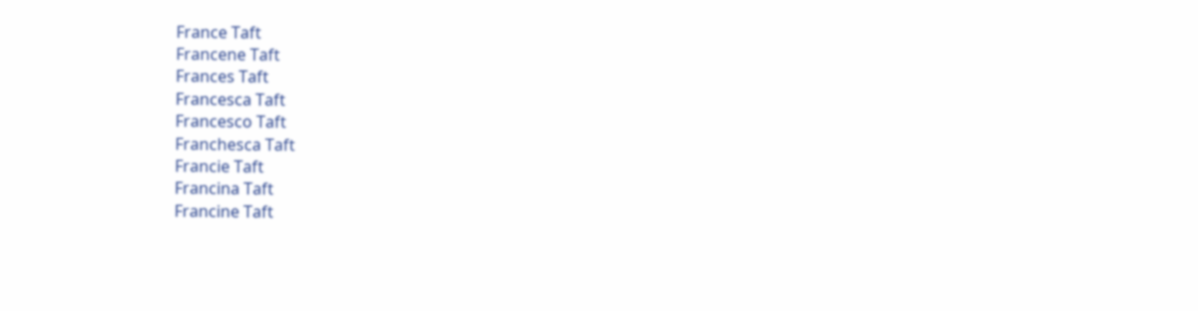France Taft
Francene Taft
Frances Taft
Francesca Taft
Francesco Taft
Franchesca Taft
Francie Taft
Francina Taft
Francine Taft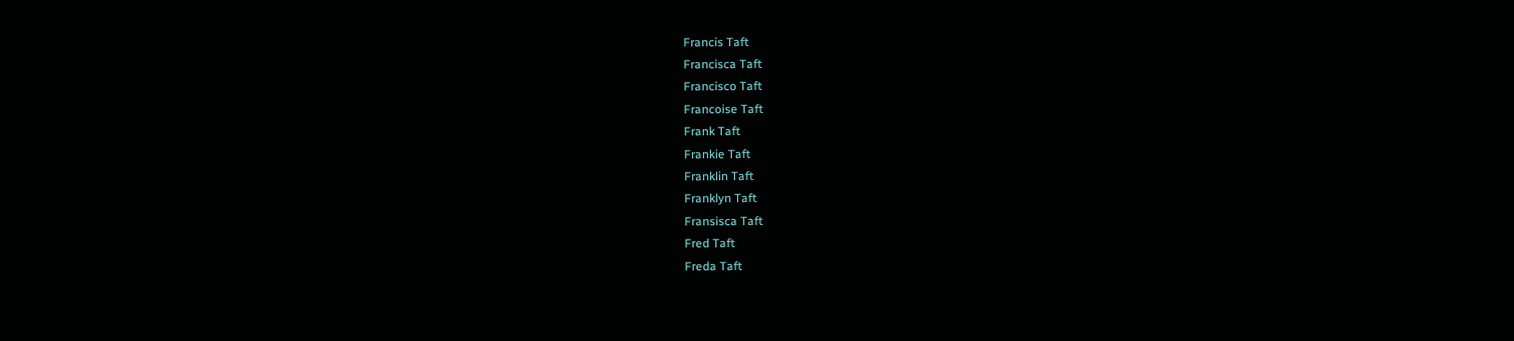Francis Taft
Francisca Taft
Francisco Taft
Francoise Taft
Frank Taft
Frankie Taft
Franklin Taft
Franklyn Taft
Fransisca Taft
Fred Taft
Freda Taft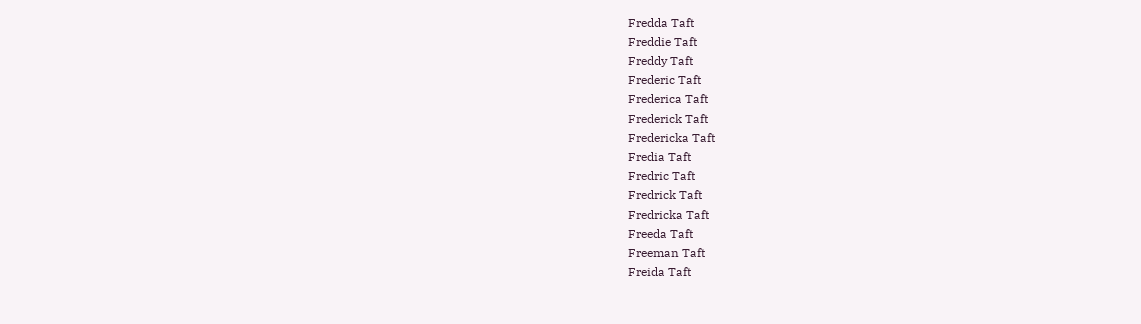Fredda Taft
Freddie Taft
Freddy Taft
Frederic Taft
Frederica Taft
Frederick Taft
Fredericka Taft
Fredia Taft
Fredric Taft
Fredrick Taft
Fredricka Taft
Freeda Taft
Freeman Taft
Freida Taft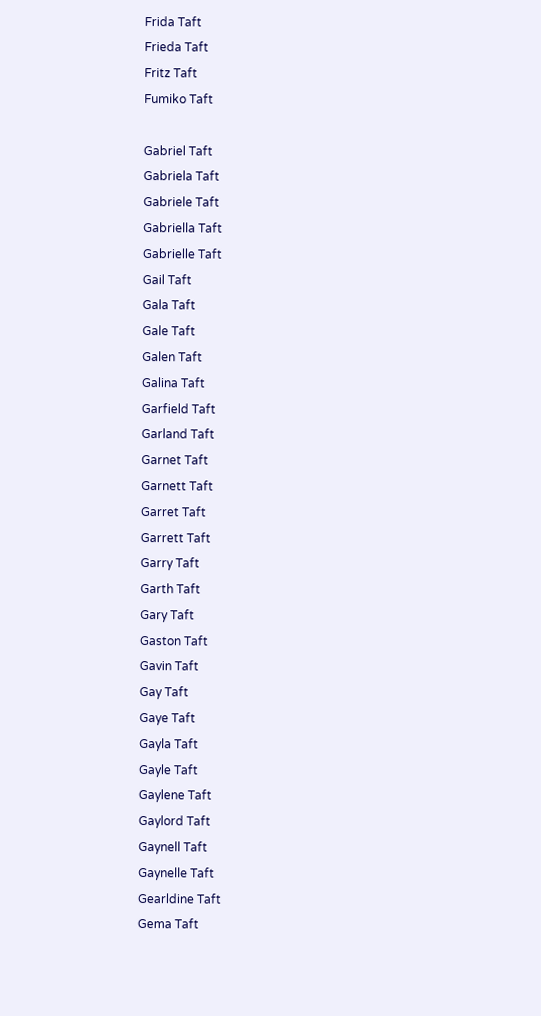Frida Taft
Frieda Taft
Fritz Taft
Fumiko Taft

Gabriel Taft
Gabriela Taft
Gabriele Taft
Gabriella Taft
Gabrielle Taft
Gail Taft
Gala Taft
Gale Taft
Galen Taft
Galina Taft
Garfield Taft
Garland Taft
Garnet Taft
Garnett Taft
Garret Taft
Garrett Taft
Garry Taft
Garth Taft
Gary Taft
Gaston Taft
Gavin Taft
Gay Taft
Gaye Taft
Gayla Taft
Gayle Taft
Gaylene Taft
Gaylord Taft
Gaynell Taft
Gaynelle Taft
Gearldine Taft
Gema Taft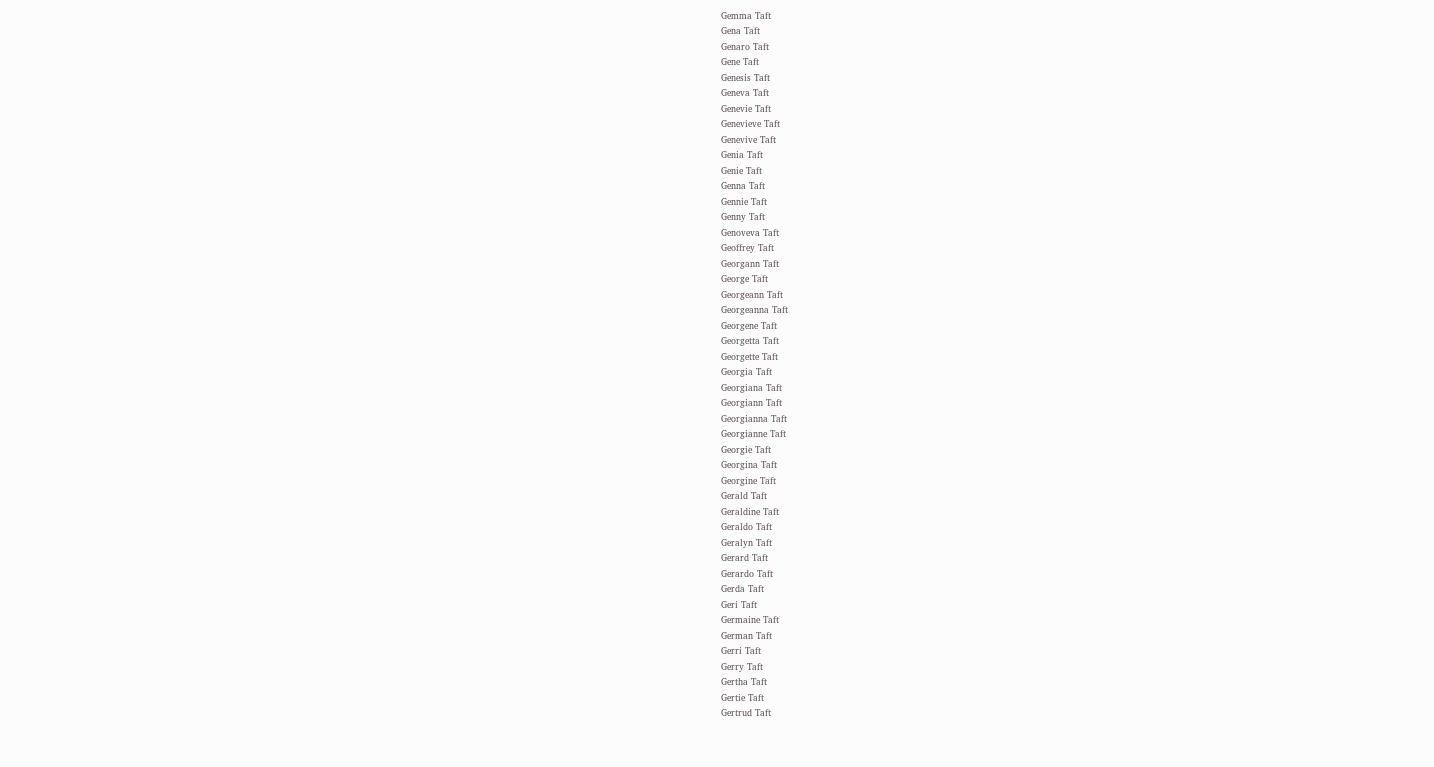Gemma Taft
Gena Taft
Genaro Taft
Gene Taft
Genesis Taft
Geneva Taft
Genevie Taft
Genevieve Taft
Genevive Taft
Genia Taft
Genie Taft
Genna Taft
Gennie Taft
Genny Taft
Genoveva Taft
Geoffrey Taft
Georgann Taft
George Taft
Georgeann Taft
Georgeanna Taft
Georgene Taft
Georgetta Taft
Georgette Taft
Georgia Taft
Georgiana Taft
Georgiann Taft
Georgianna Taft
Georgianne Taft
Georgie Taft
Georgina Taft
Georgine Taft
Gerald Taft
Geraldine Taft
Geraldo Taft
Geralyn Taft
Gerard Taft
Gerardo Taft
Gerda Taft
Geri Taft
Germaine Taft
German Taft
Gerri Taft
Gerry Taft
Gertha Taft
Gertie Taft
Gertrud Taft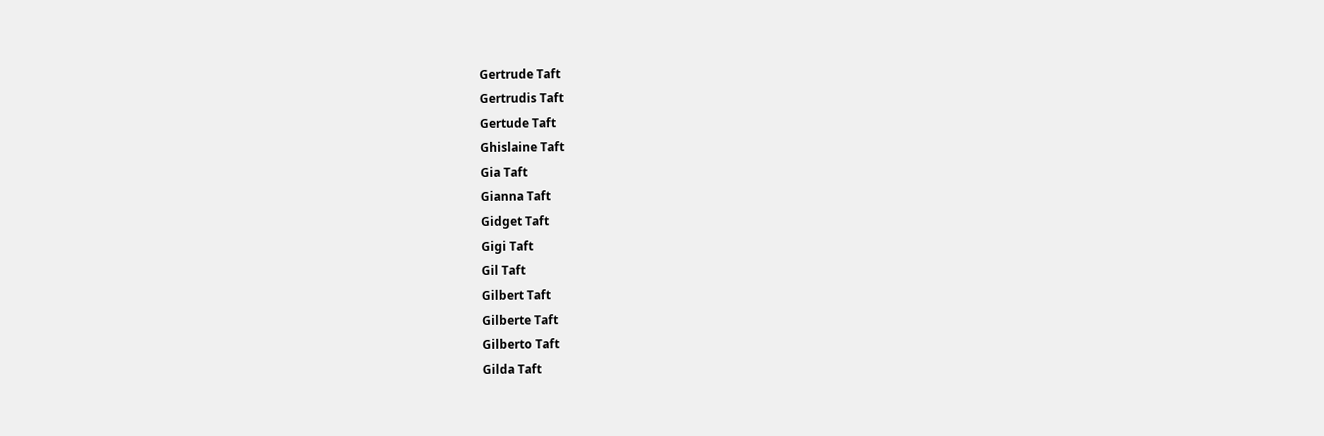Gertrude Taft
Gertrudis Taft
Gertude Taft
Ghislaine Taft
Gia Taft
Gianna Taft
Gidget Taft
Gigi Taft
Gil Taft
Gilbert Taft
Gilberte Taft
Gilberto Taft
Gilda Taft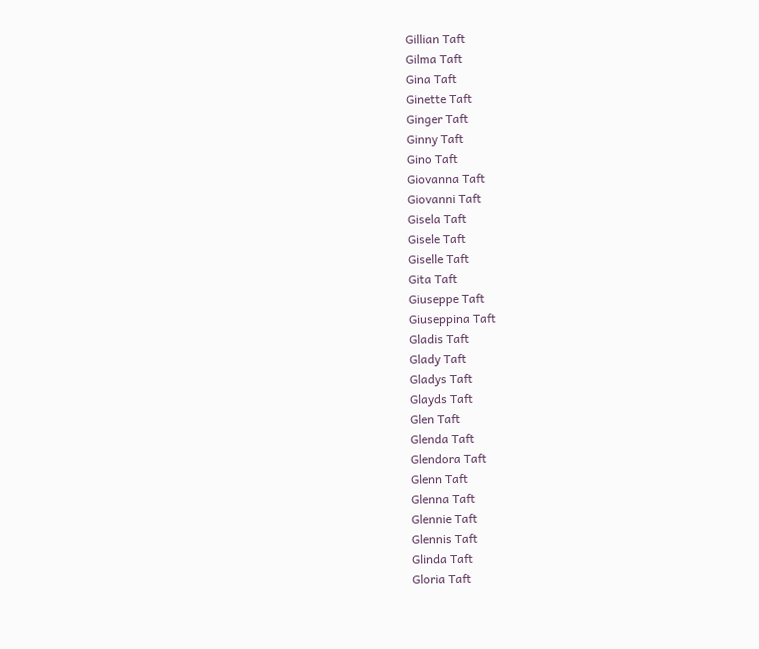Gillian Taft
Gilma Taft
Gina Taft
Ginette Taft
Ginger Taft
Ginny Taft
Gino Taft
Giovanna Taft
Giovanni Taft
Gisela Taft
Gisele Taft
Giselle Taft
Gita Taft
Giuseppe Taft
Giuseppina Taft
Gladis Taft
Glady Taft
Gladys Taft
Glayds Taft
Glen Taft
Glenda Taft
Glendora Taft
Glenn Taft
Glenna Taft
Glennie Taft
Glennis Taft
Glinda Taft
Gloria Taft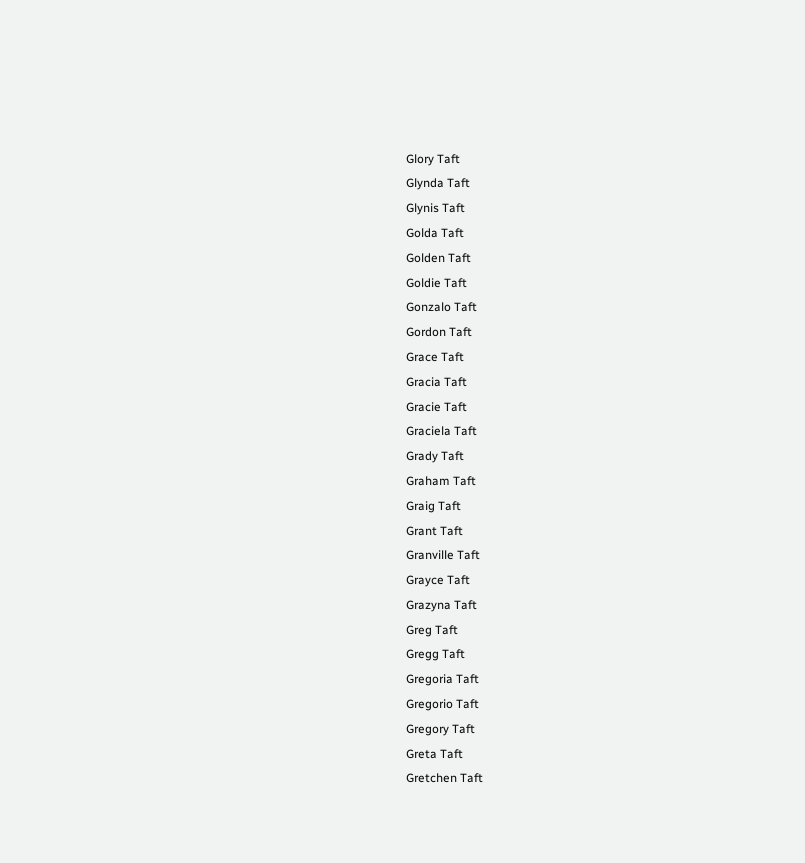Glory Taft
Glynda Taft
Glynis Taft
Golda Taft
Golden Taft
Goldie Taft
Gonzalo Taft
Gordon Taft
Grace Taft
Gracia Taft
Gracie Taft
Graciela Taft
Grady Taft
Graham Taft
Graig Taft
Grant Taft
Granville Taft
Grayce Taft
Grazyna Taft
Greg Taft
Gregg Taft
Gregoria Taft
Gregorio Taft
Gregory Taft
Greta Taft
Gretchen Taft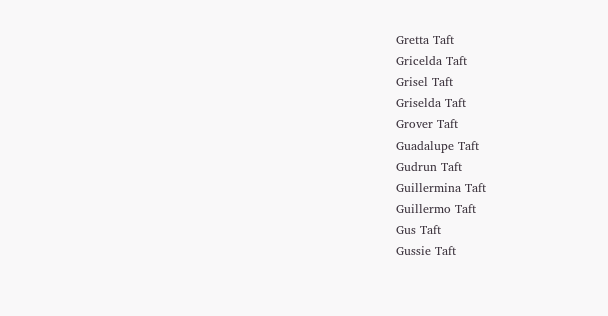Gretta Taft
Gricelda Taft
Grisel Taft
Griselda Taft
Grover Taft
Guadalupe Taft
Gudrun Taft
Guillermina Taft
Guillermo Taft
Gus Taft
Gussie Taft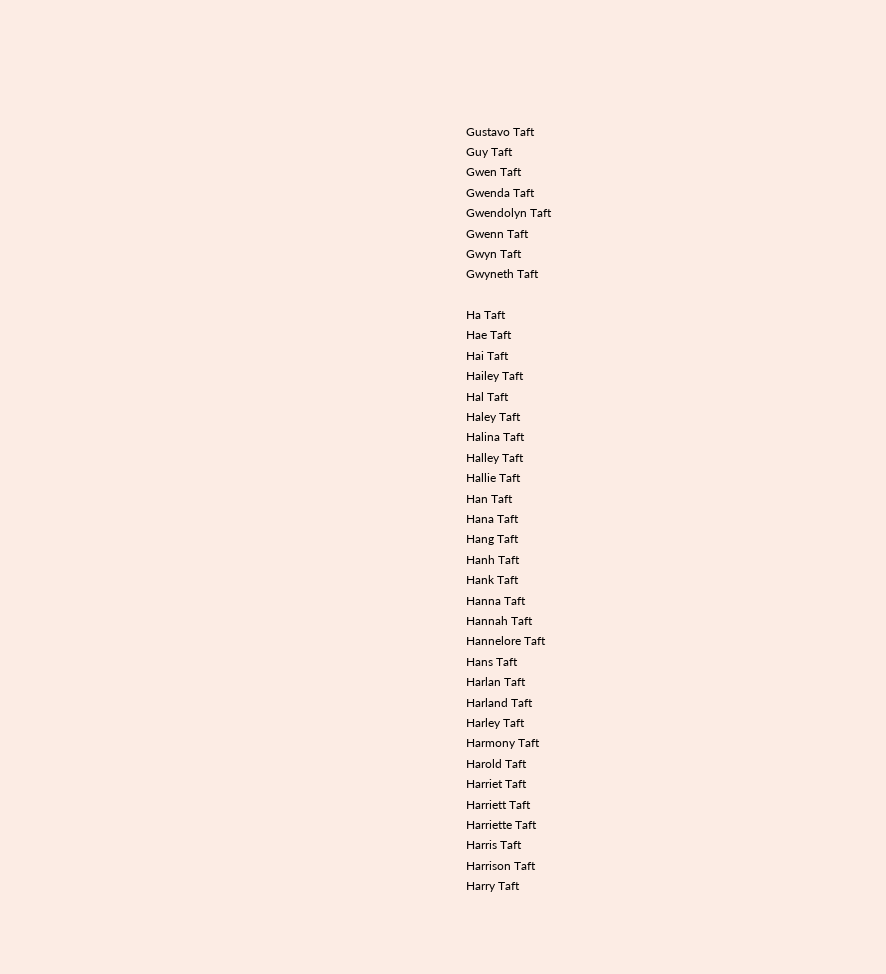Gustavo Taft
Guy Taft
Gwen Taft
Gwenda Taft
Gwendolyn Taft
Gwenn Taft
Gwyn Taft
Gwyneth Taft

Ha Taft
Hae Taft
Hai Taft
Hailey Taft
Hal Taft
Haley Taft
Halina Taft
Halley Taft
Hallie Taft
Han Taft
Hana Taft
Hang Taft
Hanh Taft
Hank Taft
Hanna Taft
Hannah Taft
Hannelore Taft
Hans Taft
Harlan Taft
Harland Taft
Harley Taft
Harmony Taft
Harold Taft
Harriet Taft
Harriett Taft
Harriette Taft
Harris Taft
Harrison Taft
Harry Taft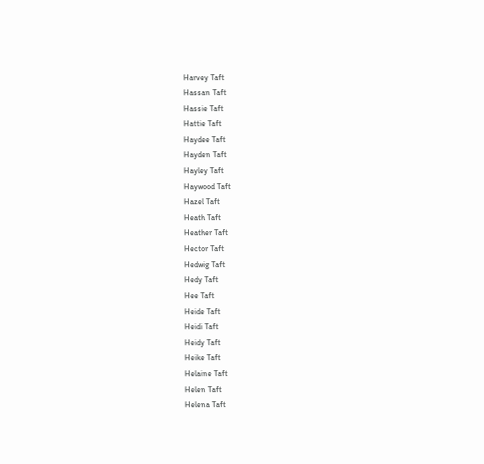Harvey Taft
Hassan Taft
Hassie Taft
Hattie Taft
Haydee Taft
Hayden Taft
Hayley Taft
Haywood Taft
Hazel Taft
Heath Taft
Heather Taft
Hector Taft
Hedwig Taft
Hedy Taft
Hee Taft
Heide Taft
Heidi Taft
Heidy Taft
Heike Taft
Helaine Taft
Helen Taft
Helena Taft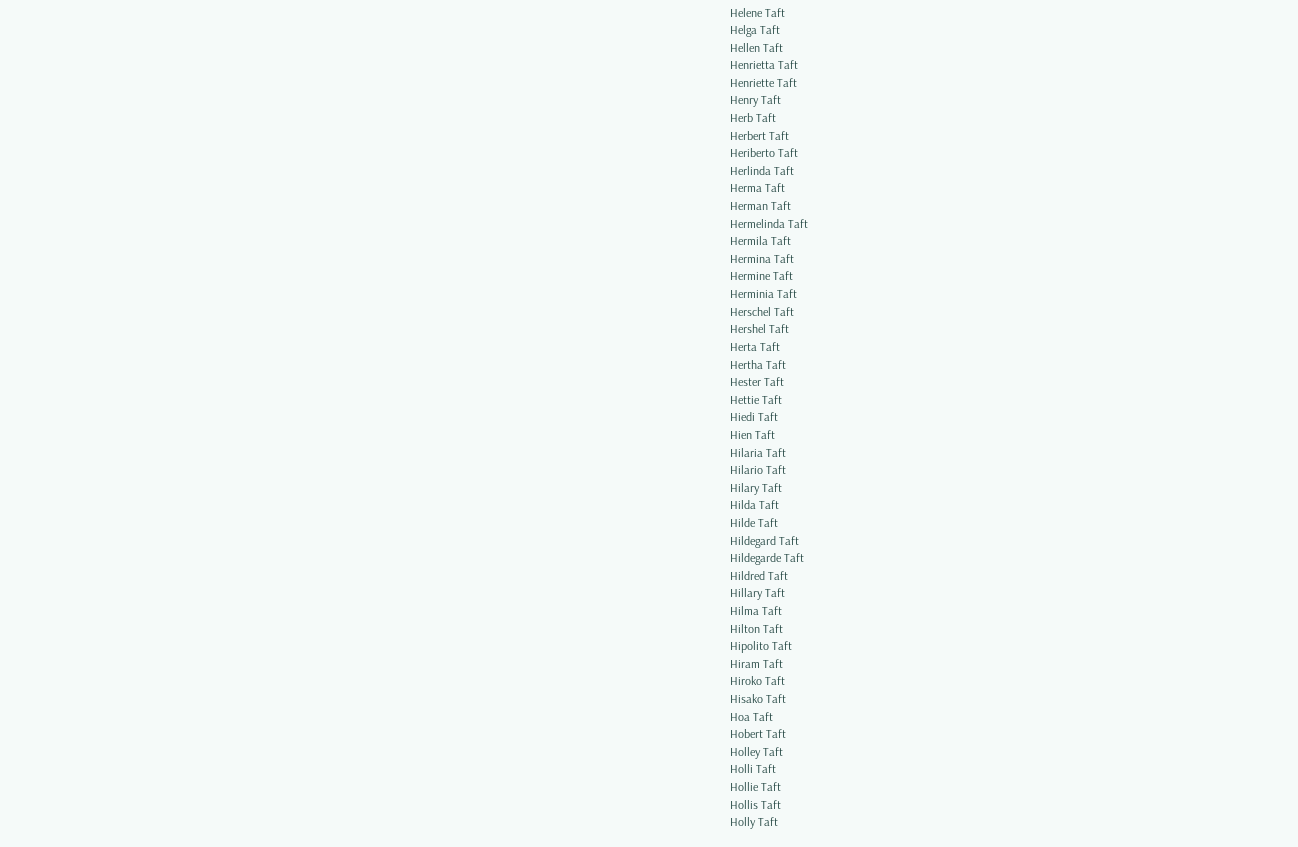Helene Taft
Helga Taft
Hellen Taft
Henrietta Taft
Henriette Taft
Henry Taft
Herb Taft
Herbert Taft
Heriberto Taft
Herlinda Taft
Herma Taft
Herman Taft
Hermelinda Taft
Hermila Taft
Hermina Taft
Hermine Taft
Herminia Taft
Herschel Taft
Hershel Taft
Herta Taft
Hertha Taft
Hester Taft
Hettie Taft
Hiedi Taft
Hien Taft
Hilaria Taft
Hilario Taft
Hilary Taft
Hilda Taft
Hilde Taft
Hildegard Taft
Hildegarde Taft
Hildred Taft
Hillary Taft
Hilma Taft
Hilton Taft
Hipolito Taft
Hiram Taft
Hiroko Taft
Hisako Taft
Hoa Taft
Hobert Taft
Holley Taft
Holli Taft
Hollie Taft
Hollis Taft
Holly Taft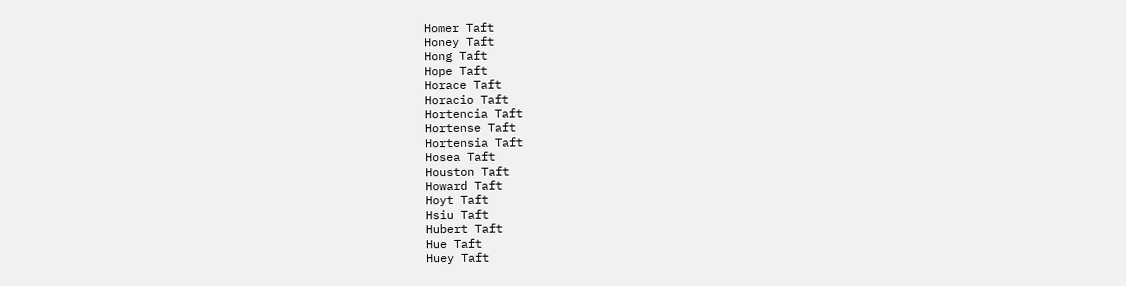Homer Taft
Honey Taft
Hong Taft
Hope Taft
Horace Taft
Horacio Taft
Hortencia Taft
Hortense Taft
Hortensia Taft
Hosea Taft
Houston Taft
Howard Taft
Hoyt Taft
Hsiu Taft
Hubert Taft
Hue Taft
Huey Taft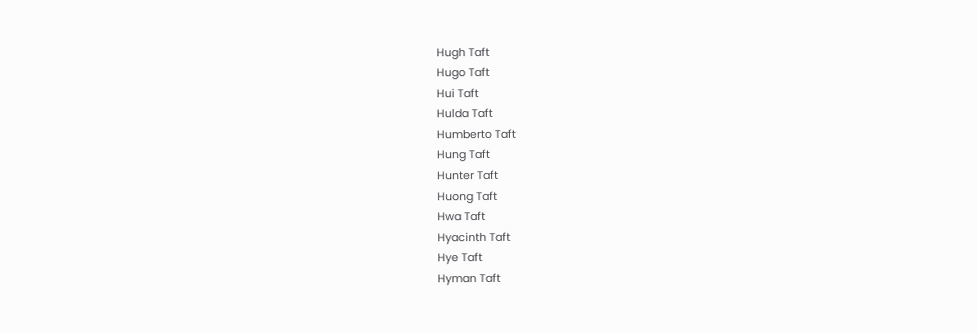Hugh Taft
Hugo Taft
Hui Taft
Hulda Taft
Humberto Taft
Hung Taft
Hunter Taft
Huong Taft
Hwa Taft
Hyacinth Taft
Hye Taft
Hyman Taft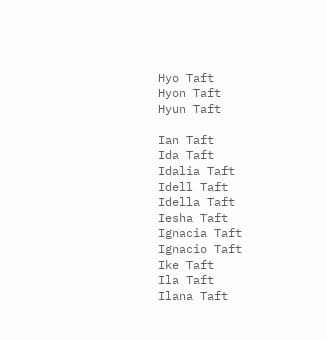Hyo Taft
Hyon Taft
Hyun Taft

Ian Taft
Ida Taft
Idalia Taft
Idell Taft
Idella Taft
Iesha Taft
Ignacia Taft
Ignacio Taft
Ike Taft
Ila Taft
Ilana Taft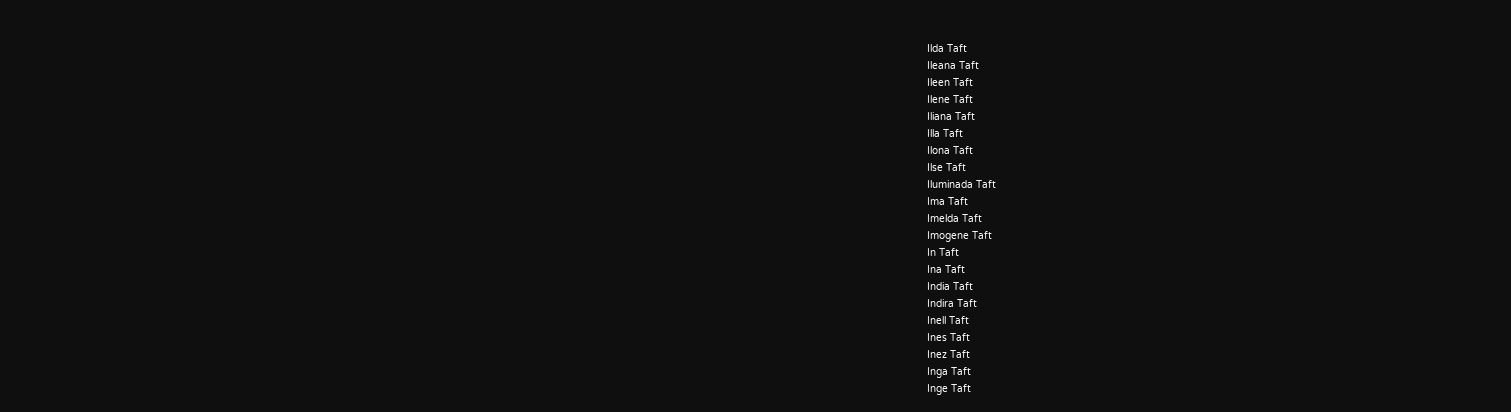Ilda Taft
Ileana Taft
Ileen Taft
Ilene Taft
Iliana Taft
Illa Taft
Ilona Taft
Ilse Taft
Iluminada Taft
Ima Taft
Imelda Taft
Imogene Taft
In Taft
Ina Taft
India Taft
Indira Taft
Inell Taft
Ines Taft
Inez Taft
Inga Taft
Inge Taft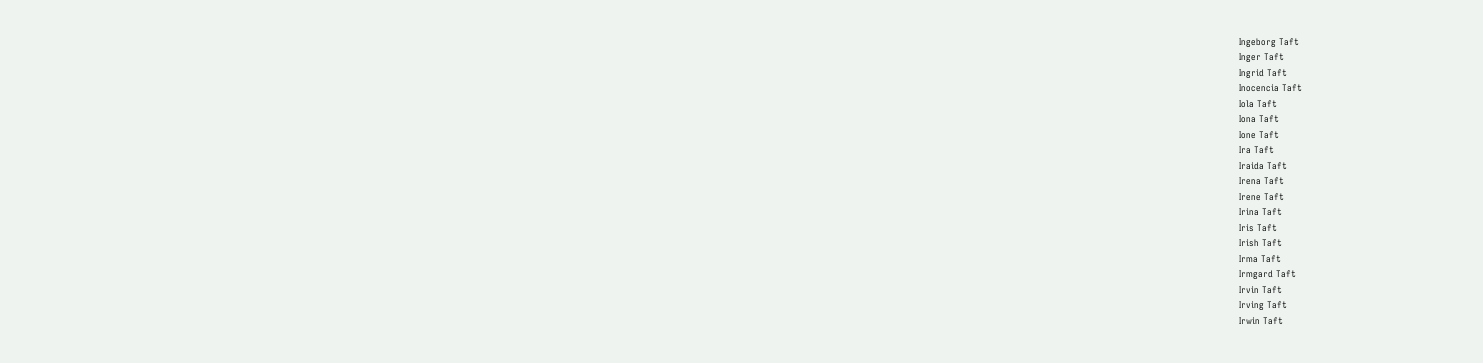Ingeborg Taft
Inger Taft
Ingrid Taft
Inocencia Taft
Iola Taft
Iona Taft
Ione Taft
Ira Taft
Iraida Taft
Irena Taft
Irene Taft
Irina Taft
Iris Taft
Irish Taft
Irma Taft
Irmgard Taft
Irvin Taft
Irving Taft
Irwin Taft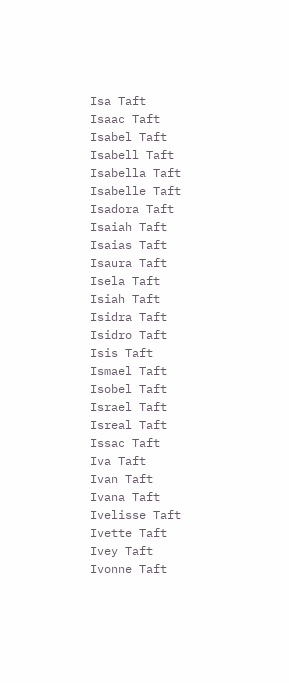Isa Taft
Isaac Taft
Isabel Taft
Isabell Taft
Isabella Taft
Isabelle Taft
Isadora Taft
Isaiah Taft
Isaias Taft
Isaura Taft
Isela Taft
Isiah Taft
Isidra Taft
Isidro Taft
Isis Taft
Ismael Taft
Isobel Taft
Israel Taft
Isreal Taft
Issac Taft
Iva Taft
Ivan Taft
Ivana Taft
Ivelisse Taft
Ivette Taft
Ivey Taft
Ivonne Taft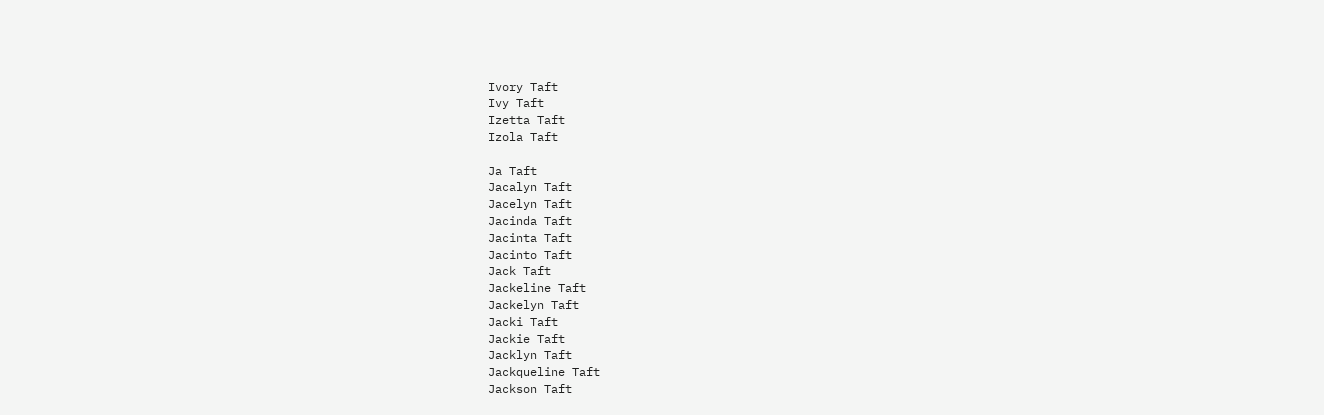Ivory Taft
Ivy Taft
Izetta Taft
Izola Taft

Ja Taft
Jacalyn Taft
Jacelyn Taft
Jacinda Taft
Jacinta Taft
Jacinto Taft
Jack Taft
Jackeline Taft
Jackelyn Taft
Jacki Taft
Jackie Taft
Jacklyn Taft
Jackqueline Taft
Jackson Taft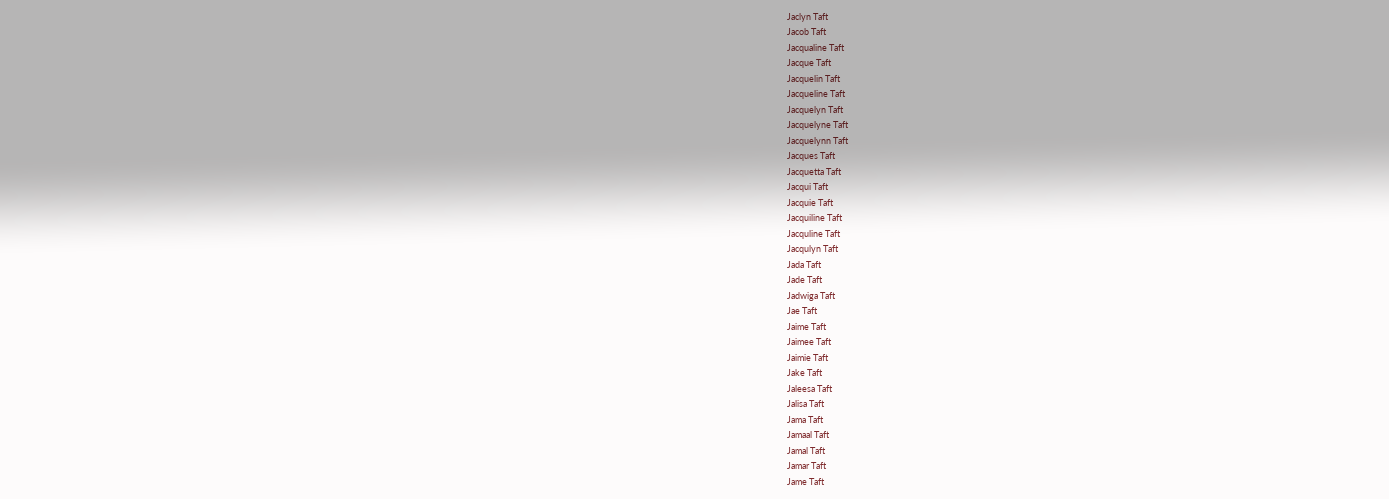Jaclyn Taft
Jacob Taft
Jacqualine Taft
Jacque Taft
Jacquelin Taft
Jacqueline Taft
Jacquelyn Taft
Jacquelyne Taft
Jacquelynn Taft
Jacques Taft
Jacquetta Taft
Jacqui Taft
Jacquie Taft
Jacquiline Taft
Jacquline Taft
Jacqulyn Taft
Jada Taft
Jade Taft
Jadwiga Taft
Jae Taft
Jaime Taft
Jaimee Taft
Jaimie Taft
Jake Taft
Jaleesa Taft
Jalisa Taft
Jama Taft
Jamaal Taft
Jamal Taft
Jamar Taft
Jame Taft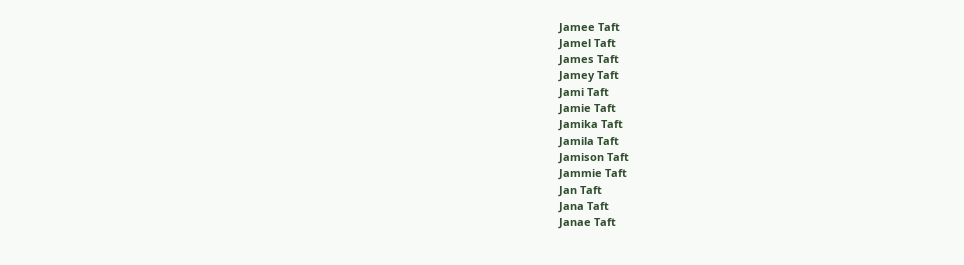Jamee Taft
Jamel Taft
James Taft
Jamey Taft
Jami Taft
Jamie Taft
Jamika Taft
Jamila Taft
Jamison Taft
Jammie Taft
Jan Taft
Jana Taft
Janae Taft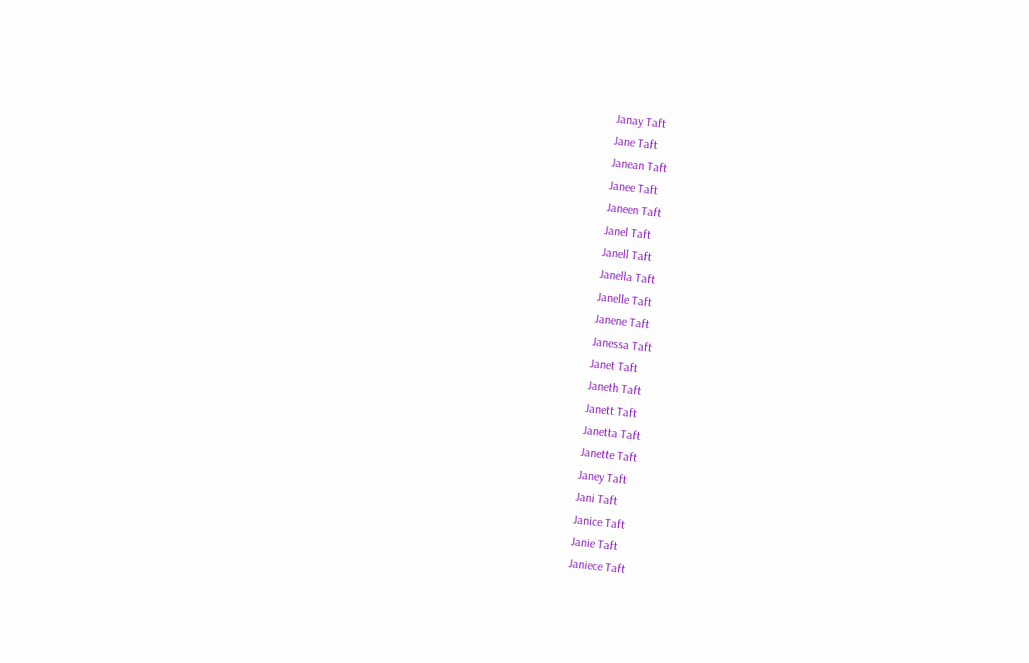Janay Taft
Jane Taft
Janean Taft
Janee Taft
Janeen Taft
Janel Taft
Janell Taft
Janella Taft
Janelle Taft
Janene Taft
Janessa Taft
Janet Taft
Janeth Taft
Janett Taft
Janetta Taft
Janette Taft
Janey Taft
Jani Taft
Janice Taft
Janie Taft
Janiece Taft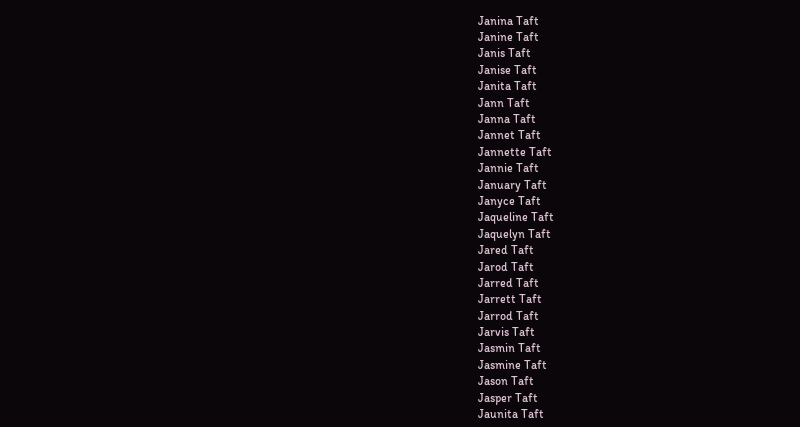Janina Taft
Janine Taft
Janis Taft
Janise Taft
Janita Taft
Jann Taft
Janna Taft
Jannet Taft
Jannette Taft
Jannie Taft
January Taft
Janyce Taft
Jaqueline Taft
Jaquelyn Taft
Jared Taft
Jarod Taft
Jarred Taft
Jarrett Taft
Jarrod Taft
Jarvis Taft
Jasmin Taft
Jasmine Taft
Jason Taft
Jasper Taft
Jaunita Taft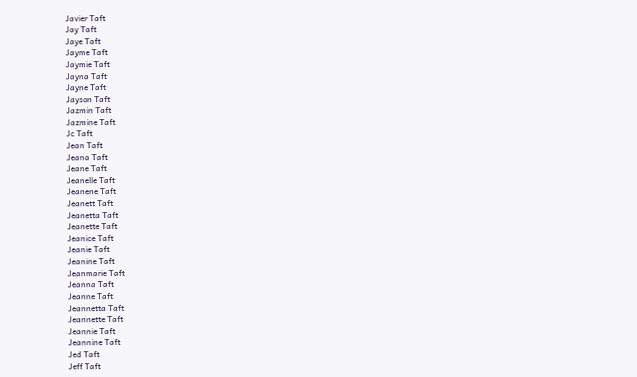Javier Taft
Jay Taft
Jaye Taft
Jayme Taft
Jaymie Taft
Jayna Taft
Jayne Taft
Jayson Taft
Jazmin Taft
Jazmine Taft
Jc Taft
Jean Taft
Jeana Taft
Jeane Taft
Jeanelle Taft
Jeanene Taft
Jeanett Taft
Jeanetta Taft
Jeanette Taft
Jeanice Taft
Jeanie Taft
Jeanine Taft
Jeanmarie Taft
Jeanna Taft
Jeanne Taft
Jeannetta Taft
Jeannette Taft
Jeannie Taft
Jeannine Taft
Jed Taft
Jeff Taft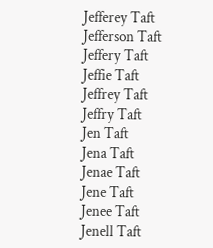Jefferey Taft
Jefferson Taft
Jeffery Taft
Jeffie Taft
Jeffrey Taft
Jeffry Taft
Jen Taft
Jena Taft
Jenae Taft
Jene Taft
Jenee Taft
Jenell Taft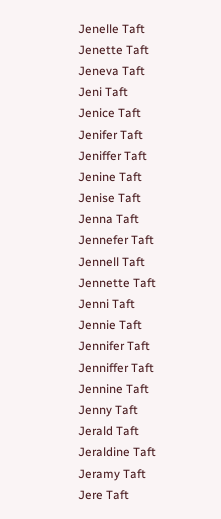Jenelle Taft
Jenette Taft
Jeneva Taft
Jeni Taft
Jenice Taft
Jenifer Taft
Jeniffer Taft
Jenine Taft
Jenise Taft
Jenna Taft
Jennefer Taft
Jennell Taft
Jennette Taft
Jenni Taft
Jennie Taft
Jennifer Taft
Jenniffer Taft
Jennine Taft
Jenny Taft
Jerald Taft
Jeraldine Taft
Jeramy Taft
Jere Taft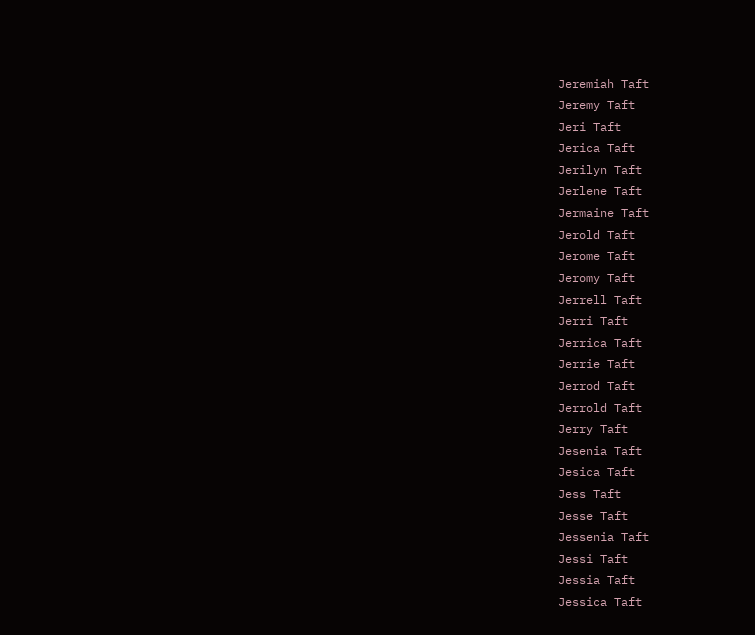Jeremiah Taft
Jeremy Taft
Jeri Taft
Jerica Taft
Jerilyn Taft
Jerlene Taft
Jermaine Taft
Jerold Taft
Jerome Taft
Jeromy Taft
Jerrell Taft
Jerri Taft
Jerrica Taft
Jerrie Taft
Jerrod Taft
Jerrold Taft
Jerry Taft
Jesenia Taft
Jesica Taft
Jess Taft
Jesse Taft
Jessenia Taft
Jessi Taft
Jessia Taft
Jessica Taft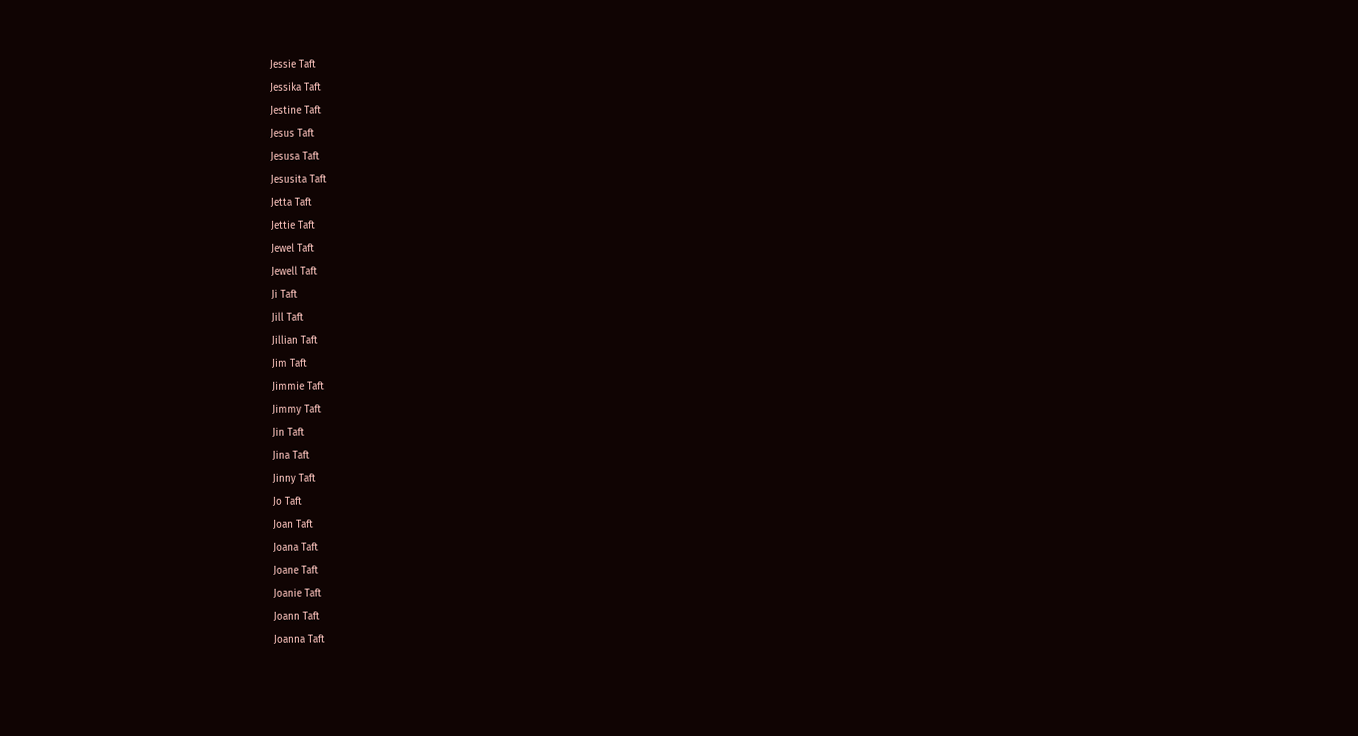Jessie Taft
Jessika Taft
Jestine Taft
Jesus Taft
Jesusa Taft
Jesusita Taft
Jetta Taft
Jettie Taft
Jewel Taft
Jewell Taft
Ji Taft
Jill Taft
Jillian Taft
Jim Taft
Jimmie Taft
Jimmy Taft
Jin Taft
Jina Taft
Jinny Taft
Jo Taft
Joan Taft
Joana Taft
Joane Taft
Joanie Taft
Joann Taft
Joanna Taft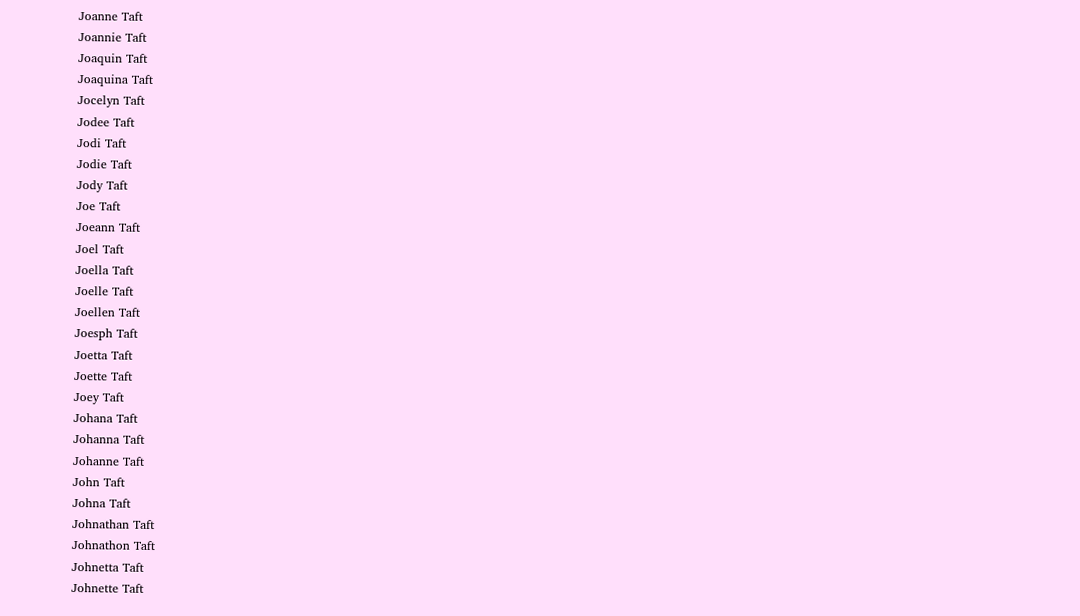Joanne Taft
Joannie Taft
Joaquin Taft
Joaquina Taft
Jocelyn Taft
Jodee Taft
Jodi Taft
Jodie Taft
Jody Taft
Joe Taft
Joeann Taft
Joel Taft
Joella Taft
Joelle Taft
Joellen Taft
Joesph Taft
Joetta Taft
Joette Taft
Joey Taft
Johana Taft
Johanna Taft
Johanne Taft
John Taft
Johna Taft
Johnathan Taft
Johnathon Taft
Johnetta Taft
Johnette Taft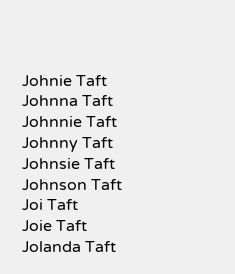Johnie Taft
Johnna Taft
Johnnie Taft
Johnny Taft
Johnsie Taft
Johnson Taft
Joi Taft
Joie Taft
Jolanda Taft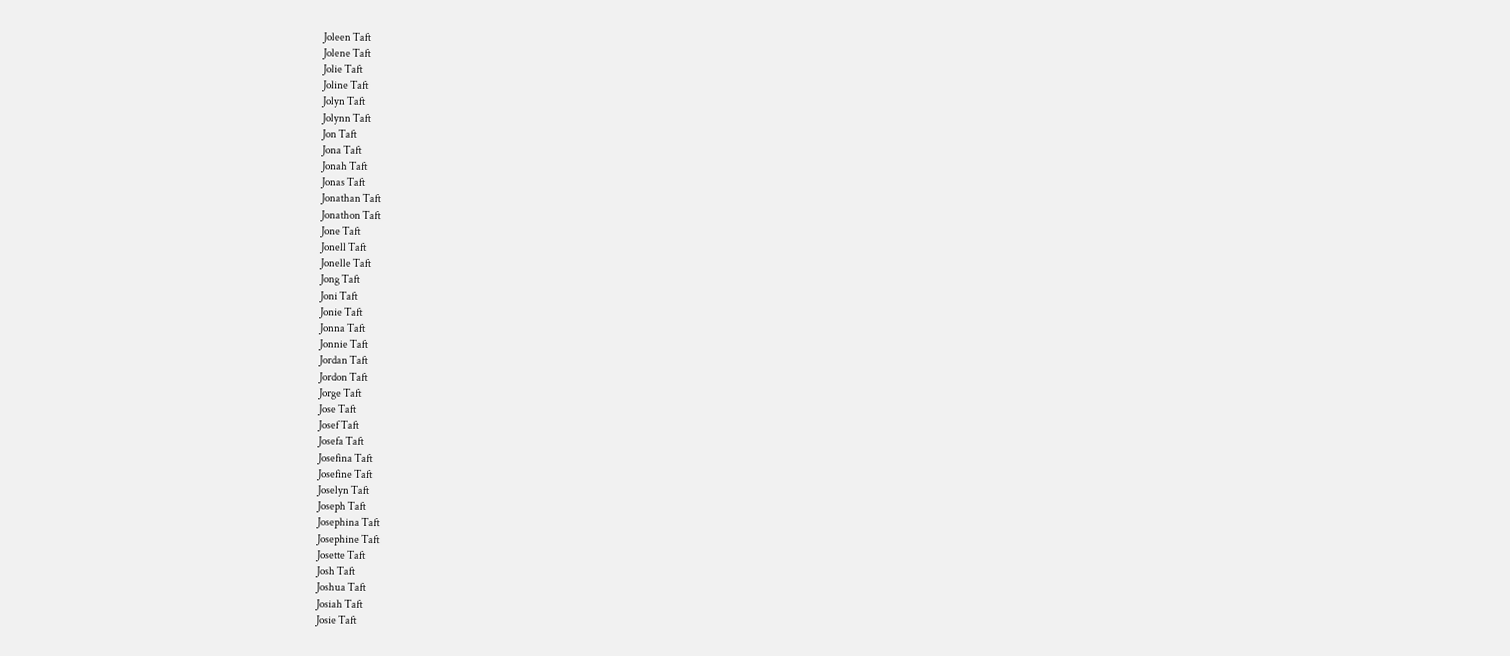Joleen Taft
Jolene Taft
Jolie Taft
Joline Taft
Jolyn Taft
Jolynn Taft
Jon Taft
Jona Taft
Jonah Taft
Jonas Taft
Jonathan Taft
Jonathon Taft
Jone Taft
Jonell Taft
Jonelle Taft
Jong Taft
Joni Taft
Jonie Taft
Jonna Taft
Jonnie Taft
Jordan Taft
Jordon Taft
Jorge Taft
Jose Taft
Josef Taft
Josefa Taft
Josefina Taft
Josefine Taft
Joselyn Taft
Joseph Taft
Josephina Taft
Josephine Taft
Josette Taft
Josh Taft
Joshua Taft
Josiah Taft
Josie Taft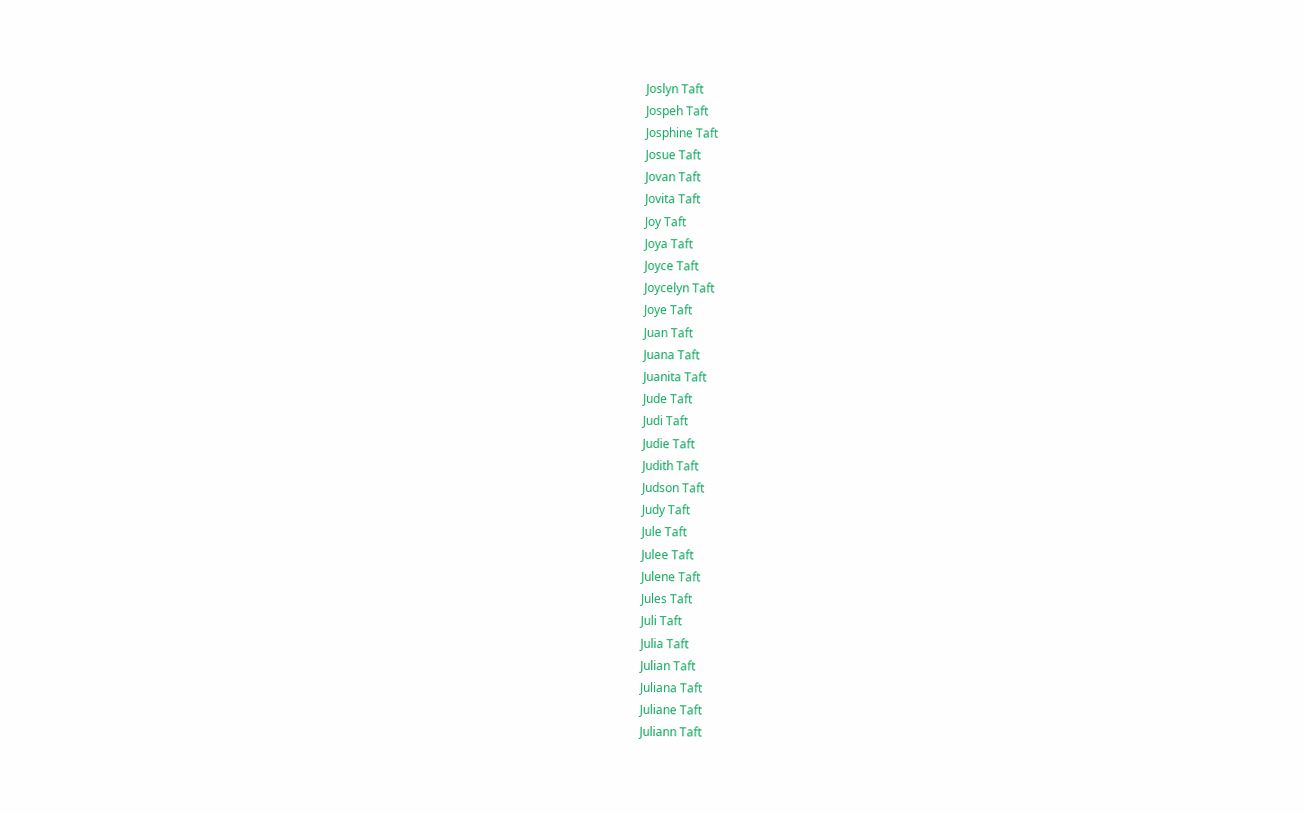Joslyn Taft
Jospeh Taft
Josphine Taft
Josue Taft
Jovan Taft
Jovita Taft
Joy Taft
Joya Taft
Joyce Taft
Joycelyn Taft
Joye Taft
Juan Taft
Juana Taft
Juanita Taft
Jude Taft
Judi Taft
Judie Taft
Judith Taft
Judson Taft
Judy Taft
Jule Taft
Julee Taft
Julene Taft
Jules Taft
Juli Taft
Julia Taft
Julian Taft
Juliana Taft
Juliane Taft
Juliann Taft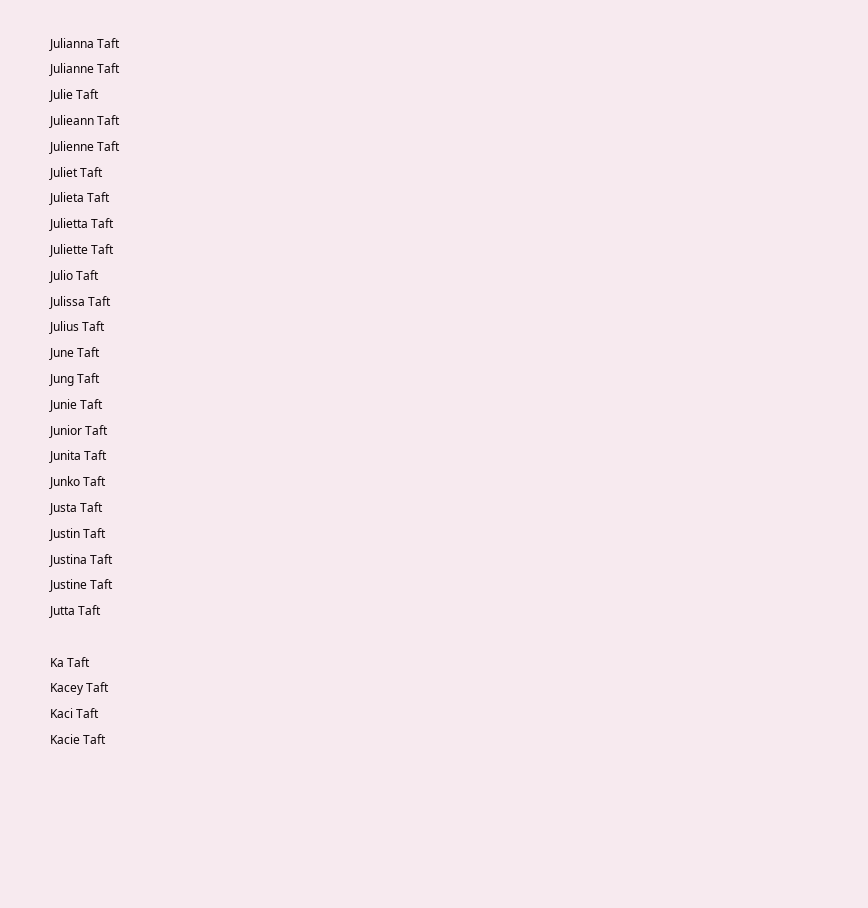Julianna Taft
Julianne Taft
Julie Taft
Julieann Taft
Julienne Taft
Juliet Taft
Julieta Taft
Julietta Taft
Juliette Taft
Julio Taft
Julissa Taft
Julius Taft
June Taft
Jung Taft
Junie Taft
Junior Taft
Junita Taft
Junko Taft
Justa Taft
Justin Taft
Justina Taft
Justine Taft
Jutta Taft

Ka Taft
Kacey Taft
Kaci Taft
Kacie Taft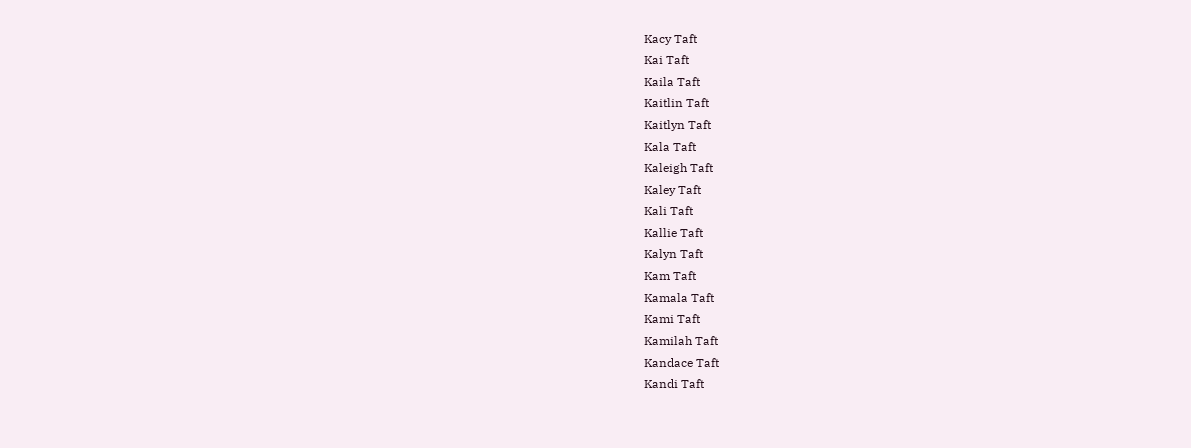Kacy Taft
Kai Taft
Kaila Taft
Kaitlin Taft
Kaitlyn Taft
Kala Taft
Kaleigh Taft
Kaley Taft
Kali Taft
Kallie Taft
Kalyn Taft
Kam Taft
Kamala Taft
Kami Taft
Kamilah Taft
Kandace Taft
Kandi Taft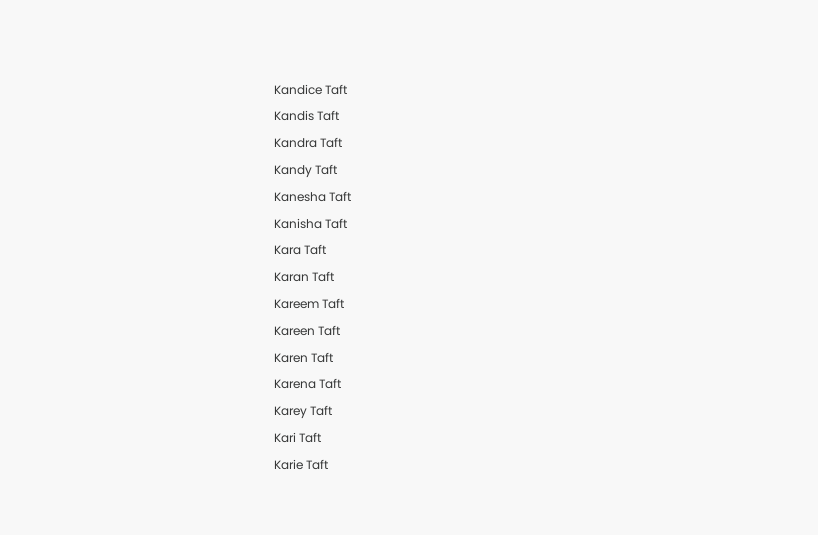Kandice Taft
Kandis Taft
Kandra Taft
Kandy Taft
Kanesha Taft
Kanisha Taft
Kara Taft
Karan Taft
Kareem Taft
Kareen Taft
Karen Taft
Karena Taft
Karey Taft
Kari Taft
Karie Taft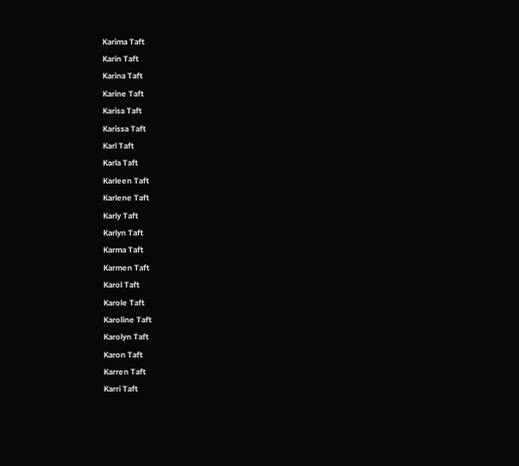Karima Taft
Karin Taft
Karina Taft
Karine Taft
Karisa Taft
Karissa Taft
Karl Taft
Karla Taft
Karleen Taft
Karlene Taft
Karly Taft
Karlyn Taft
Karma Taft
Karmen Taft
Karol Taft
Karole Taft
Karoline Taft
Karolyn Taft
Karon Taft
Karren Taft
Karri Taft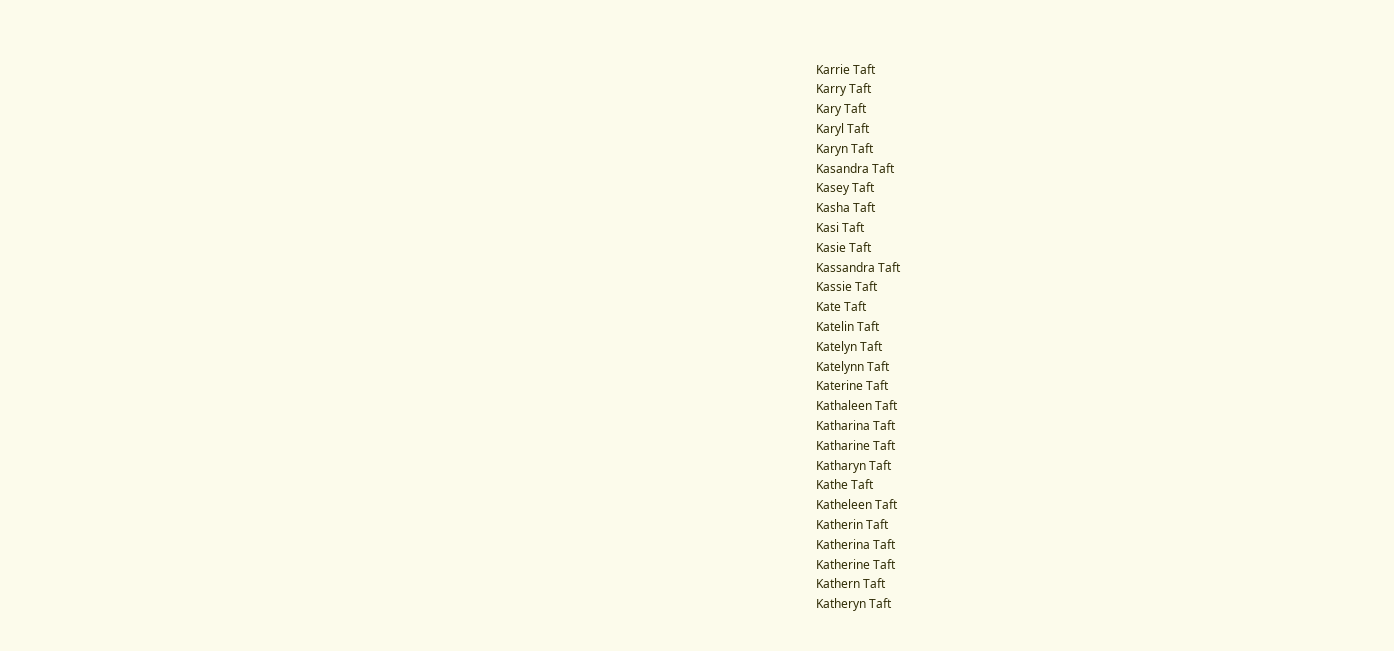Karrie Taft
Karry Taft
Kary Taft
Karyl Taft
Karyn Taft
Kasandra Taft
Kasey Taft
Kasha Taft
Kasi Taft
Kasie Taft
Kassandra Taft
Kassie Taft
Kate Taft
Katelin Taft
Katelyn Taft
Katelynn Taft
Katerine Taft
Kathaleen Taft
Katharina Taft
Katharine Taft
Katharyn Taft
Kathe Taft
Katheleen Taft
Katherin Taft
Katherina Taft
Katherine Taft
Kathern Taft
Katheryn Taft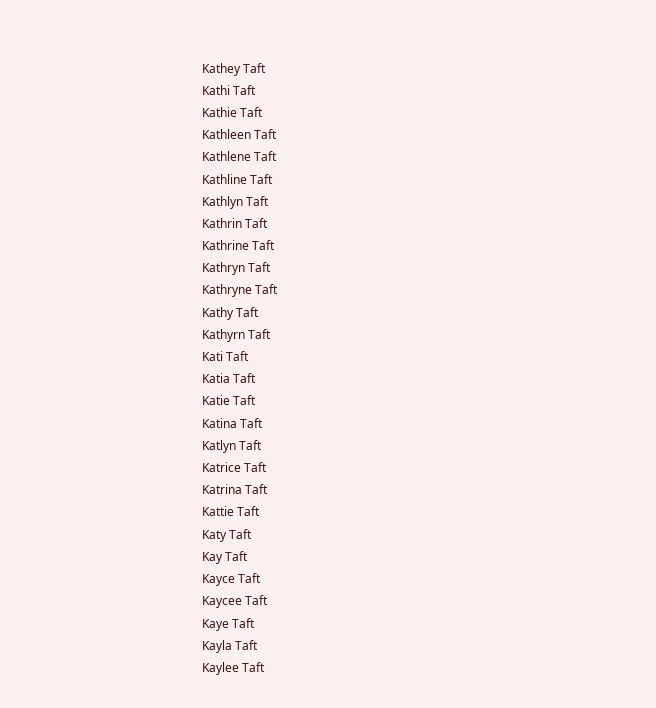Kathey Taft
Kathi Taft
Kathie Taft
Kathleen Taft
Kathlene Taft
Kathline Taft
Kathlyn Taft
Kathrin Taft
Kathrine Taft
Kathryn Taft
Kathryne Taft
Kathy Taft
Kathyrn Taft
Kati Taft
Katia Taft
Katie Taft
Katina Taft
Katlyn Taft
Katrice Taft
Katrina Taft
Kattie Taft
Katy Taft
Kay Taft
Kayce Taft
Kaycee Taft
Kaye Taft
Kayla Taft
Kaylee Taft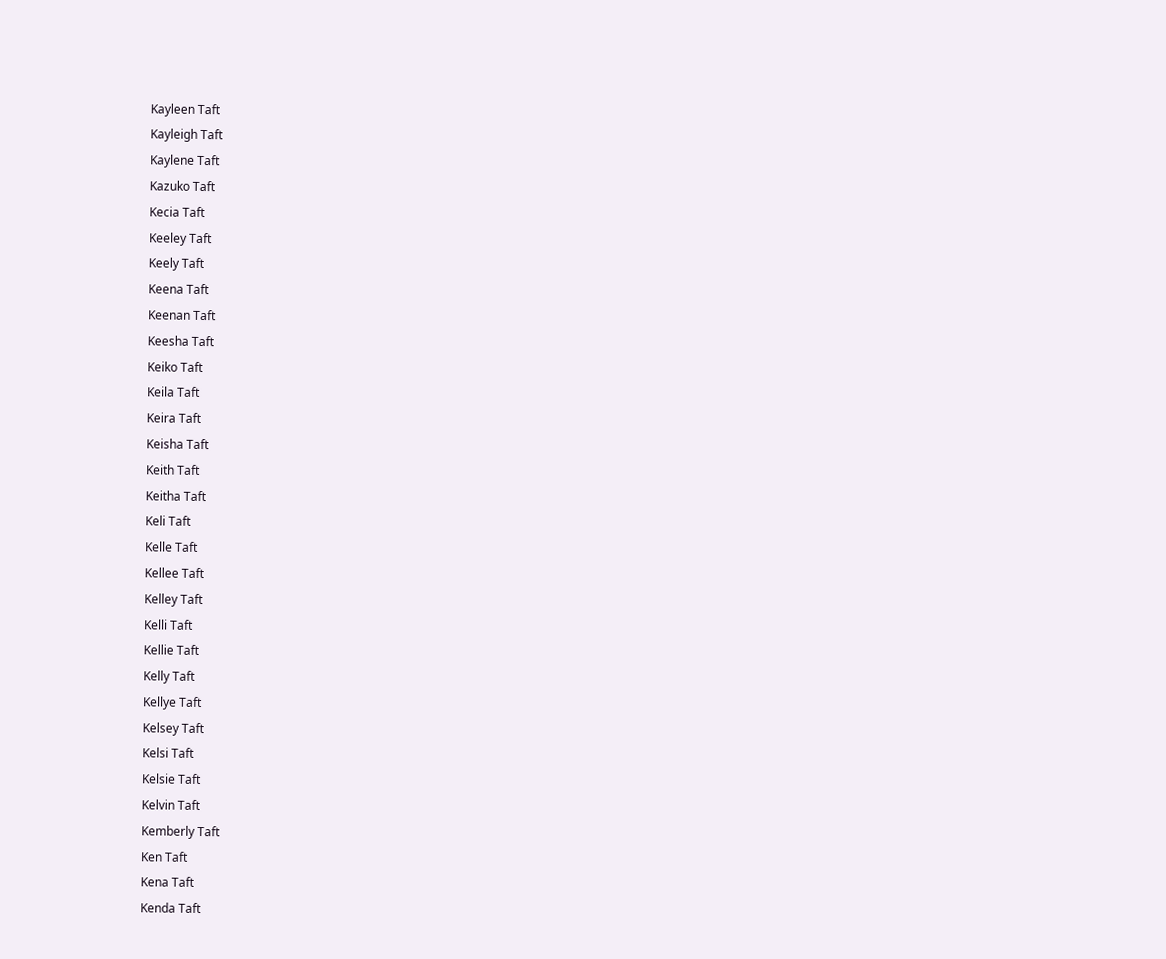Kayleen Taft
Kayleigh Taft
Kaylene Taft
Kazuko Taft
Kecia Taft
Keeley Taft
Keely Taft
Keena Taft
Keenan Taft
Keesha Taft
Keiko Taft
Keila Taft
Keira Taft
Keisha Taft
Keith Taft
Keitha Taft
Keli Taft
Kelle Taft
Kellee Taft
Kelley Taft
Kelli Taft
Kellie Taft
Kelly Taft
Kellye Taft
Kelsey Taft
Kelsi Taft
Kelsie Taft
Kelvin Taft
Kemberly Taft
Ken Taft
Kena Taft
Kenda Taft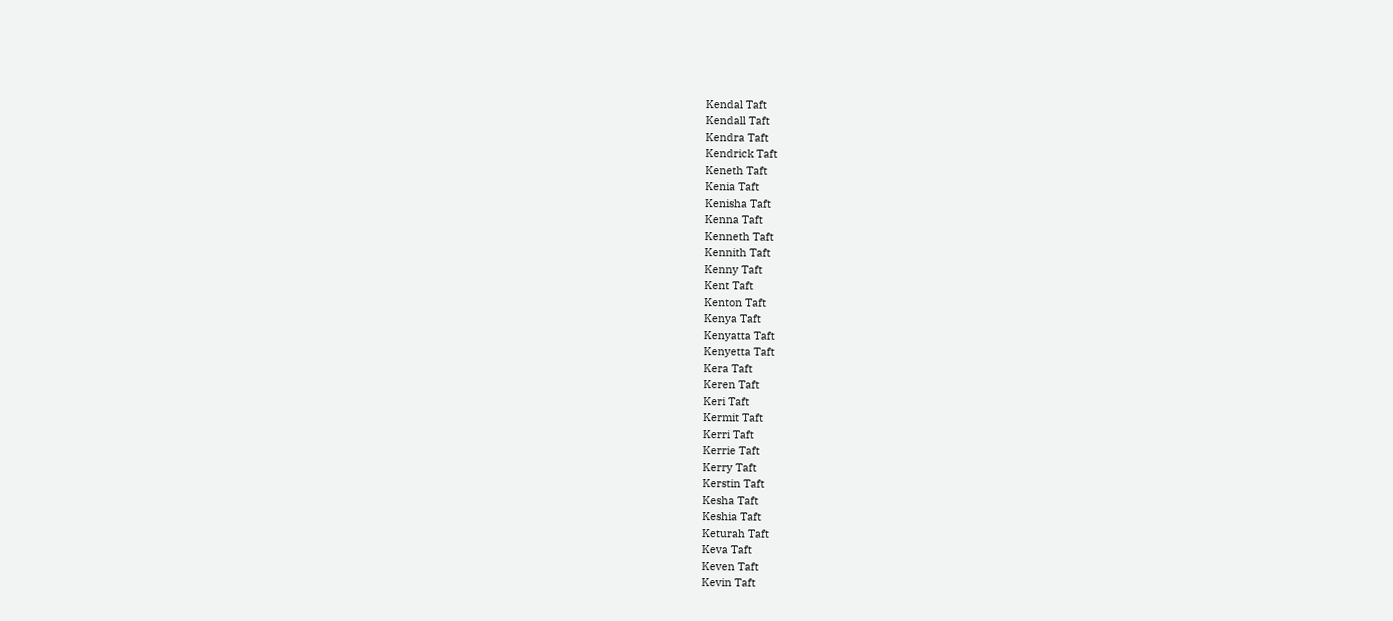Kendal Taft
Kendall Taft
Kendra Taft
Kendrick Taft
Keneth Taft
Kenia Taft
Kenisha Taft
Kenna Taft
Kenneth Taft
Kennith Taft
Kenny Taft
Kent Taft
Kenton Taft
Kenya Taft
Kenyatta Taft
Kenyetta Taft
Kera Taft
Keren Taft
Keri Taft
Kermit Taft
Kerri Taft
Kerrie Taft
Kerry Taft
Kerstin Taft
Kesha Taft
Keshia Taft
Keturah Taft
Keva Taft
Keven Taft
Kevin Taft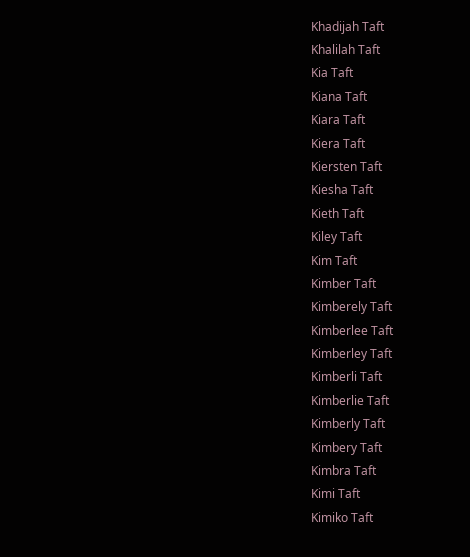Khadijah Taft
Khalilah Taft
Kia Taft
Kiana Taft
Kiara Taft
Kiera Taft
Kiersten Taft
Kiesha Taft
Kieth Taft
Kiley Taft
Kim Taft
Kimber Taft
Kimberely Taft
Kimberlee Taft
Kimberley Taft
Kimberli Taft
Kimberlie Taft
Kimberly Taft
Kimbery Taft
Kimbra Taft
Kimi Taft
Kimiko Taft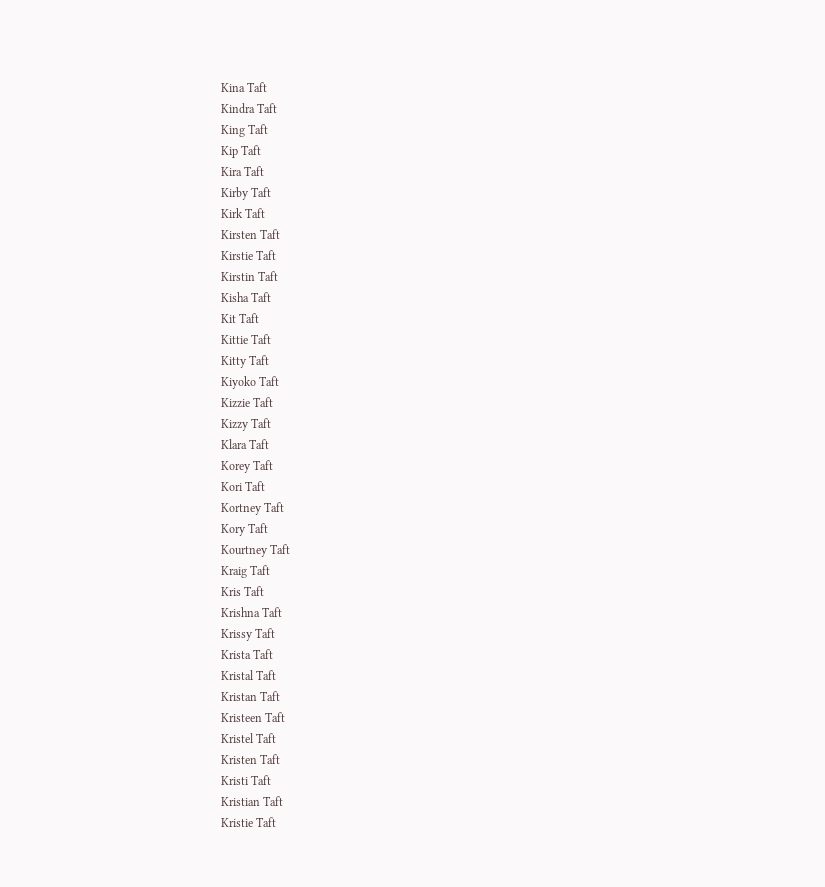Kina Taft
Kindra Taft
King Taft
Kip Taft
Kira Taft
Kirby Taft
Kirk Taft
Kirsten Taft
Kirstie Taft
Kirstin Taft
Kisha Taft
Kit Taft
Kittie Taft
Kitty Taft
Kiyoko Taft
Kizzie Taft
Kizzy Taft
Klara Taft
Korey Taft
Kori Taft
Kortney Taft
Kory Taft
Kourtney Taft
Kraig Taft
Kris Taft
Krishna Taft
Krissy Taft
Krista Taft
Kristal Taft
Kristan Taft
Kristeen Taft
Kristel Taft
Kristen Taft
Kristi Taft
Kristian Taft
Kristie Taft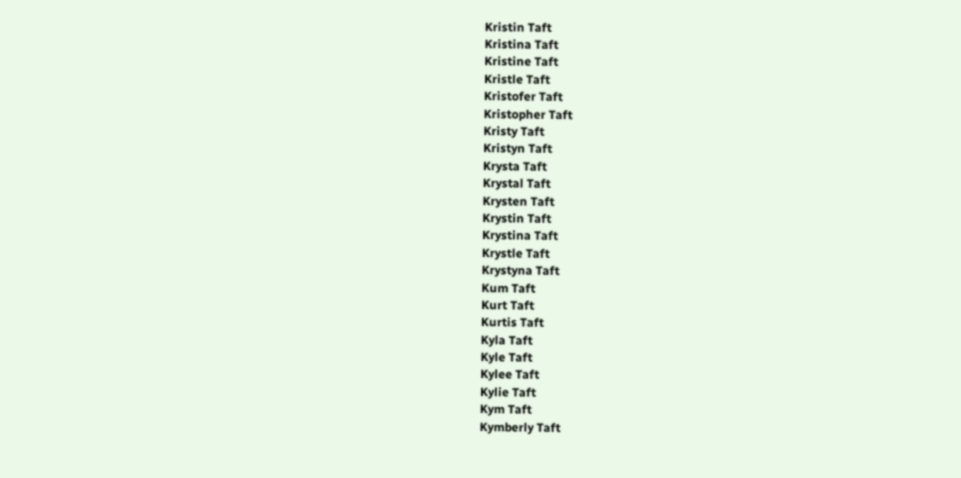Kristin Taft
Kristina Taft
Kristine Taft
Kristle Taft
Kristofer Taft
Kristopher Taft
Kristy Taft
Kristyn Taft
Krysta Taft
Krystal Taft
Krysten Taft
Krystin Taft
Krystina Taft
Krystle Taft
Krystyna Taft
Kum Taft
Kurt Taft
Kurtis Taft
Kyla Taft
Kyle Taft
Kylee Taft
Kylie Taft
Kym Taft
Kymberly Taft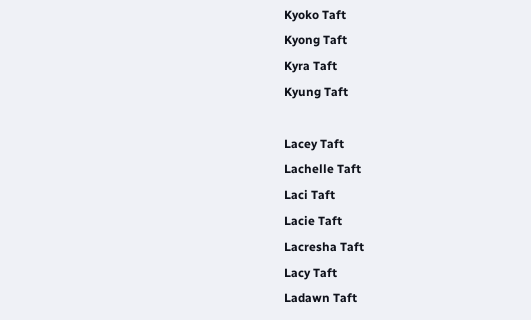Kyoko Taft
Kyong Taft
Kyra Taft
Kyung Taft

Lacey Taft
Lachelle Taft
Laci Taft
Lacie Taft
Lacresha Taft
Lacy Taft
Ladawn Taft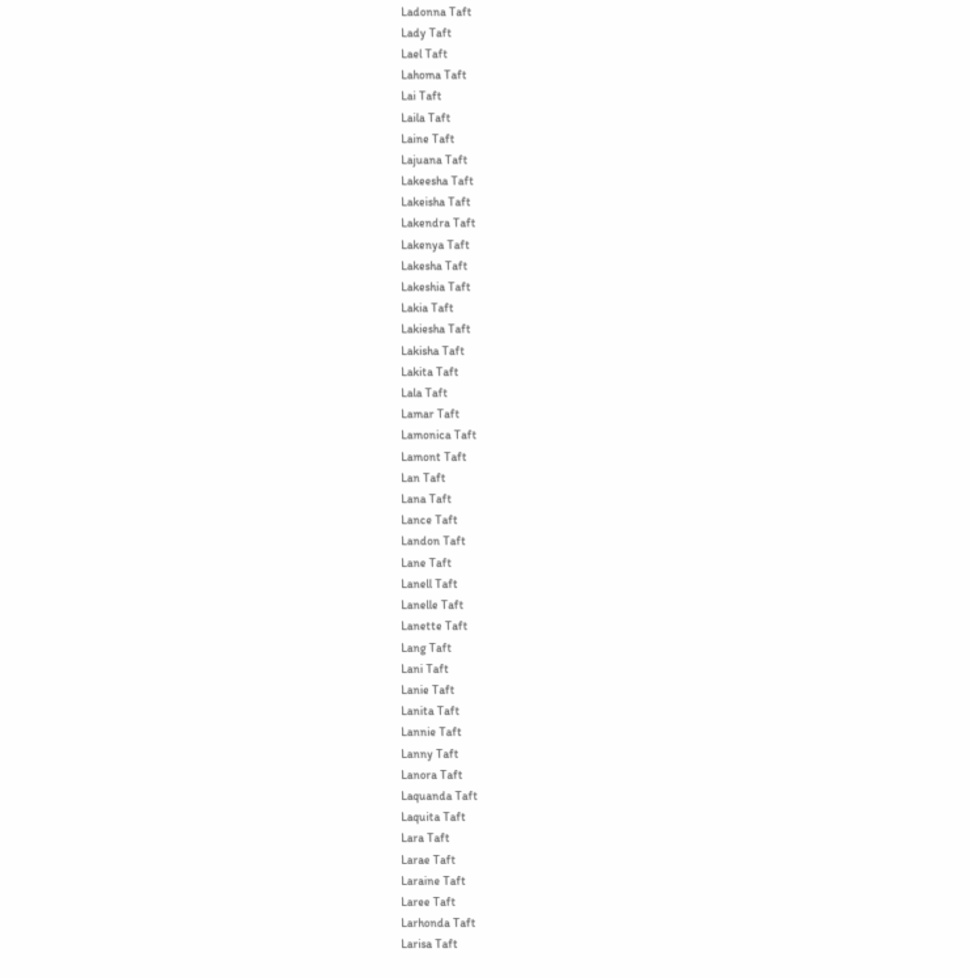Ladonna Taft
Lady Taft
Lael Taft
Lahoma Taft
Lai Taft
Laila Taft
Laine Taft
Lajuana Taft
Lakeesha Taft
Lakeisha Taft
Lakendra Taft
Lakenya Taft
Lakesha Taft
Lakeshia Taft
Lakia Taft
Lakiesha Taft
Lakisha Taft
Lakita Taft
Lala Taft
Lamar Taft
Lamonica Taft
Lamont Taft
Lan Taft
Lana Taft
Lance Taft
Landon Taft
Lane Taft
Lanell Taft
Lanelle Taft
Lanette Taft
Lang Taft
Lani Taft
Lanie Taft
Lanita Taft
Lannie Taft
Lanny Taft
Lanora Taft
Laquanda Taft
Laquita Taft
Lara Taft
Larae Taft
Laraine Taft
Laree Taft
Larhonda Taft
Larisa Taft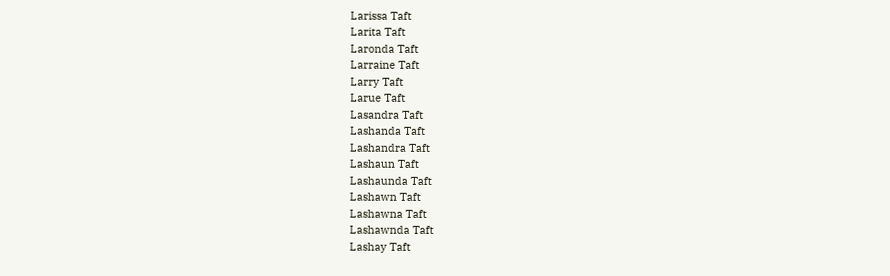Larissa Taft
Larita Taft
Laronda Taft
Larraine Taft
Larry Taft
Larue Taft
Lasandra Taft
Lashanda Taft
Lashandra Taft
Lashaun Taft
Lashaunda Taft
Lashawn Taft
Lashawna Taft
Lashawnda Taft
Lashay Taft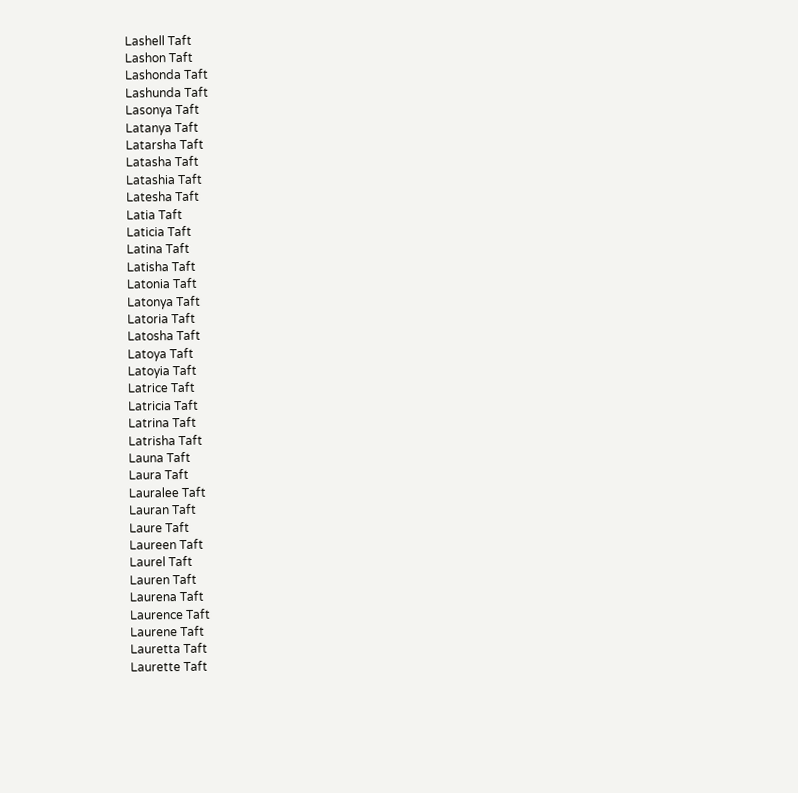Lashell Taft
Lashon Taft
Lashonda Taft
Lashunda Taft
Lasonya Taft
Latanya Taft
Latarsha Taft
Latasha Taft
Latashia Taft
Latesha Taft
Latia Taft
Laticia Taft
Latina Taft
Latisha Taft
Latonia Taft
Latonya Taft
Latoria Taft
Latosha Taft
Latoya Taft
Latoyia Taft
Latrice Taft
Latricia Taft
Latrina Taft
Latrisha Taft
Launa Taft
Laura Taft
Lauralee Taft
Lauran Taft
Laure Taft
Laureen Taft
Laurel Taft
Lauren Taft
Laurena Taft
Laurence Taft
Laurene Taft
Lauretta Taft
Laurette Taft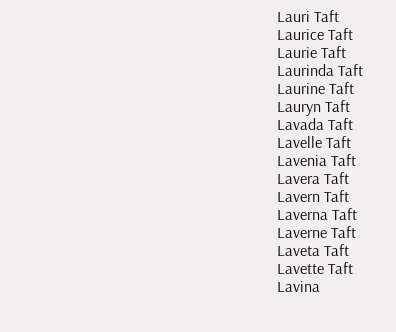Lauri Taft
Laurice Taft
Laurie Taft
Laurinda Taft
Laurine Taft
Lauryn Taft
Lavada Taft
Lavelle Taft
Lavenia Taft
Lavera Taft
Lavern Taft
Laverna Taft
Laverne Taft
Laveta Taft
Lavette Taft
Lavina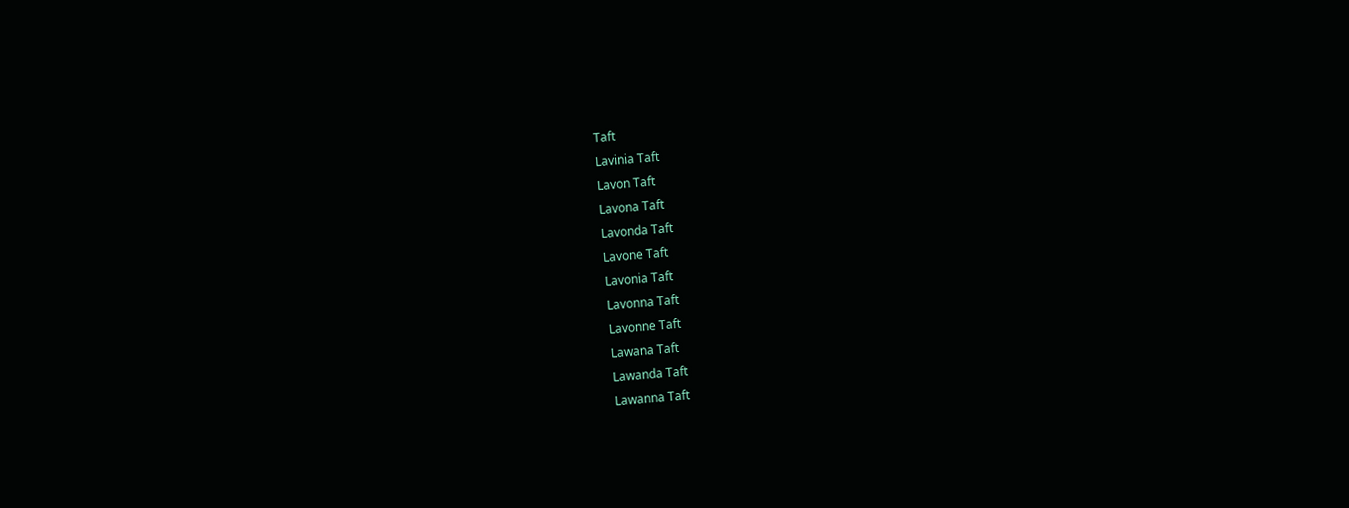Taft
Lavinia Taft
Lavon Taft
Lavona Taft
Lavonda Taft
Lavone Taft
Lavonia Taft
Lavonna Taft
Lavonne Taft
Lawana Taft
Lawanda Taft
Lawanna Taft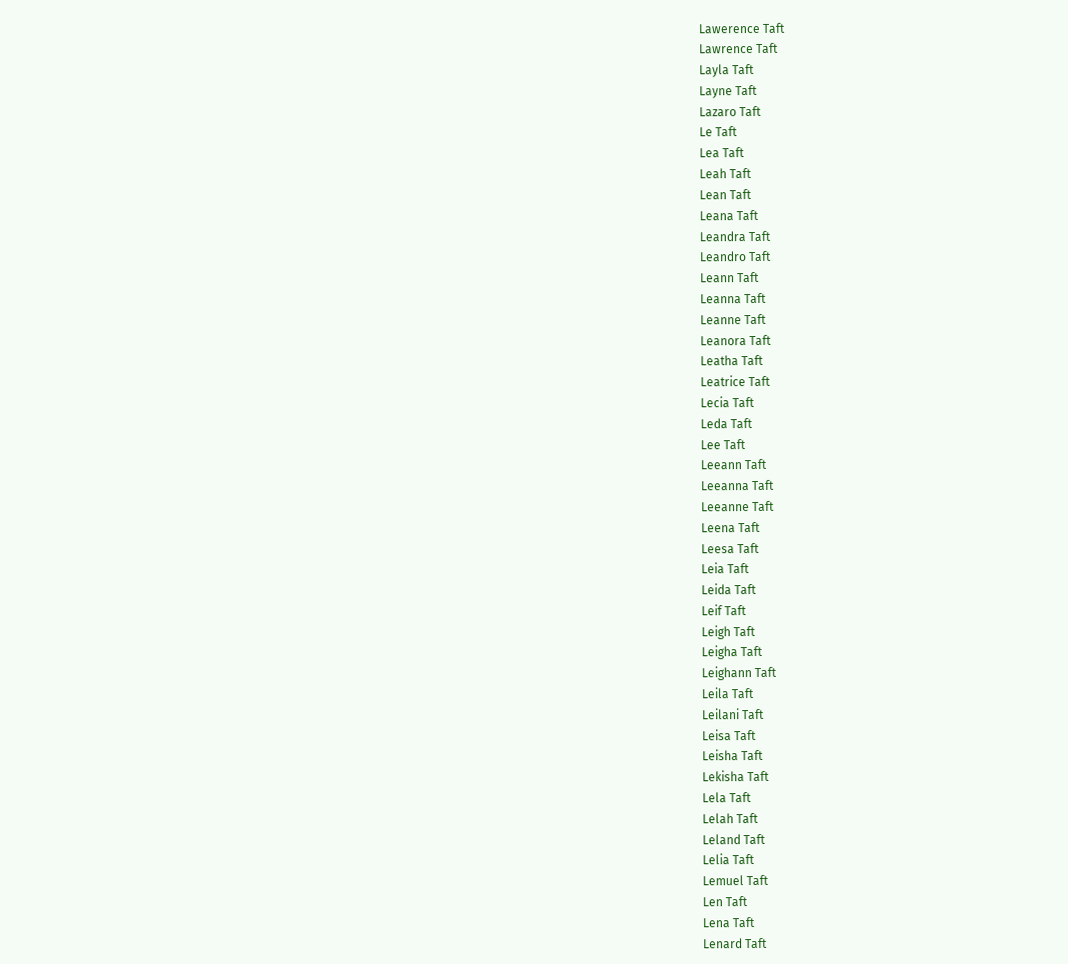Lawerence Taft
Lawrence Taft
Layla Taft
Layne Taft
Lazaro Taft
Le Taft
Lea Taft
Leah Taft
Lean Taft
Leana Taft
Leandra Taft
Leandro Taft
Leann Taft
Leanna Taft
Leanne Taft
Leanora Taft
Leatha Taft
Leatrice Taft
Lecia Taft
Leda Taft
Lee Taft
Leeann Taft
Leeanna Taft
Leeanne Taft
Leena Taft
Leesa Taft
Leia Taft
Leida Taft
Leif Taft
Leigh Taft
Leigha Taft
Leighann Taft
Leila Taft
Leilani Taft
Leisa Taft
Leisha Taft
Lekisha Taft
Lela Taft
Lelah Taft
Leland Taft
Lelia Taft
Lemuel Taft
Len Taft
Lena Taft
Lenard Taft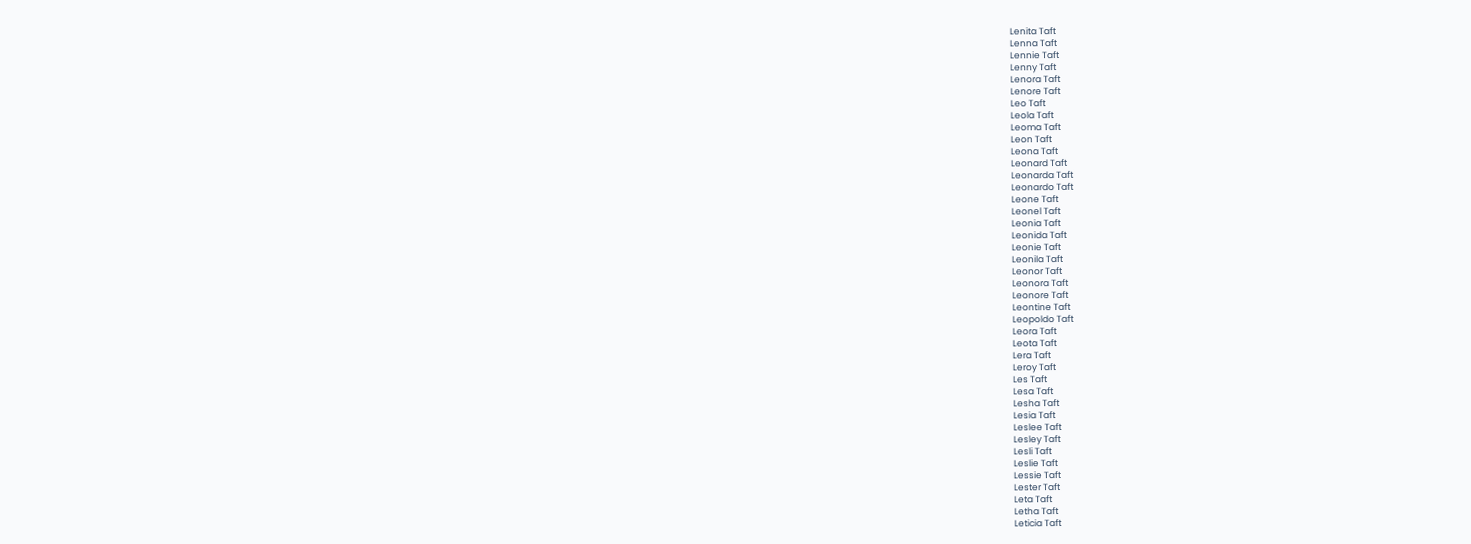Lenita Taft
Lenna Taft
Lennie Taft
Lenny Taft
Lenora Taft
Lenore Taft
Leo Taft
Leola Taft
Leoma Taft
Leon Taft
Leona Taft
Leonard Taft
Leonarda Taft
Leonardo Taft
Leone Taft
Leonel Taft
Leonia Taft
Leonida Taft
Leonie Taft
Leonila Taft
Leonor Taft
Leonora Taft
Leonore Taft
Leontine Taft
Leopoldo Taft
Leora Taft
Leota Taft
Lera Taft
Leroy Taft
Les Taft
Lesa Taft
Lesha Taft
Lesia Taft
Leslee Taft
Lesley Taft
Lesli Taft
Leslie Taft
Lessie Taft
Lester Taft
Leta Taft
Letha Taft
Leticia Taft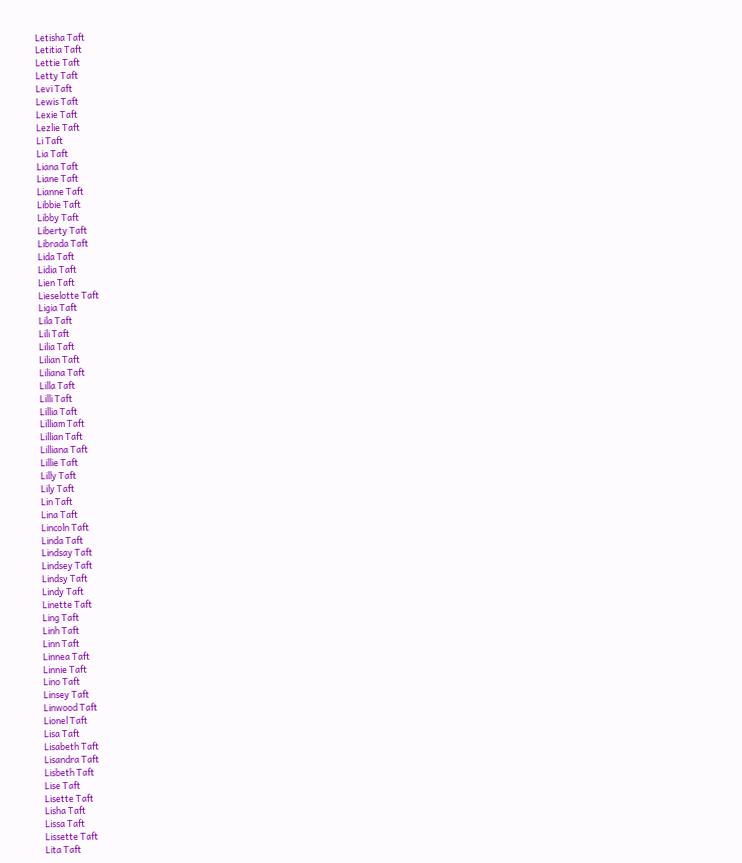Letisha Taft
Letitia Taft
Lettie Taft
Letty Taft
Levi Taft
Lewis Taft
Lexie Taft
Lezlie Taft
Li Taft
Lia Taft
Liana Taft
Liane Taft
Lianne Taft
Libbie Taft
Libby Taft
Liberty Taft
Librada Taft
Lida Taft
Lidia Taft
Lien Taft
Lieselotte Taft
Ligia Taft
Lila Taft
Lili Taft
Lilia Taft
Lilian Taft
Liliana Taft
Lilla Taft
Lilli Taft
Lillia Taft
Lilliam Taft
Lillian Taft
Lilliana Taft
Lillie Taft
Lilly Taft
Lily Taft
Lin Taft
Lina Taft
Lincoln Taft
Linda Taft
Lindsay Taft
Lindsey Taft
Lindsy Taft
Lindy Taft
Linette Taft
Ling Taft
Linh Taft
Linn Taft
Linnea Taft
Linnie Taft
Lino Taft
Linsey Taft
Linwood Taft
Lionel Taft
Lisa Taft
Lisabeth Taft
Lisandra Taft
Lisbeth Taft
Lise Taft
Lisette Taft
Lisha Taft
Lissa Taft
Lissette Taft
Lita Taft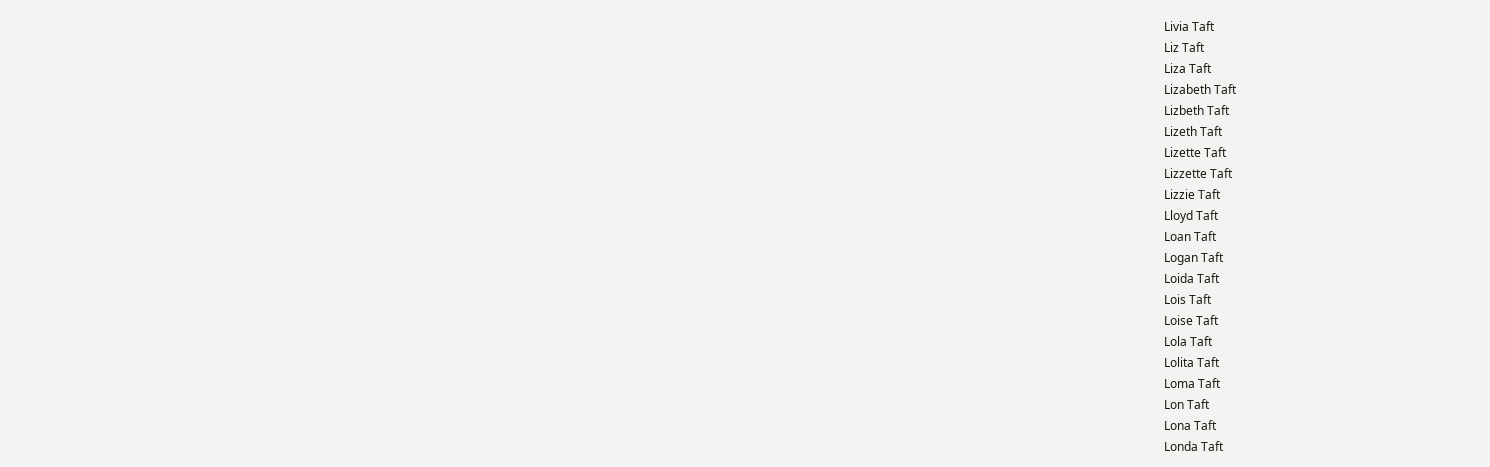Livia Taft
Liz Taft
Liza Taft
Lizabeth Taft
Lizbeth Taft
Lizeth Taft
Lizette Taft
Lizzette Taft
Lizzie Taft
Lloyd Taft
Loan Taft
Logan Taft
Loida Taft
Lois Taft
Loise Taft
Lola Taft
Lolita Taft
Loma Taft
Lon Taft
Lona Taft
Londa Taft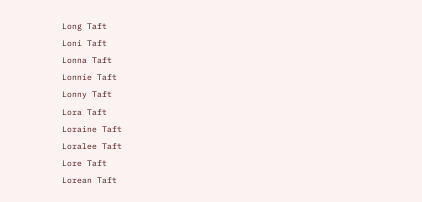Long Taft
Loni Taft
Lonna Taft
Lonnie Taft
Lonny Taft
Lora Taft
Loraine Taft
Loralee Taft
Lore Taft
Lorean Taft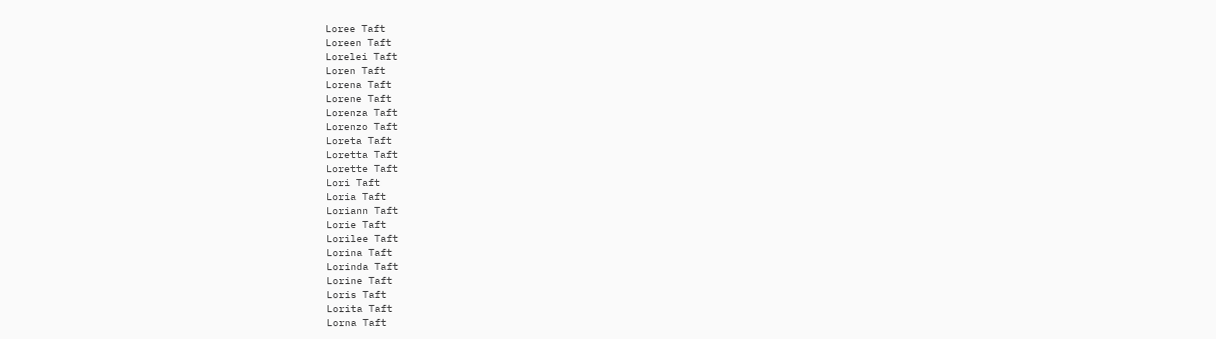Loree Taft
Loreen Taft
Lorelei Taft
Loren Taft
Lorena Taft
Lorene Taft
Lorenza Taft
Lorenzo Taft
Loreta Taft
Loretta Taft
Lorette Taft
Lori Taft
Loria Taft
Loriann Taft
Lorie Taft
Lorilee Taft
Lorina Taft
Lorinda Taft
Lorine Taft
Loris Taft
Lorita Taft
Lorna Taft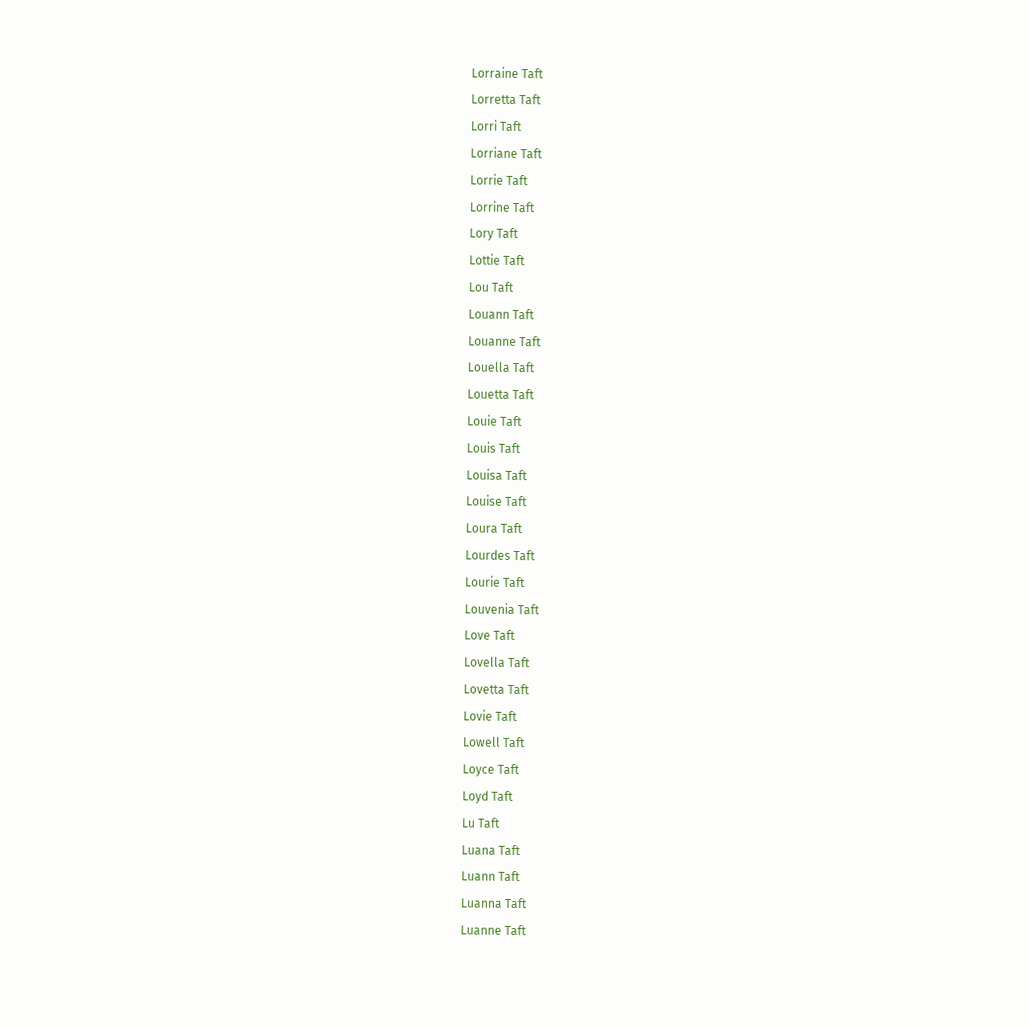Lorraine Taft
Lorretta Taft
Lorri Taft
Lorriane Taft
Lorrie Taft
Lorrine Taft
Lory Taft
Lottie Taft
Lou Taft
Louann Taft
Louanne Taft
Louella Taft
Louetta Taft
Louie Taft
Louis Taft
Louisa Taft
Louise Taft
Loura Taft
Lourdes Taft
Lourie Taft
Louvenia Taft
Love Taft
Lovella Taft
Lovetta Taft
Lovie Taft
Lowell Taft
Loyce Taft
Loyd Taft
Lu Taft
Luana Taft
Luann Taft
Luanna Taft
Luanne Taft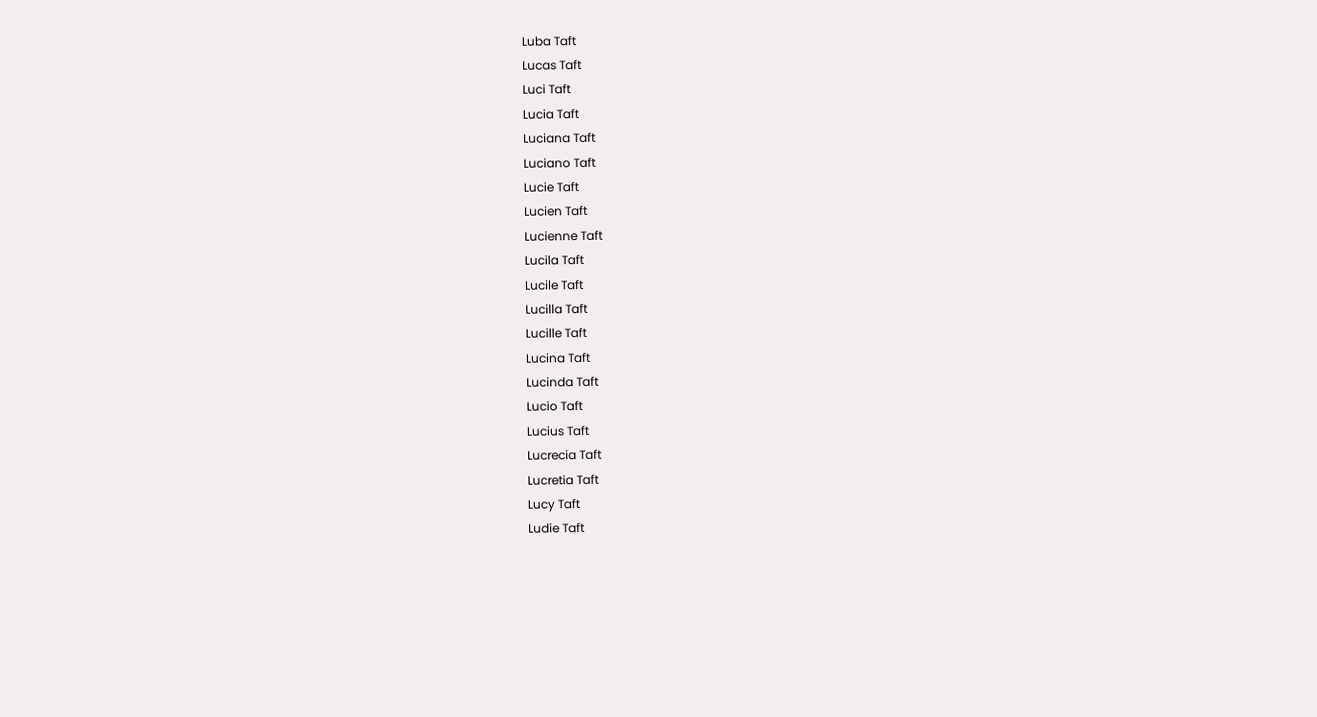Luba Taft
Lucas Taft
Luci Taft
Lucia Taft
Luciana Taft
Luciano Taft
Lucie Taft
Lucien Taft
Lucienne Taft
Lucila Taft
Lucile Taft
Lucilla Taft
Lucille Taft
Lucina Taft
Lucinda Taft
Lucio Taft
Lucius Taft
Lucrecia Taft
Lucretia Taft
Lucy Taft
Ludie Taft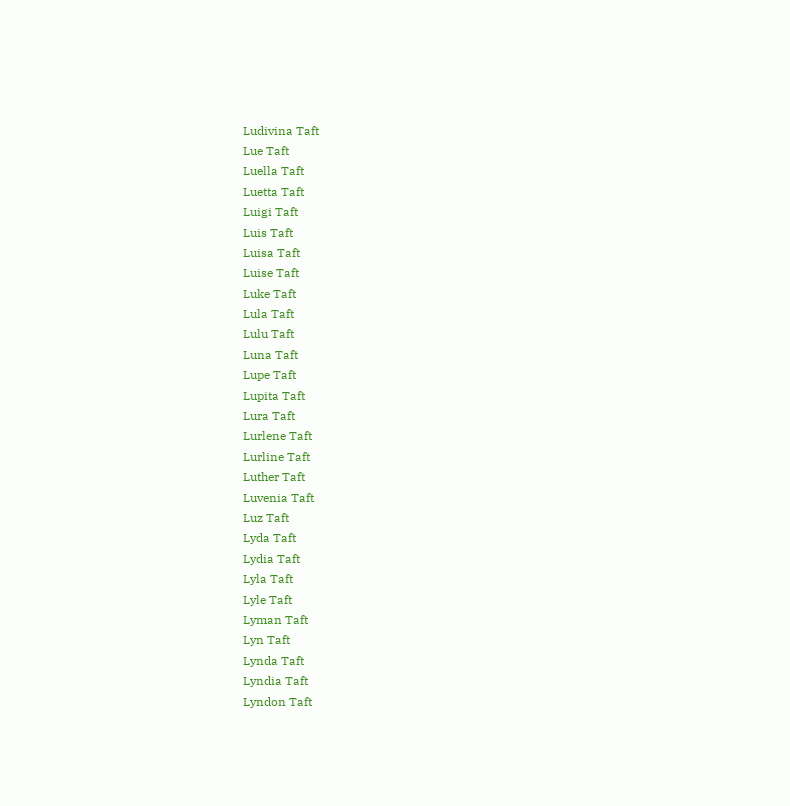Ludivina Taft
Lue Taft
Luella Taft
Luetta Taft
Luigi Taft
Luis Taft
Luisa Taft
Luise Taft
Luke Taft
Lula Taft
Lulu Taft
Luna Taft
Lupe Taft
Lupita Taft
Lura Taft
Lurlene Taft
Lurline Taft
Luther Taft
Luvenia Taft
Luz Taft
Lyda Taft
Lydia Taft
Lyla Taft
Lyle Taft
Lyman Taft
Lyn Taft
Lynda Taft
Lyndia Taft
Lyndon Taft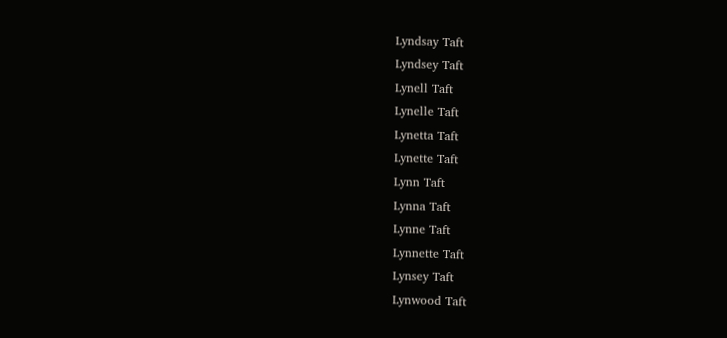Lyndsay Taft
Lyndsey Taft
Lynell Taft
Lynelle Taft
Lynetta Taft
Lynette Taft
Lynn Taft
Lynna Taft
Lynne Taft
Lynnette Taft
Lynsey Taft
Lynwood Taft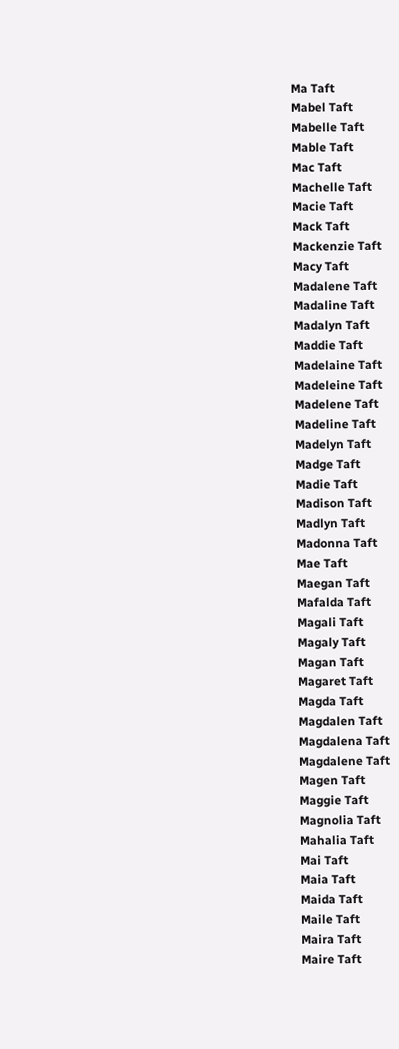Ma Taft
Mabel Taft
Mabelle Taft
Mable Taft
Mac Taft
Machelle Taft
Macie Taft
Mack Taft
Mackenzie Taft
Macy Taft
Madalene Taft
Madaline Taft
Madalyn Taft
Maddie Taft
Madelaine Taft
Madeleine Taft
Madelene Taft
Madeline Taft
Madelyn Taft
Madge Taft
Madie Taft
Madison Taft
Madlyn Taft
Madonna Taft
Mae Taft
Maegan Taft
Mafalda Taft
Magali Taft
Magaly Taft
Magan Taft
Magaret Taft
Magda Taft
Magdalen Taft
Magdalena Taft
Magdalene Taft
Magen Taft
Maggie Taft
Magnolia Taft
Mahalia Taft
Mai Taft
Maia Taft
Maida Taft
Maile Taft
Maira Taft
Maire Taft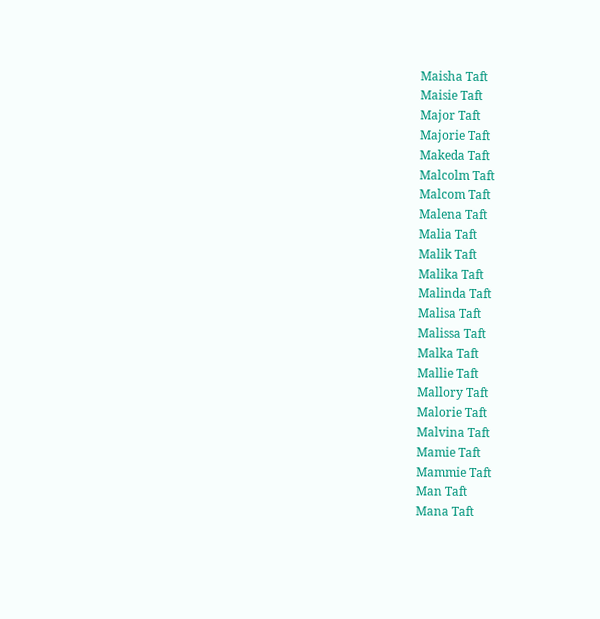Maisha Taft
Maisie Taft
Major Taft
Majorie Taft
Makeda Taft
Malcolm Taft
Malcom Taft
Malena Taft
Malia Taft
Malik Taft
Malika Taft
Malinda Taft
Malisa Taft
Malissa Taft
Malka Taft
Mallie Taft
Mallory Taft
Malorie Taft
Malvina Taft
Mamie Taft
Mammie Taft
Man Taft
Mana Taft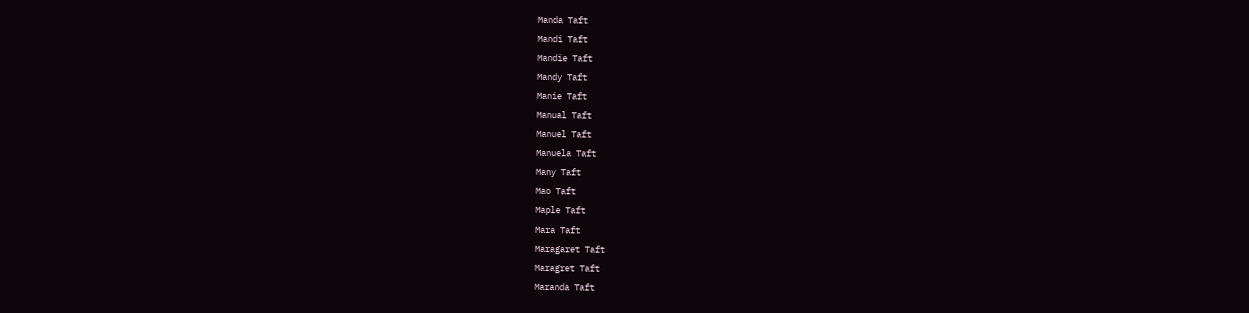Manda Taft
Mandi Taft
Mandie Taft
Mandy Taft
Manie Taft
Manual Taft
Manuel Taft
Manuela Taft
Many Taft
Mao Taft
Maple Taft
Mara Taft
Maragaret Taft
Maragret Taft
Maranda Taft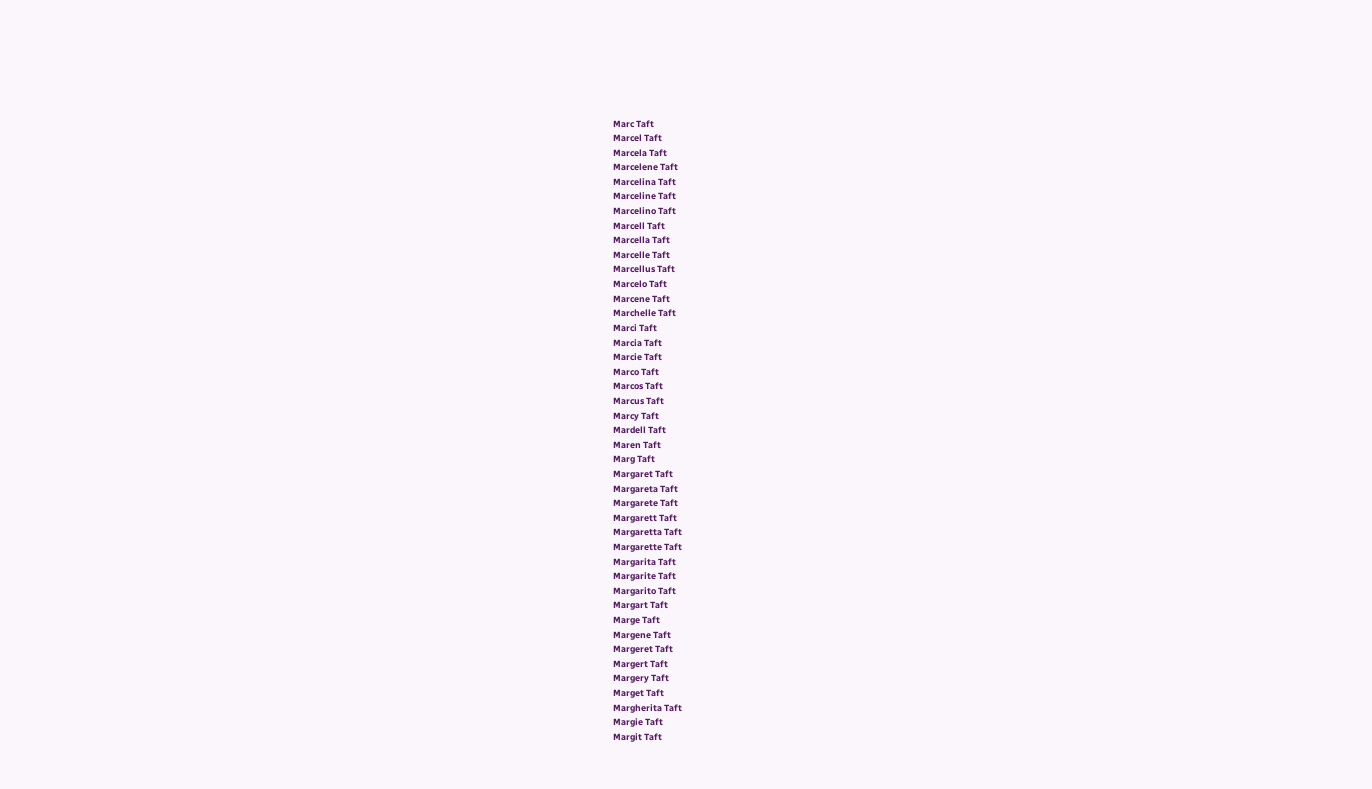Marc Taft
Marcel Taft
Marcela Taft
Marcelene Taft
Marcelina Taft
Marceline Taft
Marcelino Taft
Marcell Taft
Marcella Taft
Marcelle Taft
Marcellus Taft
Marcelo Taft
Marcene Taft
Marchelle Taft
Marci Taft
Marcia Taft
Marcie Taft
Marco Taft
Marcos Taft
Marcus Taft
Marcy Taft
Mardell Taft
Maren Taft
Marg Taft
Margaret Taft
Margareta Taft
Margarete Taft
Margarett Taft
Margaretta Taft
Margarette Taft
Margarita Taft
Margarite Taft
Margarito Taft
Margart Taft
Marge Taft
Margene Taft
Margeret Taft
Margert Taft
Margery Taft
Marget Taft
Margherita Taft
Margie Taft
Margit Taft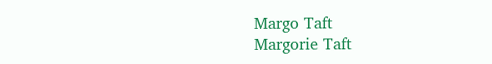Margo Taft
Margorie Taft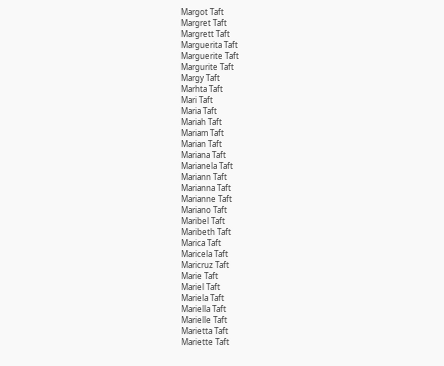Margot Taft
Margret Taft
Margrett Taft
Marguerita Taft
Marguerite Taft
Margurite Taft
Margy Taft
Marhta Taft
Mari Taft
Maria Taft
Mariah Taft
Mariam Taft
Marian Taft
Mariana Taft
Marianela Taft
Mariann Taft
Marianna Taft
Marianne Taft
Mariano Taft
Maribel Taft
Maribeth Taft
Marica Taft
Maricela Taft
Maricruz Taft
Marie Taft
Mariel Taft
Mariela Taft
Mariella Taft
Marielle Taft
Marietta Taft
Mariette Taft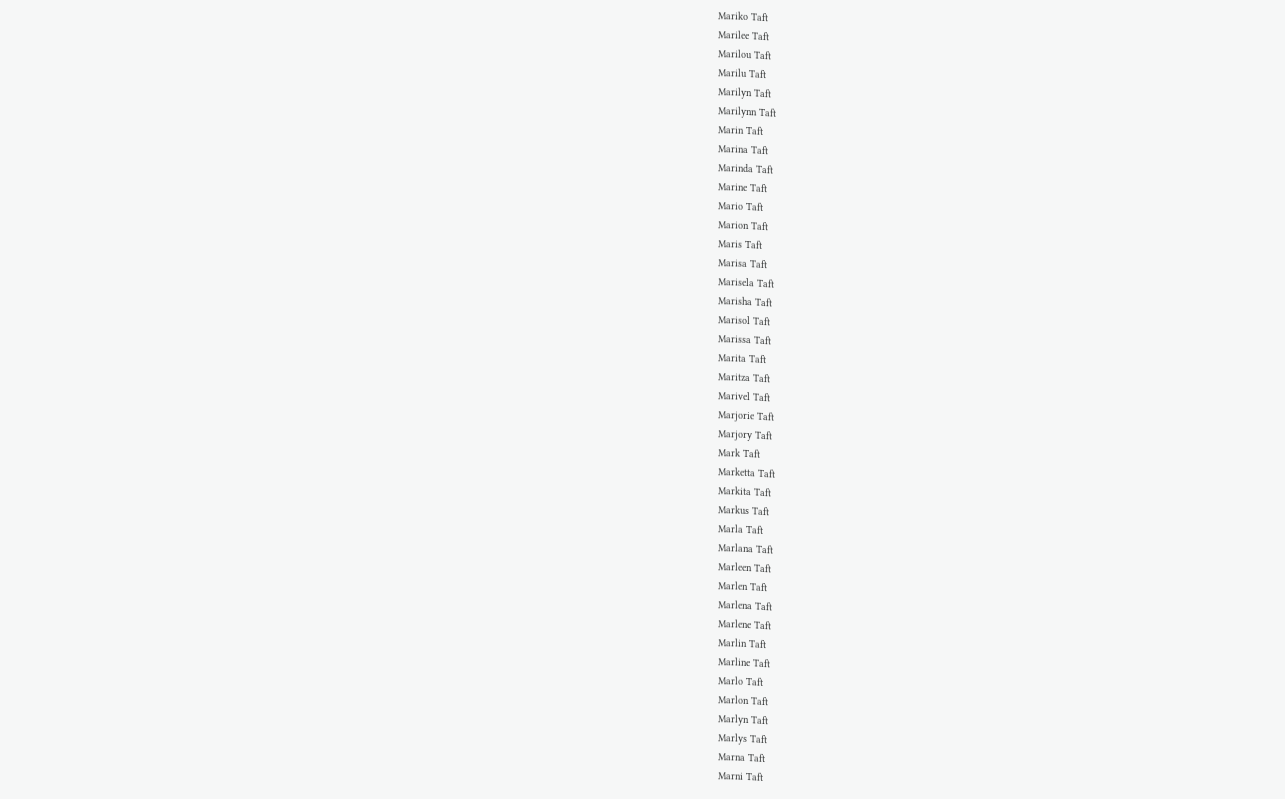Mariko Taft
Marilee Taft
Marilou Taft
Marilu Taft
Marilyn Taft
Marilynn Taft
Marin Taft
Marina Taft
Marinda Taft
Marine Taft
Mario Taft
Marion Taft
Maris Taft
Marisa Taft
Marisela Taft
Marisha Taft
Marisol Taft
Marissa Taft
Marita Taft
Maritza Taft
Marivel Taft
Marjorie Taft
Marjory Taft
Mark Taft
Marketta Taft
Markita Taft
Markus Taft
Marla Taft
Marlana Taft
Marleen Taft
Marlen Taft
Marlena Taft
Marlene Taft
Marlin Taft
Marline Taft
Marlo Taft
Marlon Taft
Marlyn Taft
Marlys Taft
Marna Taft
Marni Taft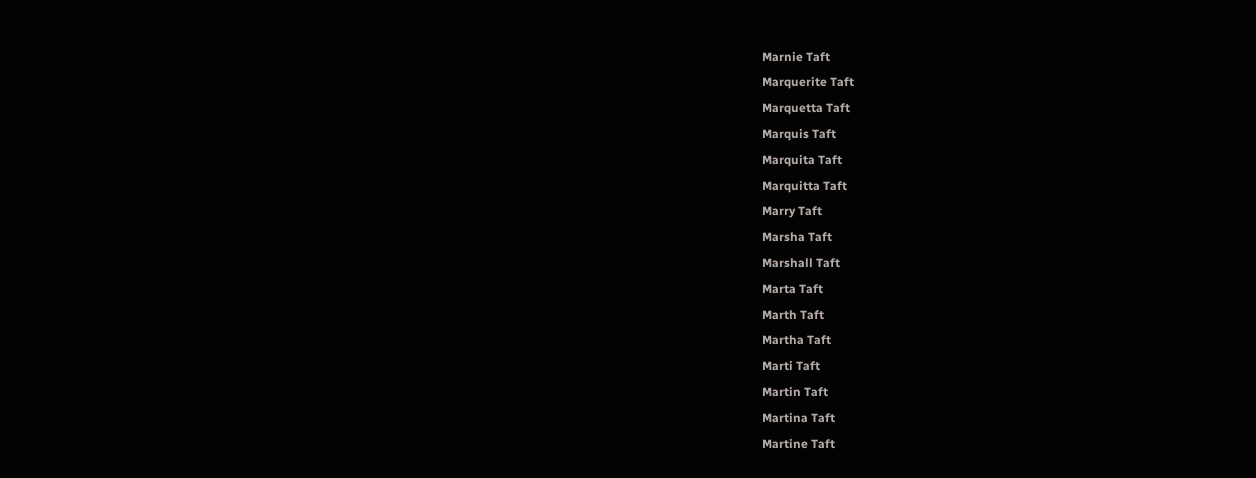Marnie Taft
Marquerite Taft
Marquetta Taft
Marquis Taft
Marquita Taft
Marquitta Taft
Marry Taft
Marsha Taft
Marshall Taft
Marta Taft
Marth Taft
Martha Taft
Marti Taft
Martin Taft
Martina Taft
Martine Taft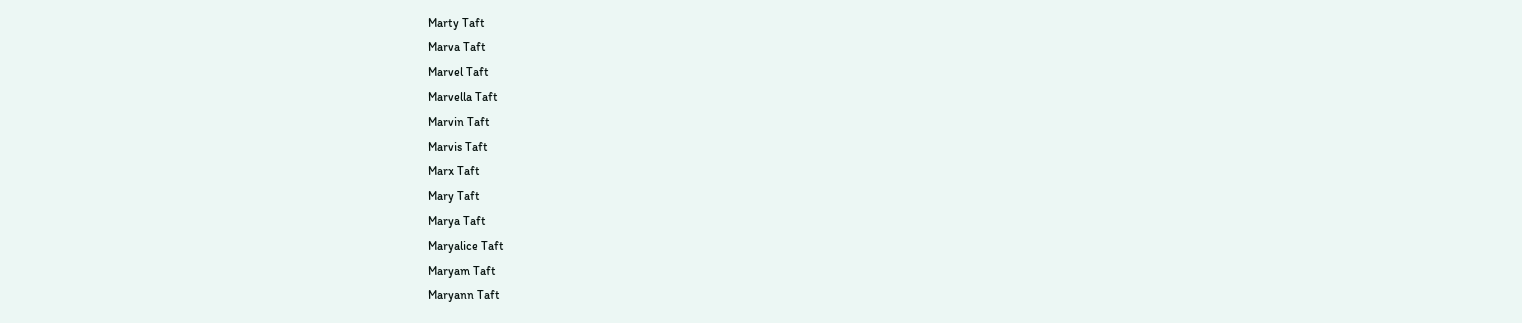Marty Taft
Marva Taft
Marvel Taft
Marvella Taft
Marvin Taft
Marvis Taft
Marx Taft
Mary Taft
Marya Taft
Maryalice Taft
Maryam Taft
Maryann Taft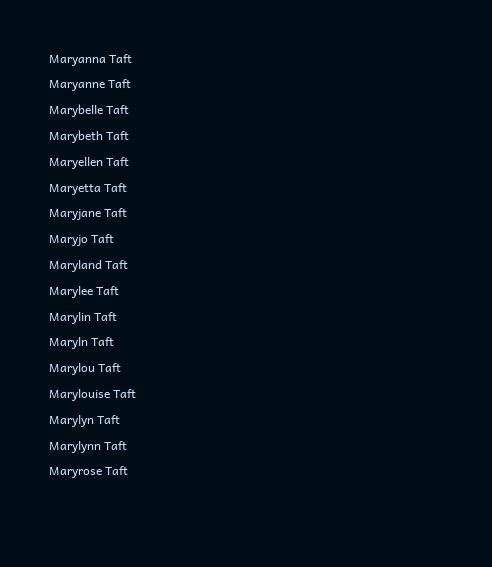Maryanna Taft
Maryanne Taft
Marybelle Taft
Marybeth Taft
Maryellen Taft
Maryetta Taft
Maryjane Taft
Maryjo Taft
Maryland Taft
Marylee Taft
Marylin Taft
Maryln Taft
Marylou Taft
Marylouise Taft
Marylyn Taft
Marylynn Taft
Maryrose Taft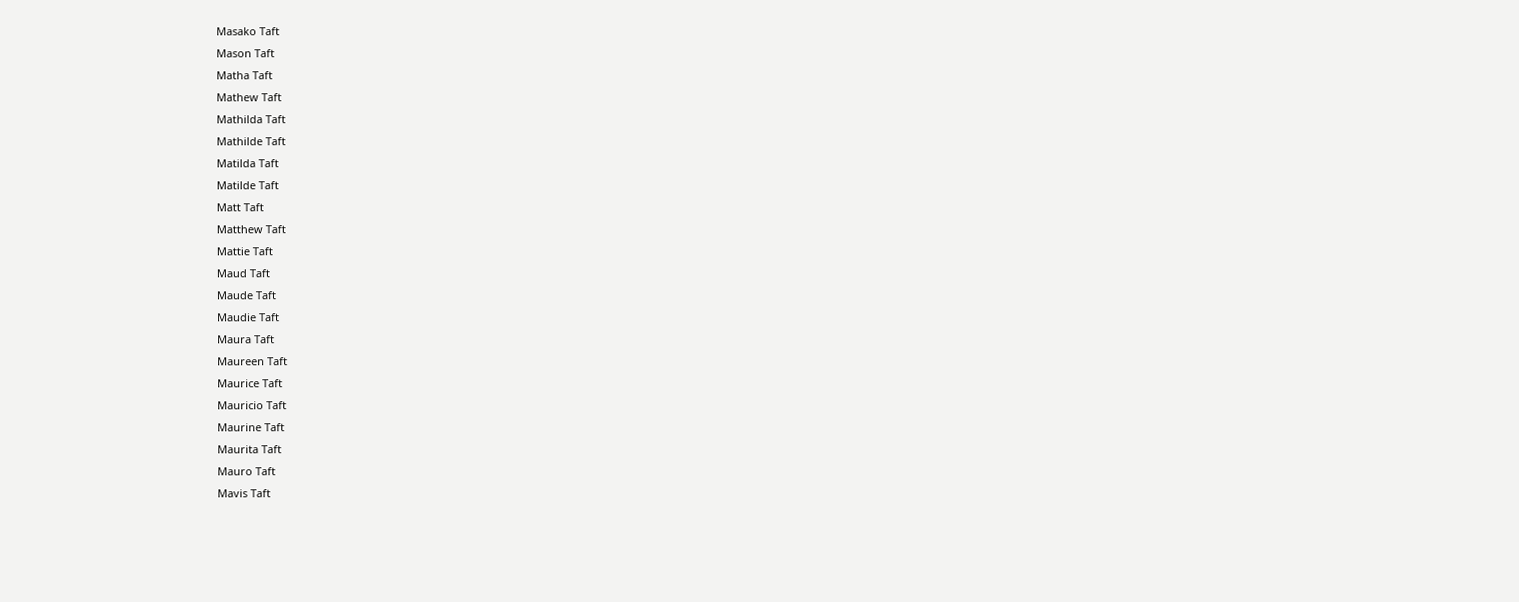Masako Taft
Mason Taft
Matha Taft
Mathew Taft
Mathilda Taft
Mathilde Taft
Matilda Taft
Matilde Taft
Matt Taft
Matthew Taft
Mattie Taft
Maud Taft
Maude Taft
Maudie Taft
Maura Taft
Maureen Taft
Maurice Taft
Mauricio Taft
Maurine Taft
Maurita Taft
Mauro Taft
Mavis Taft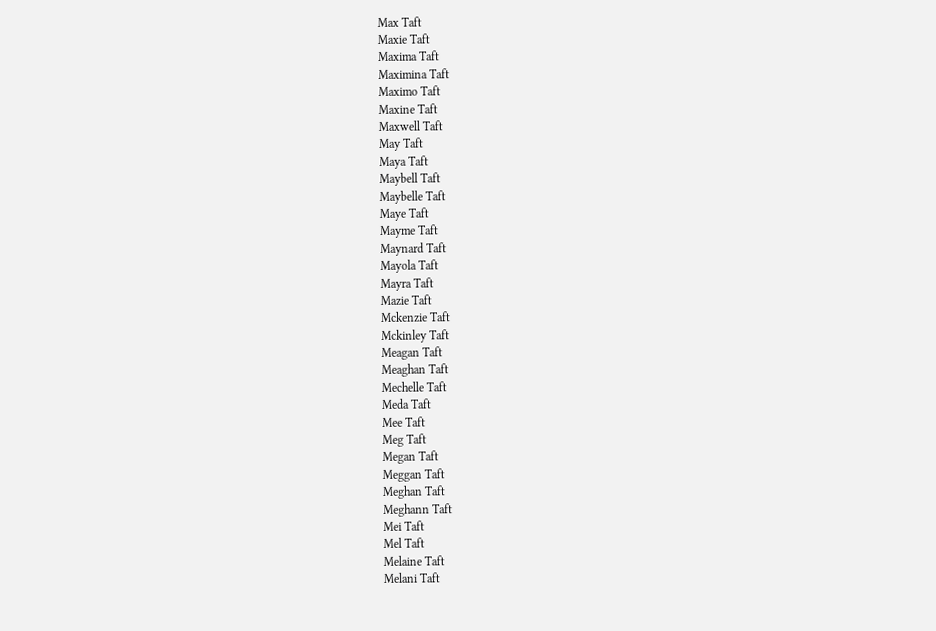Max Taft
Maxie Taft
Maxima Taft
Maximina Taft
Maximo Taft
Maxine Taft
Maxwell Taft
May Taft
Maya Taft
Maybell Taft
Maybelle Taft
Maye Taft
Mayme Taft
Maynard Taft
Mayola Taft
Mayra Taft
Mazie Taft
Mckenzie Taft
Mckinley Taft
Meagan Taft
Meaghan Taft
Mechelle Taft
Meda Taft
Mee Taft
Meg Taft
Megan Taft
Meggan Taft
Meghan Taft
Meghann Taft
Mei Taft
Mel Taft
Melaine Taft
Melani Taft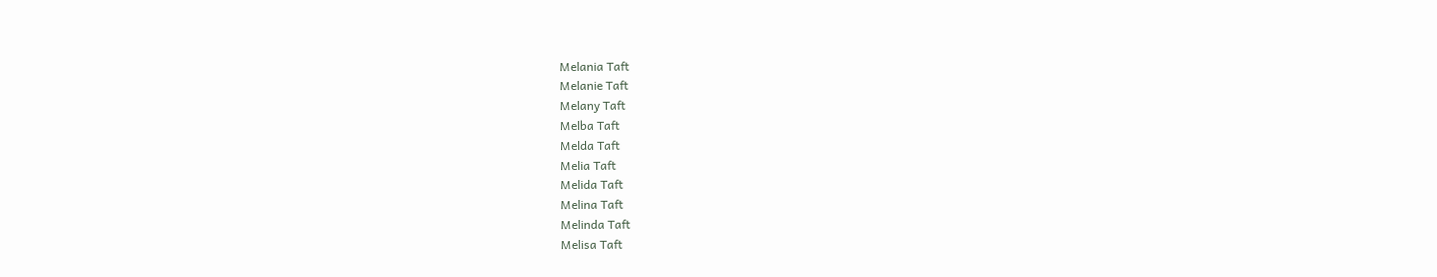Melania Taft
Melanie Taft
Melany Taft
Melba Taft
Melda Taft
Melia Taft
Melida Taft
Melina Taft
Melinda Taft
Melisa Taft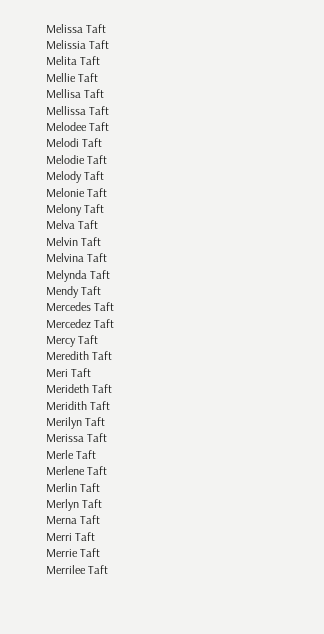Melissa Taft
Melissia Taft
Melita Taft
Mellie Taft
Mellisa Taft
Mellissa Taft
Melodee Taft
Melodi Taft
Melodie Taft
Melody Taft
Melonie Taft
Melony Taft
Melva Taft
Melvin Taft
Melvina Taft
Melynda Taft
Mendy Taft
Mercedes Taft
Mercedez Taft
Mercy Taft
Meredith Taft
Meri Taft
Merideth Taft
Meridith Taft
Merilyn Taft
Merissa Taft
Merle Taft
Merlene Taft
Merlin Taft
Merlyn Taft
Merna Taft
Merri Taft
Merrie Taft
Merrilee Taft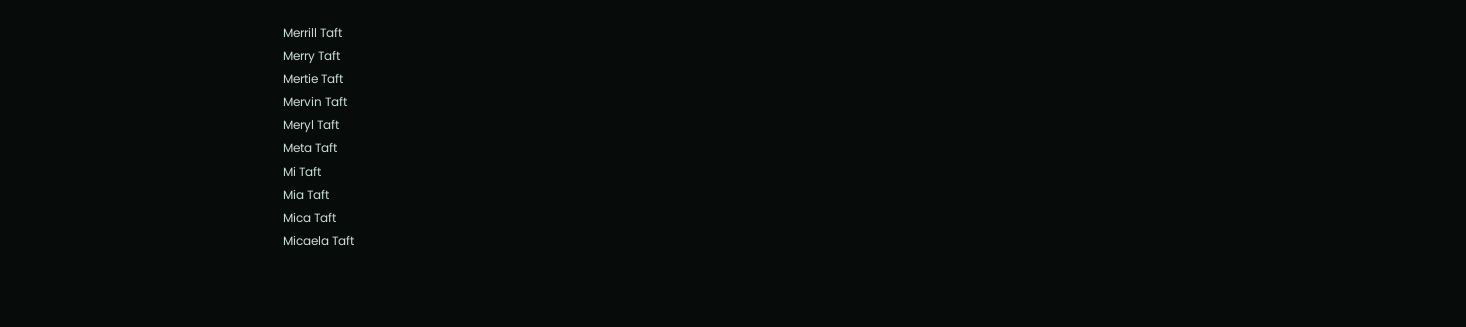Merrill Taft
Merry Taft
Mertie Taft
Mervin Taft
Meryl Taft
Meta Taft
Mi Taft
Mia Taft
Mica Taft
Micaela Taft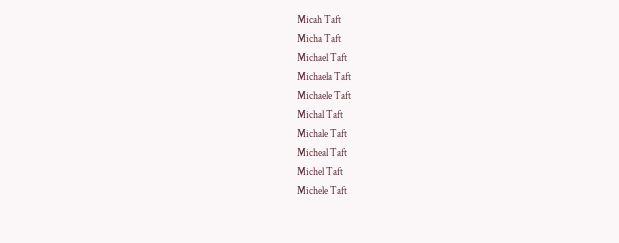Micah Taft
Micha Taft
Michael Taft
Michaela Taft
Michaele Taft
Michal Taft
Michale Taft
Micheal Taft
Michel Taft
Michele Taft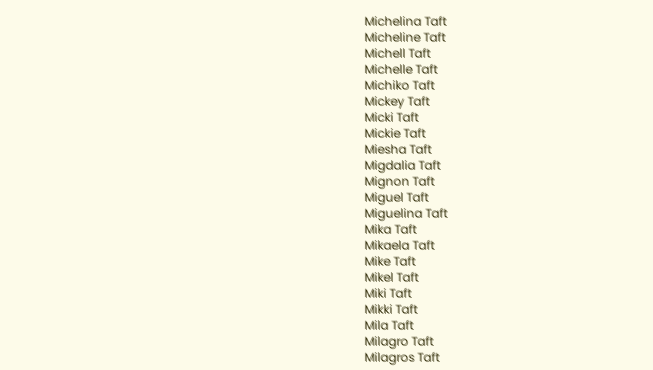Michelina Taft
Micheline Taft
Michell Taft
Michelle Taft
Michiko Taft
Mickey Taft
Micki Taft
Mickie Taft
Miesha Taft
Migdalia Taft
Mignon Taft
Miguel Taft
Miguelina Taft
Mika Taft
Mikaela Taft
Mike Taft
Mikel Taft
Miki Taft
Mikki Taft
Mila Taft
Milagro Taft
Milagros Taft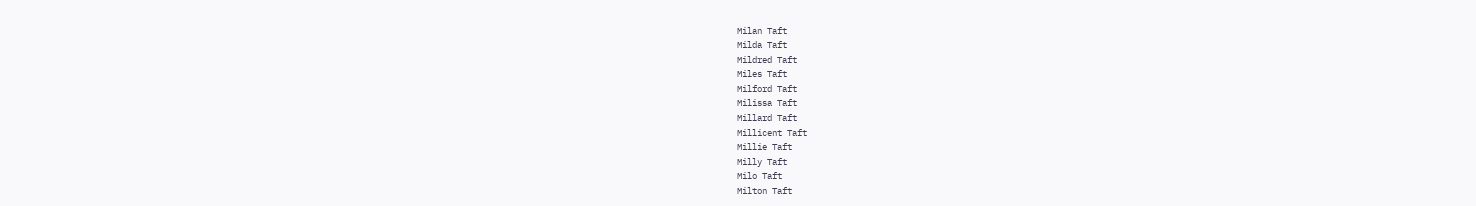Milan Taft
Milda Taft
Mildred Taft
Miles Taft
Milford Taft
Milissa Taft
Millard Taft
Millicent Taft
Millie Taft
Milly Taft
Milo Taft
Milton Taft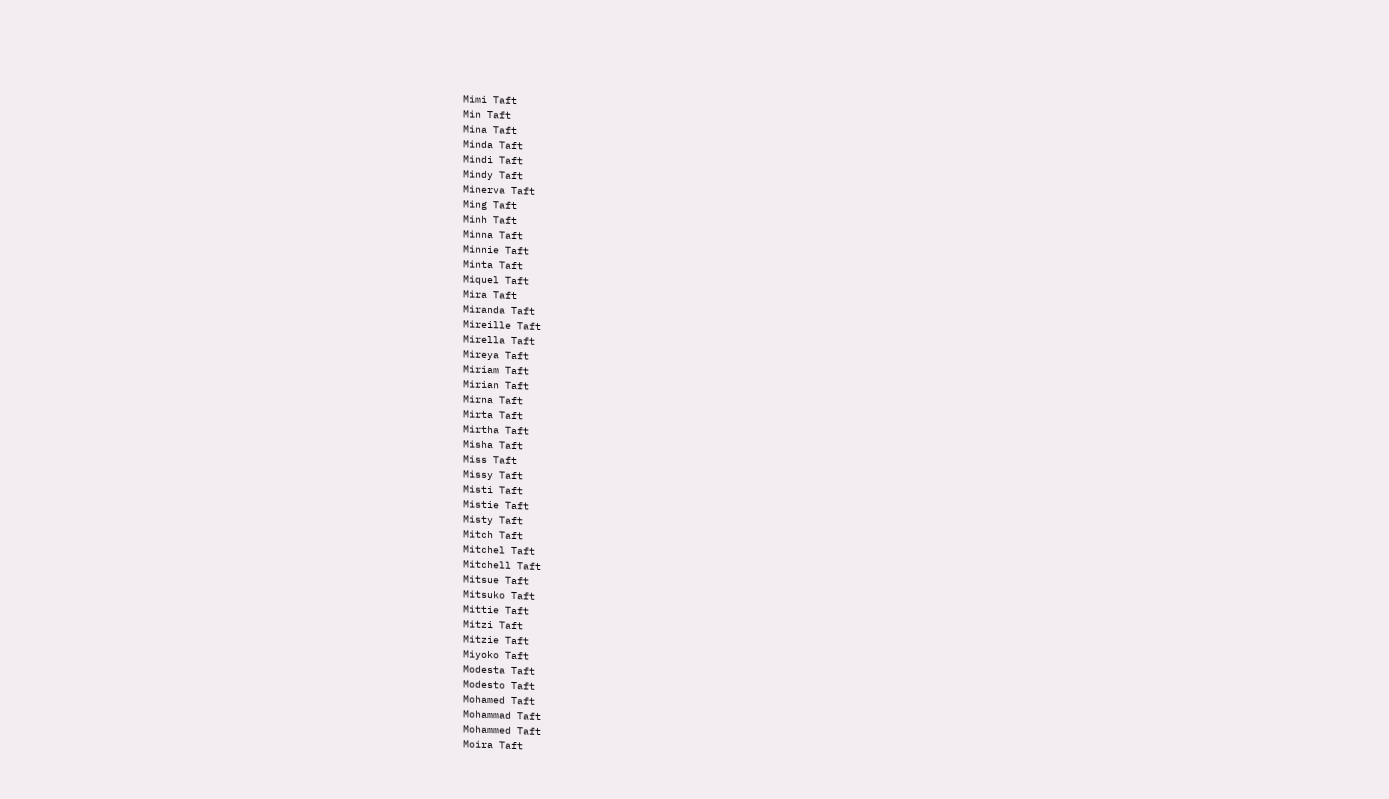Mimi Taft
Min Taft
Mina Taft
Minda Taft
Mindi Taft
Mindy Taft
Minerva Taft
Ming Taft
Minh Taft
Minna Taft
Minnie Taft
Minta Taft
Miquel Taft
Mira Taft
Miranda Taft
Mireille Taft
Mirella Taft
Mireya Taft
Miriam Taft
Mirian Taft
Mirna Taft
Mirta Taft
Mirtha Taft
Misha Taft
Miss Taft
Missy Taft
Misti Taft
Mistie Taft
Misty Taft
Mitch Taft
Mitchel Taft
Mitchell Taft
Mitsue Taft
Mitsuko Taft
Mittie Taft
Mitzi Taft
Mitzie Taft
Miyoko Taft
Modesta Taft
Modesto Taft
Mohamed Taft
Mohammad Taft
Mohammed Taft
Moira Taft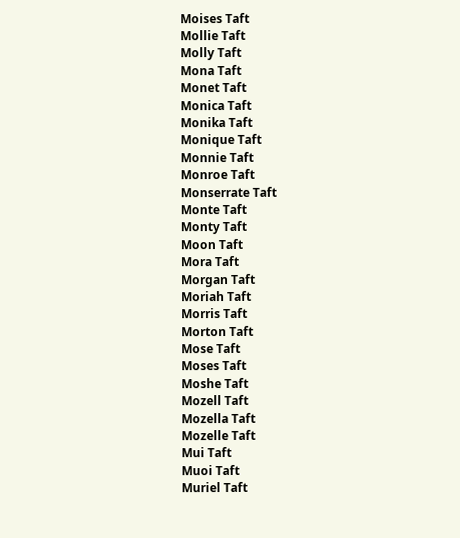Moises Taft
Mollie Taft
Molly Taft
Mona Taft
Monet Taft
Monica Taft
Monika Taft
Monique Taft
Monnie Taft
Monroe Taft
Monserrate Taft
Monte Taft
Monty Taft
Moon Taft
Mora Taft
Morgan Taft
Moriah Taft
Morris Taft
Morton Taft
Mose Taft
Moses Taft
Moshe Taft
Mozell Taft
Mozella Taft
Mozelle Taft
Mui Taft
Muoi Taft
Muriel Taft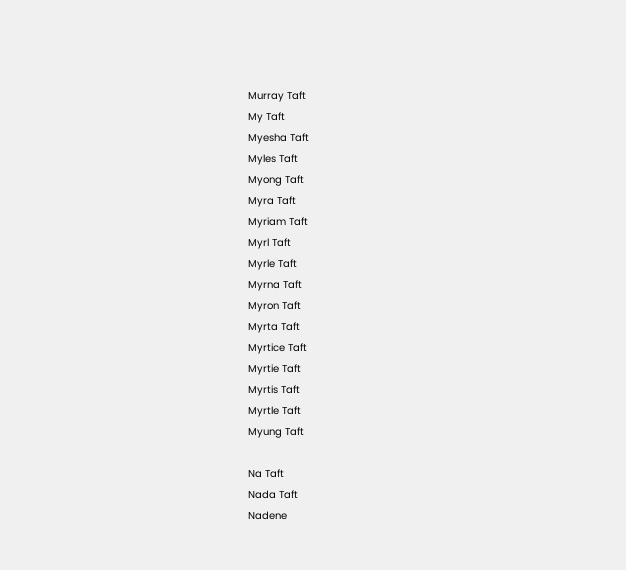Murray Taft
My Taft
Myesha Taft
Myles Taft
Myong Taft
Myra Taft
Myriam Taft
Myrl Taft
Myrle Taft
Myrna Taft
Myron Taft
Myrta Taft
Myrtice Taft
Myrtie Taft
Myrtis Taft
Myrtle Taft
Myung Taft

Na Taft
Nada Taft
Nadene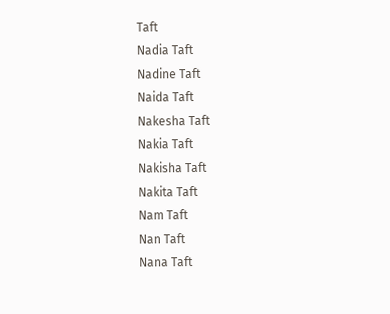Taft
Nadia Taft
Nadine Taft
Naida Taft
Nakesha Taft
Nakia Taft
Nakisha Taft
Nakita Taft
Nam Taft
Nan Taft
Nana Taft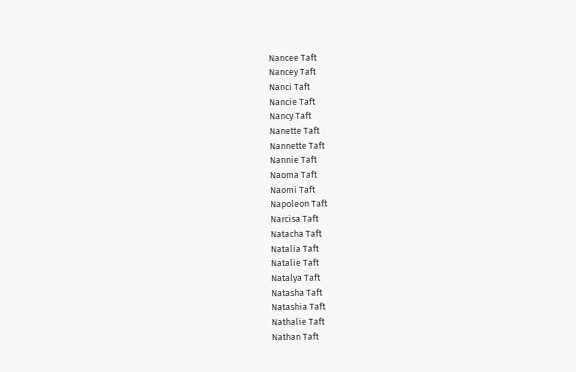Nancee Taft
Nancey Taft
Nanci Taft
Nancie Taft
Nancy Taft
Nanette Taft
Nannette Taft
Nannie Taft
Naoma Taft
Naomi Taft
Napoleon Taft
Narcisa Taft
Natacha Taft
Natalia Taft
Natalie Taft
Natalya Taft
Natasha Taft
Natashia Taft
Nathalie Taft
Nathan Taft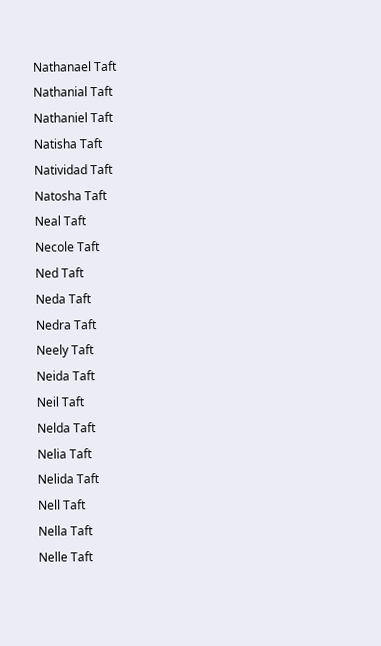Nathanael Taft
Nathanial Taft
Nathaniel Taft
Natisha Taft
Natividad Taft
Natosha Taft
Neal Taft
Necole Taft
Ned Taft
Neda Taft
Nedra Taft
Neely Taft
Neida Taft
Neil Taft
Nelda Taft
Nelia Taft
Nelida Taft
Nell Taft
Nella Taft
Nelle Taft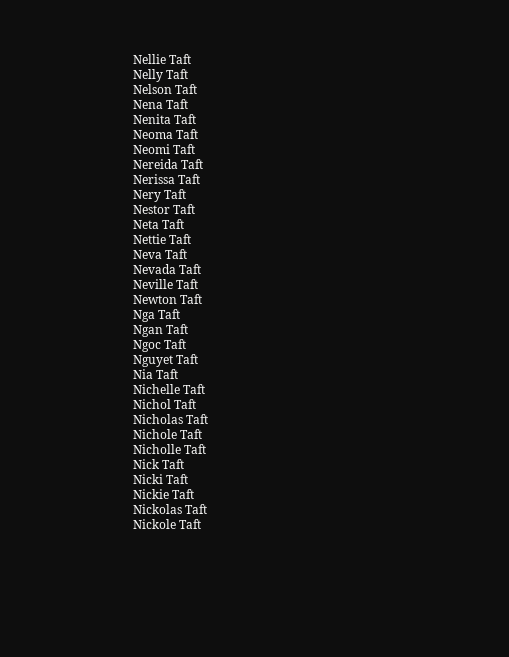Nellie Taft
Nelly Taft
Nelson Taft
Nena Taft
Nenita Taft
Neoma Taft
Neomi Taft
Nereida Taft
Nerissa Taft
Nery Taft
Nestor Taft
Neta Taft
Nettie Taft
Neva Taft
Nevada Taft
Neville Taft
Newton Taft
Nga Taft
Ngan Taft
Ngoc Taft
Nguyet Taft
Nia Taft
Nichelle Taft
Nichol Taft
Nicholas Taft
Nichole Taft
Nicholle Taft
Nick Taft
Nicki Taft
Nickie Taft
Nickolas Taft
Nickole Taft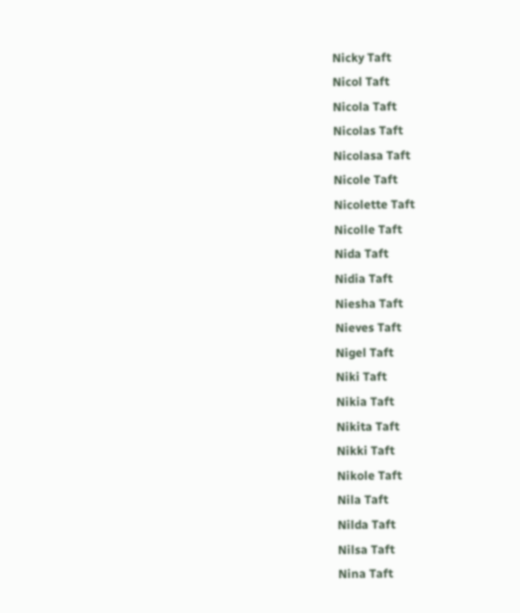Nicky Taft
Nicol Taft
Nicola Taft
Nicolas Taft
Nicolasa Taft
Nicole Taft
Nicolette Taft
Nicolle Taft
Nida Taft
Nidia Taft
Niesha Taft
Nieves Taft
Nigel Taft
Niki Taft
Nikia Taft
Nikita Taft
Nikki Taft
Nikole Taft
Nila Taft
Nilda Taft
Nilsa Taft
Nina Taft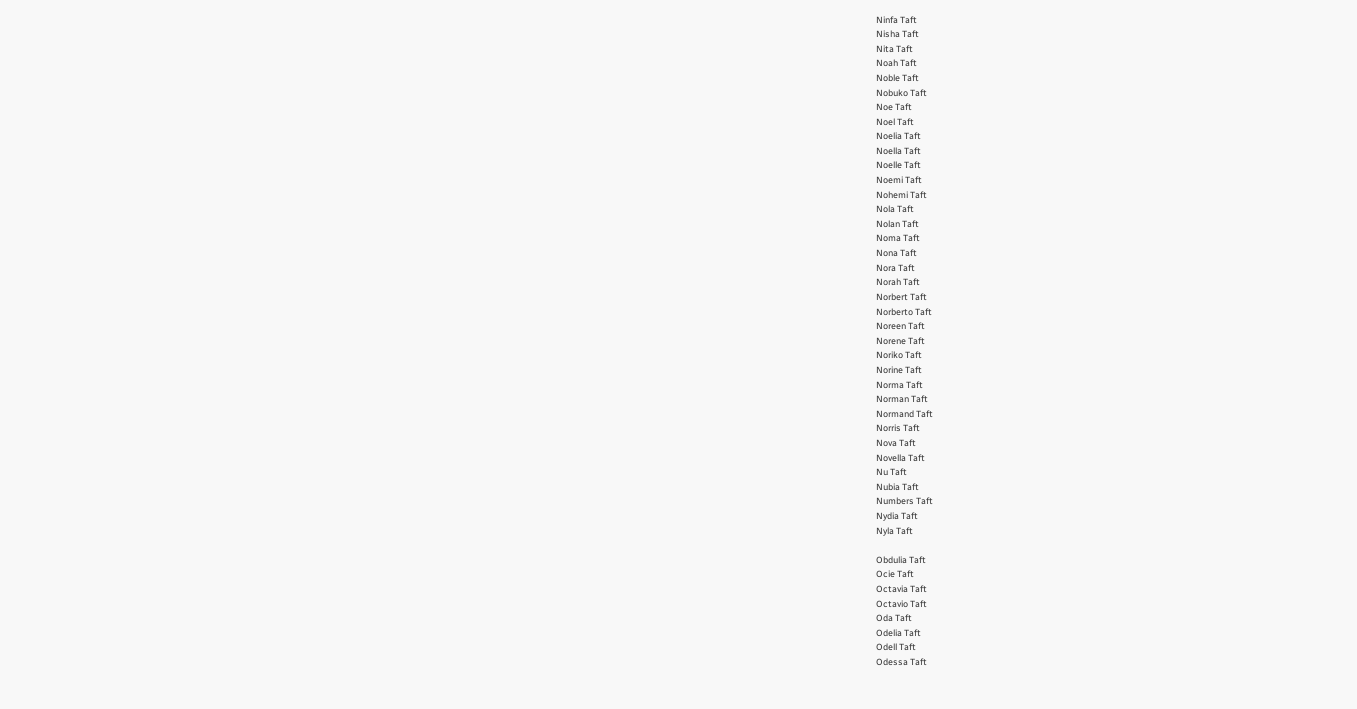Ninfa Taft
Nisha Taft
Nita Taft
Noah Taft
Noble Taft
Nobuko Taft
Noe Taft
Noel Taft
Noelia Taft
Noella Taft
Noelle Taft
Noemi Taft
Nohemi Taft
Nola Taft
Nolan Taft
Noma Taft
Nona Taft
Nora Taft
Norah Taft
Norbert Taft
Norberto Taft
Noreen Taft
Norene Taft
Noriko Taft
Norine Taft
Norma Taft
Norman Taft
Normand Taft
Norris Taft
Nova Taft
Novella Taft
Nu Taft
Nubia Taft
Numbers Taft
Nydia Taft
Nyla Taft

Obdulia Taft
Ocie Taft
Octavia Taft
Octavio Taft
Oda Taft
Odelia Taft
Odell Taft
Odessa Taft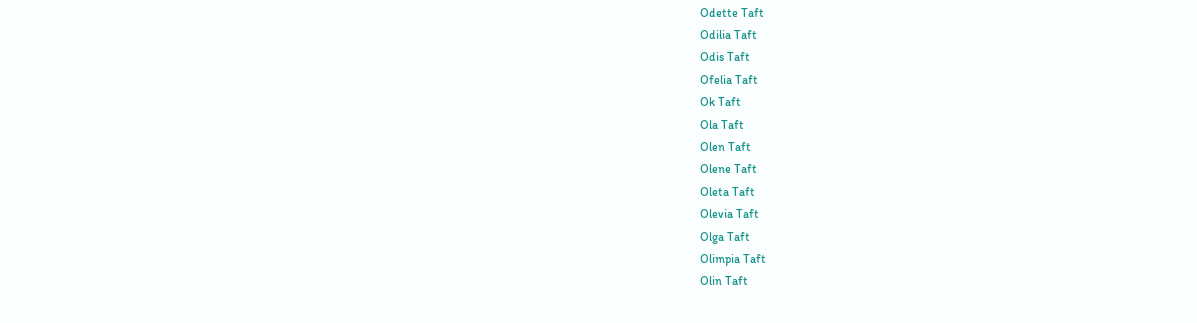Odette Taft
Odilia Taft
Odis Taft
Ofelia Taft
Ok Taft
Ola Taft
Olen Taft
Olene Taft
Oleta Taft
Olevia Taft
Olga Taft
Olimpia Taft
Olin Taft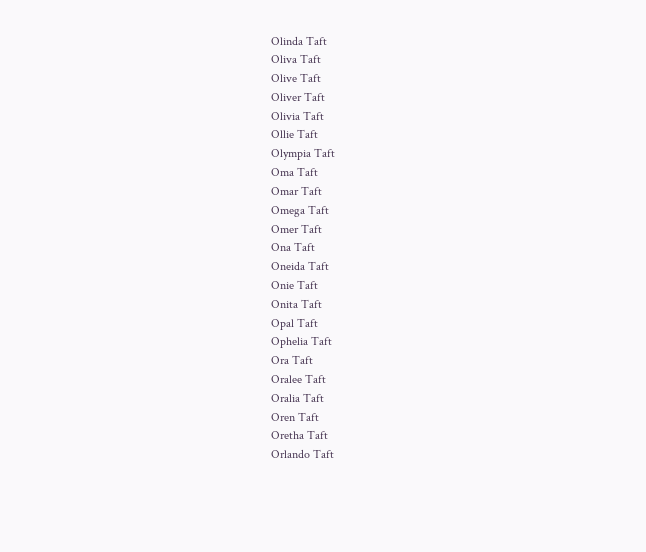Olinda Taft
Oliva Taft
Olive Taft
Oliver Taft
Olivia Taft
Ollie Taft
Olympia Taft
Oma Taft
Omar Taft
Omega Taft
Omer Taft
Ona Taft
Oneida Taft
Onie Taft
Onita Taft
Opal Taft
Ophelia Taft
Ora Taft
Oralee Taft
Oralia Taft
Oren Taft
Oretha Taft
Orlando Taft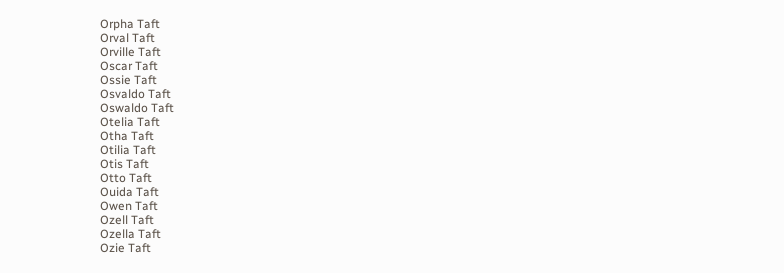Orpha Taft
Orval Taft
Orville Taft
Oscar Taft
Ossie Taft
Osvaldo Taft
Oswaldo Taft
Otelia Taft
Otha Taft
Otilia Taft
Otis Taft
Otto Taft
Ouida Taft
Owen Taft
Ozell Taft
Ozella Taft
Ozie Taft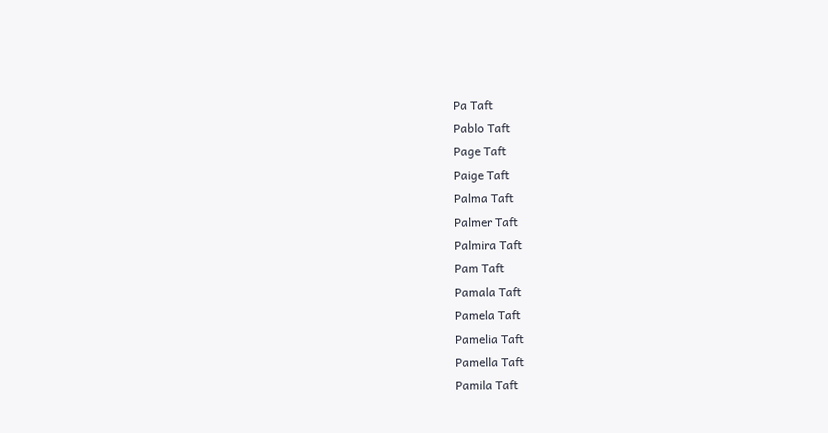Pa Taft
Pablo Taft
Page Taft
Paige Taft
Palma Taft
Palmer Taft
Palmira Taft
Pam Taft
Pamala Taft
Pamela Taft
Pamelia Taft
Pamella Taft
Pamila Taft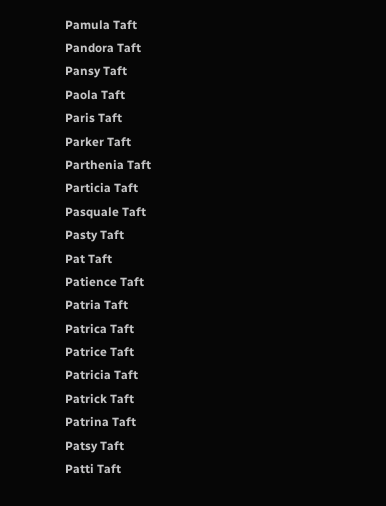Pamula Taft
Pandora Taft
Pansy Taft
Paola Taft
Paris Taft
Parker Taft
Parthenia Taft
Particia Taft
Pasquale Taft
Pasty Taft
Pat Taft
Patience Taft
Patria Taft
Patrica Taft
Patrice Taft
Patricia Taft
Patrick Taft
Patrina Taft
Patsy Taft
Patti Taft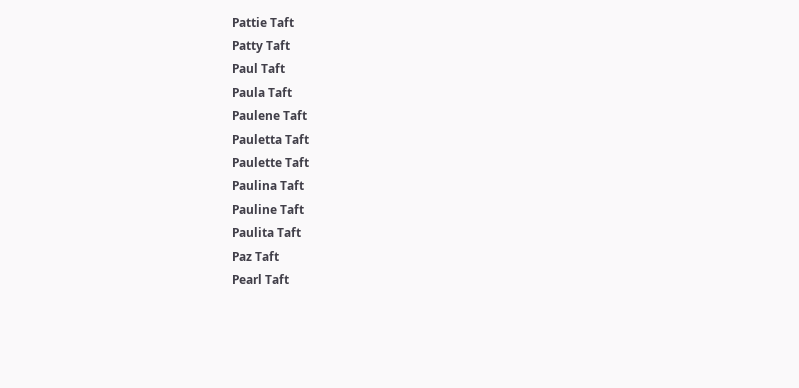Pattie Taft
Patty Taft
Paul Taft
Paula Taft
Paulene Taft
Pauletta Taft
Paulette Taft
Paulina Taft
Pauline Taft
Paulita Taft
Paz Taft
Pearl Taft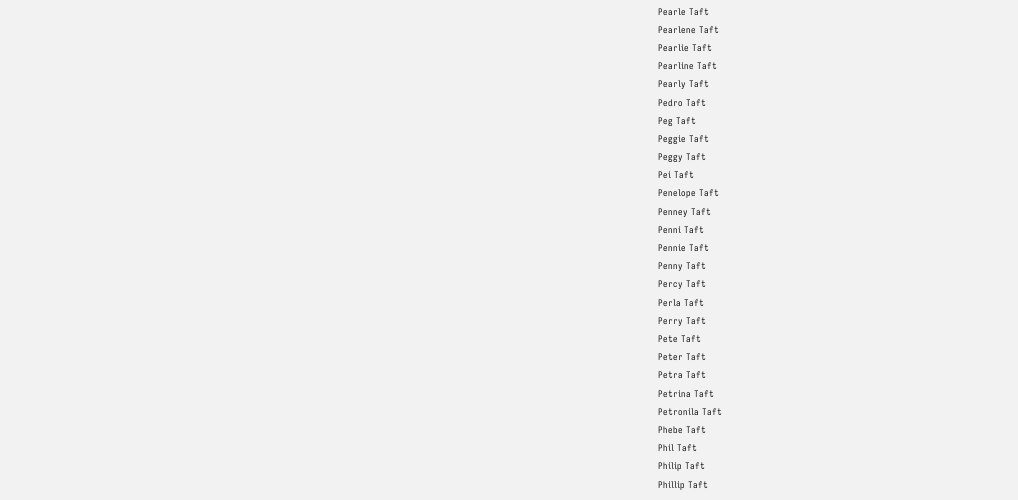Pearle Taft
Pearlene Taft
Pearlie Taft
Pearline Taft
Pearly Taft
Pedro Taft
Peg Taft
Peggie Taft
Peggy Taft
Pei Taft
Penelope Taft
Penney Taft
Penni Taft
Pennie Taft
Penny Taft
Percy Taft
Perla Taft
Perry Taft
Pete Taft
Peter Taft
Petra Taft
Petrina Taft
Petronila Taft
Phebe Taft
Phil Taft
Philip Taft
Phillip Taft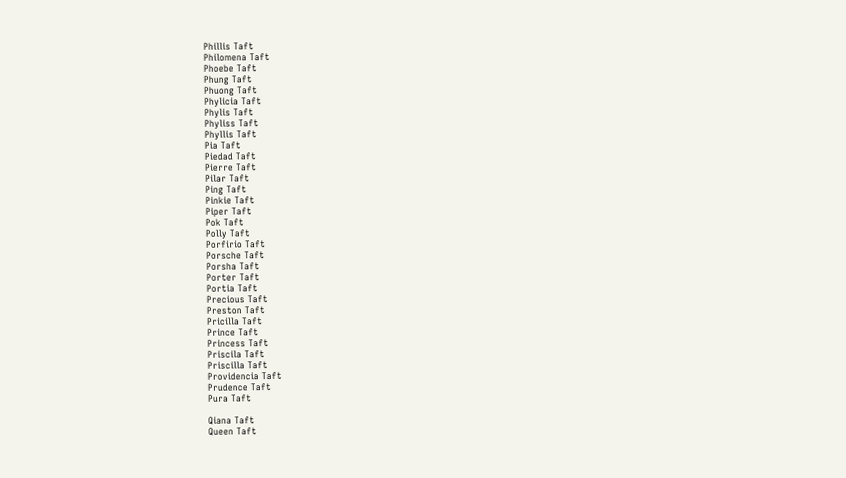Phillis Taft
Philomena Taft
Phoebe Taft
Phung Taft
Phuong Taft
Phylicia Taft
Phylis Taft
Phyliss Taft
Phyllis Taft
Pia Taft
Piedad Taft
Pierre Taft
Pilar Taft
Ping Taft
Pinkie Taft
Piper Taft
Pok Taft
Polly Taft
Porfirio Taft
Porsche Taft
Porsha Taft
Porter Taft
Portia Taft
Precious Taft
Preston Taft
Pricilla Taft
Prince Taft
Princess Taft
Priscila Taft
Priscilla Taft
Providencia Taft
Prudence Taft
Pura Taft

Qiana Taft
Queen Taft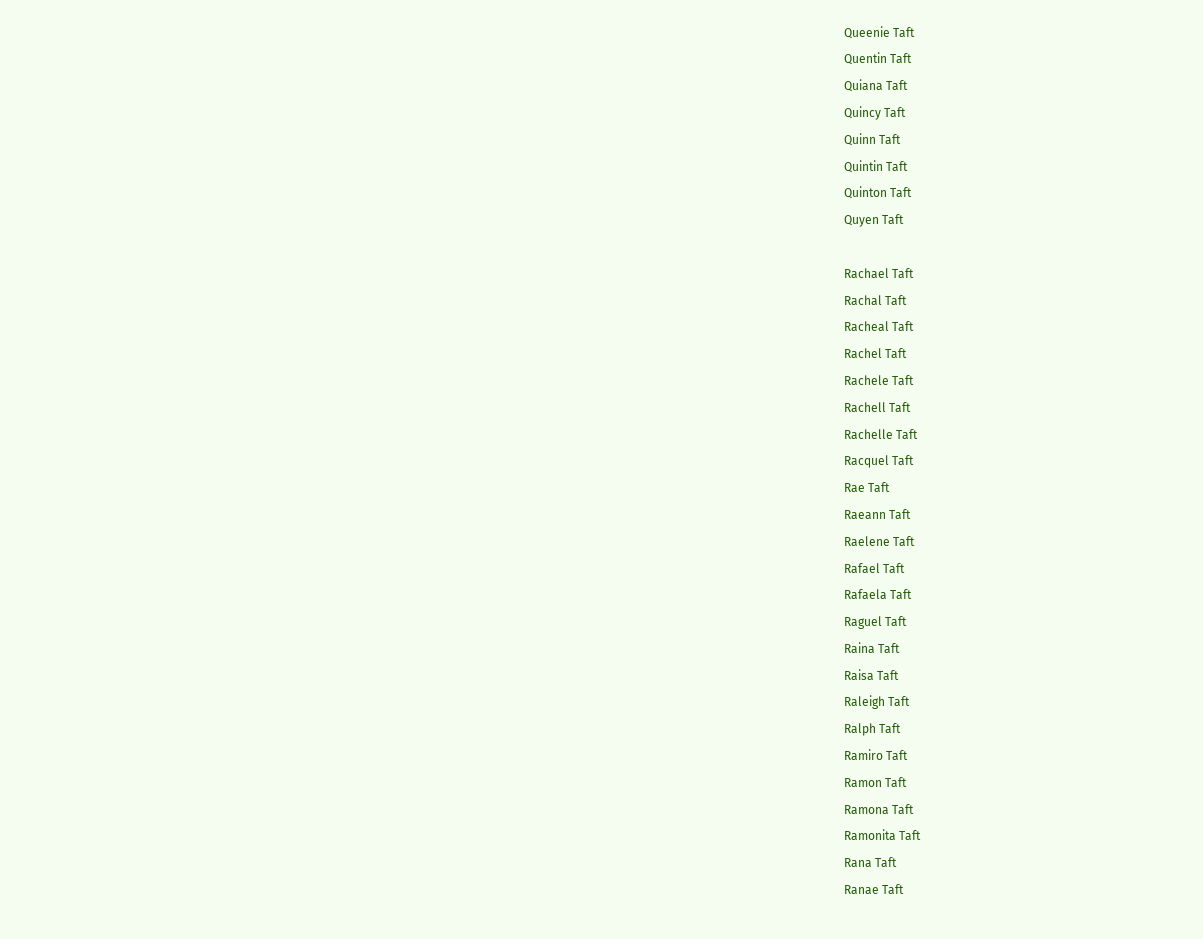Queenie Taft
Quentin Taft
Quiana Taft
Quincy Taft
Quinn Taft
Quintin Taft
Quinton Taft
Quyen Taft

Rachael Taft
Rachal Taft
Racheal Taft
Rachel Taft
Rachele Taft
Rachell Taft
Rachelle Taft
Racquel Taft
Rae Taft
Raeann Taft
Raelene Taft
Rafael Taft
Rafaela Taft
Raguel Taft
Raina Taft
Raisa Taft
Raleigh Taft
Ralph Taft
Ramiro Taft
Ramon Taft
Ramona Taft
Ramonita Taft
Rana Taft
Ranae Taft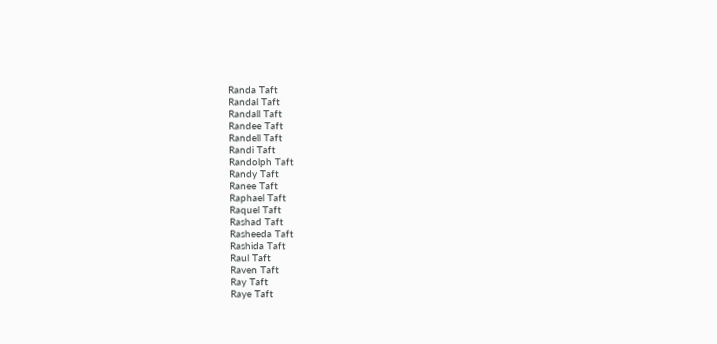Randa Taft
Randal Taft
Randall Taft
Randee Taft
Randell Taft
Randi Taft
Randolph Taft
Randy Taft
Ranee Taft
Raphael Taft
Raquel Taft
Rashad Taft
Rasheeda Taft
Rashida Taft
Raul Taft
Raven Taft
Ray Taft
Raye Taft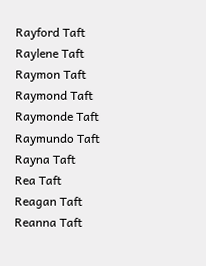Rayford Taft
Raylene Taft
Raymon Taft
Raymond Taft
Raymonde Taft
Raymundo Taft
Rayna Taft
Rea Taft
Reagan Taft
Reanna Taft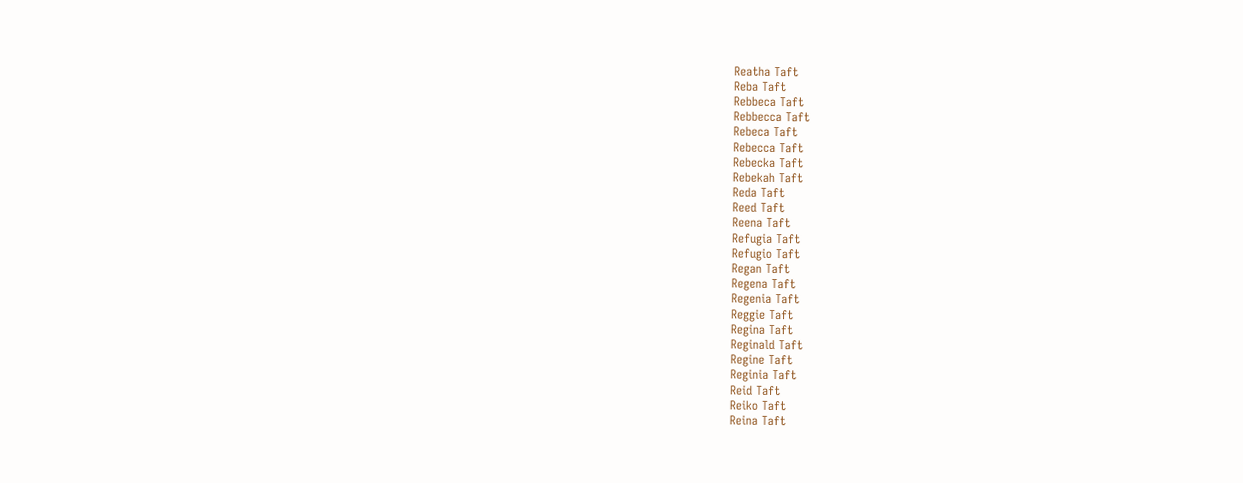Reatha Taft
Reba Taft
Rebbeca Taft
Rebbecca Taft
Rebeca Taft
Rebecca Taft
Rebecka Taft
Rebekah Taft
Reda Taft
Reed Taft
Reena Taft
Refugia Taft
Refugio Taft
Regan Taft
Regena Taft
Regenia Taft
Reggie Taft
Regina Taft
Reginald Taft
Regine Taft
Reginia Taft
Reid Taft
Reiko Taft
Reina Taft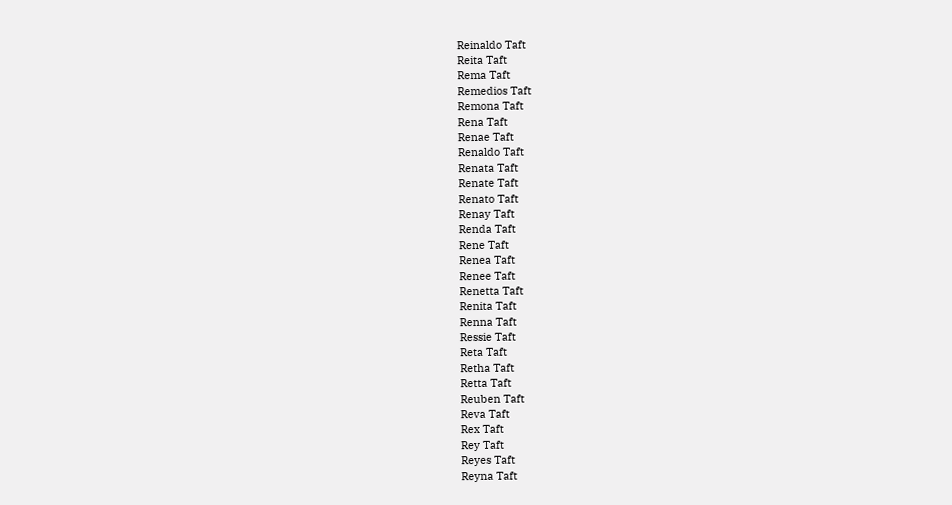Reinaldo Taft
Reita Taft
Rema Taft
Remedios Taft
Remona Taft
Rena Taft
Renae Taft
Renaldo Taft
Renata Taft
Renate Taft
Renato Taft
Renay Taft
Renda Taft
Rene Taft
Renea Taft
Renee Taft
Renetta Taft
Renita Taft
Renna Taft
Ressie Taft
Reta Taft
Retha Taft
Retta Taft
Reuben Taft
Reva Taft
Rex Taft
Rey Taft
Reyes Taft
Reyna Taft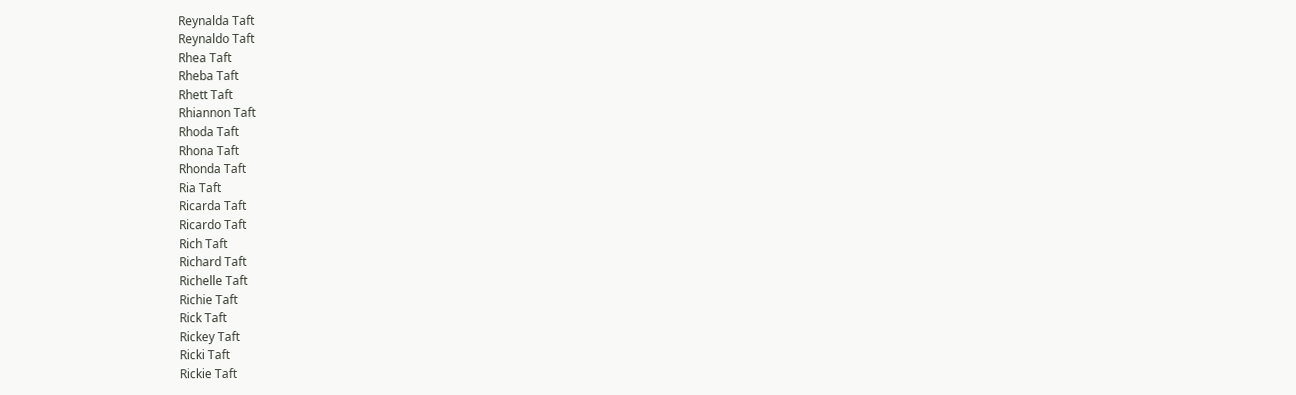Reynalda Taft
Reynaldo Taft
Rhea Taft
Rheba Taft
Rhett Taft
Rhiannon Taft
Rhoda Taft
Rhona Taft
Rhonda Taft
Ria Taft
Ricarda Taft
Ricardo Taft
Rich Taft
Richard Taft
Richelle Taft
Richie Taft
Rick Taft
Rickey Taft
Ricki Taft
Rickie Taft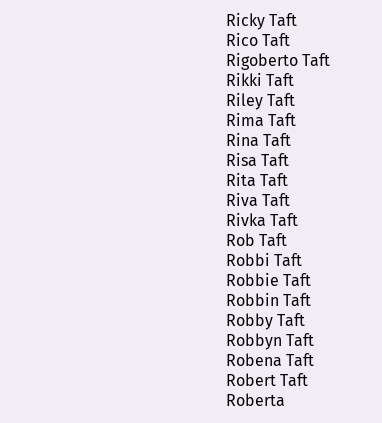Ricky Taft
Rico Taft
Rigoberto Taft
Rikki Taft
Riley Taft
Rima Taft
Rina Taft
Risa Taft
Rita Taft
Riva Taft
Rivka Taft
Rob Taft
Robbi Taft
Robbie Taft
Robbin Taft
Robby Taft
Robbyn Taft
Robena Taft
Robert Taft
Roberta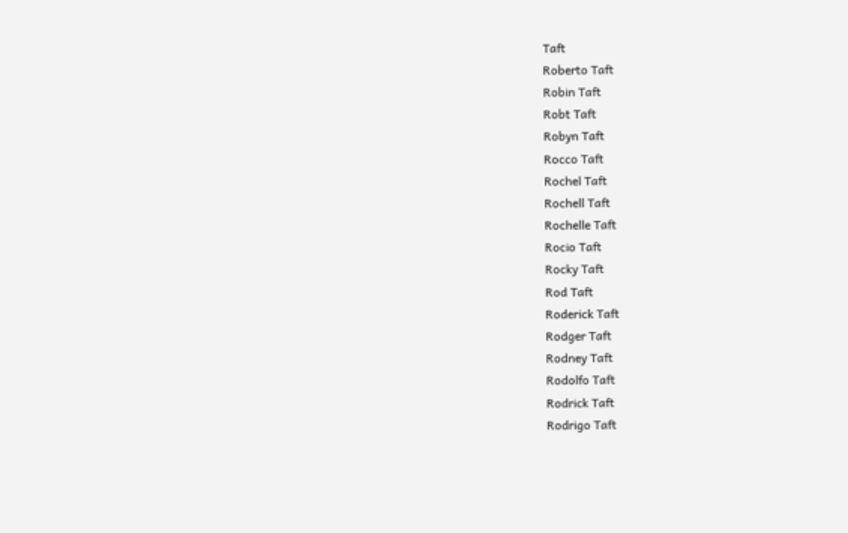Taft
Roberto Taft
Robin Taft
Robt Taft
Robyn Taft
Rocco Taft
Rochel Taft
Rochell Taft
Rochelle Taft
Rocio Taft
Rocky Taft
Rod Taft
Roderick Taft
Rodger Taft
Rodney Taft
Rodolfo Taft
Rodrick Taft
Rodrigo Taft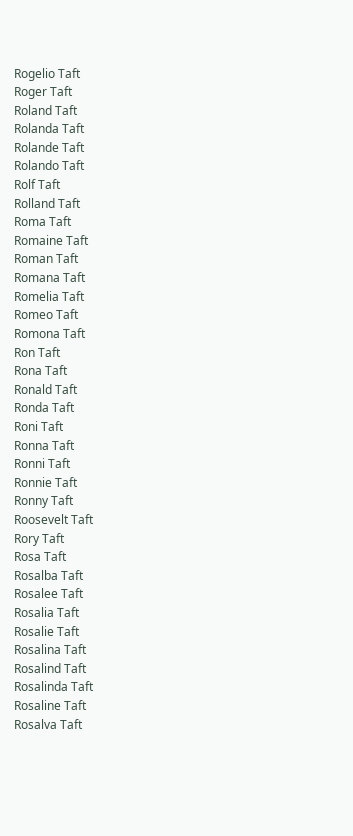Rogelio Taft
Roger Taft
Roland Taft
Rolanda Taft
Rolande Taft
Rolando Taft
Rolf Taft
Rolland Taft
Roma Taft
Romaine Taft
Roman Taft
Romana Taft
Romelia Taft
Romeo Taft
Romona Taft
Ron Taft
Rona Taft
Ronald Taft
Ronda Taft
Roni Taft
Ronna Taft
Ronni Taft
Ronnie Taft
Ronny Taft
Roosevelt Taft
Rory Taft
Rosa Taft
Rosalba Taft
Rosalee Taft
Rosalia Taft
Rosalie Taft
Rosalina Taft
Rosalind Taft
Rosalinda Taft
Rosaline Taft
Rosalva Taft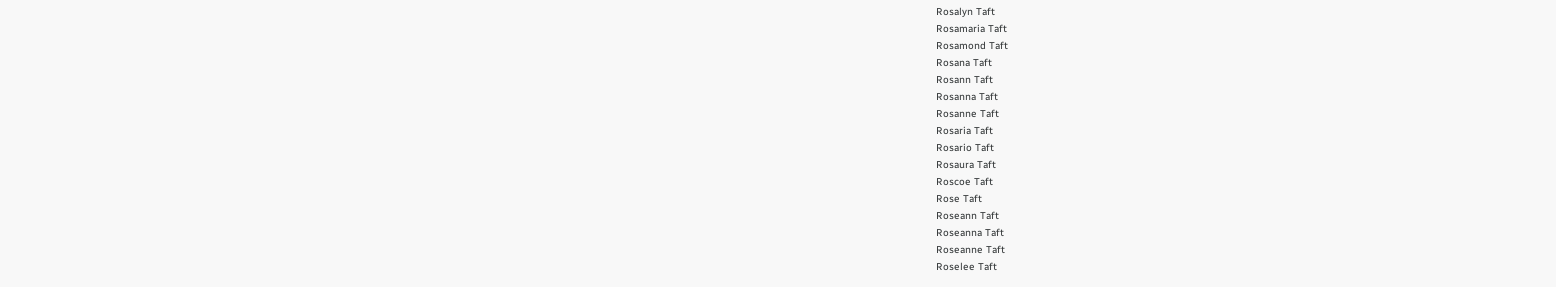Rosalyn Taft
Rosamaria Taft
Rosamond Taft
Rosana Taft
Rosann Taft
Rosanna Taft
Rosanne Taft
Rosaria Taft
Rosario Taft
Rosaura Taft
Roscoe Taft
Rose Taft
Roseann Taft
Roseanna Taft
Roseanne Taft
Roselee Taft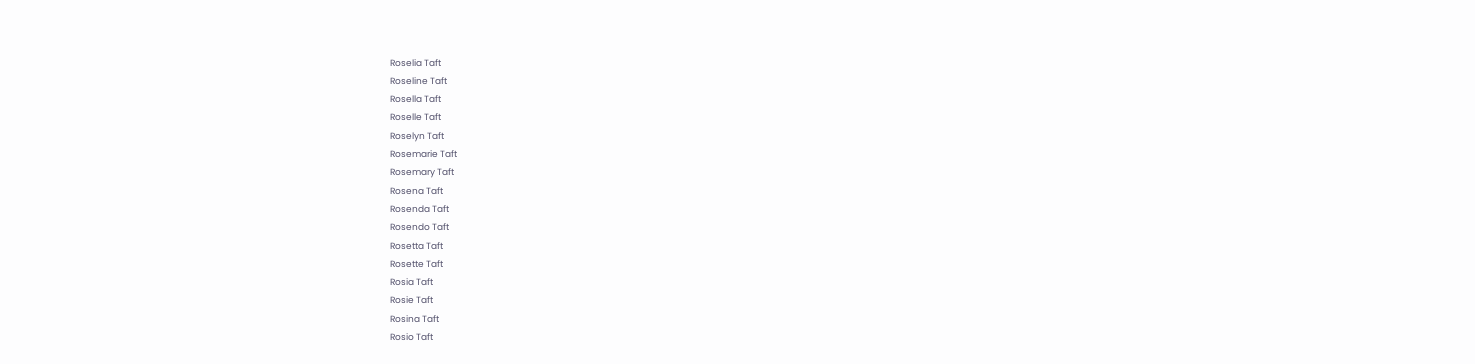Roselia Taft
Roseline Taft
Rosella Taft
Roselle Taft
Roselyn Taft
Rosemarie Taft
Rosemary Taft
Rosena Taft
Rosenda Taft
Rosendo Taft
Rosetta Taft
Rosette Taft
Rosia Taft
Rosie Taft
Rosina Taft
Rosio Taft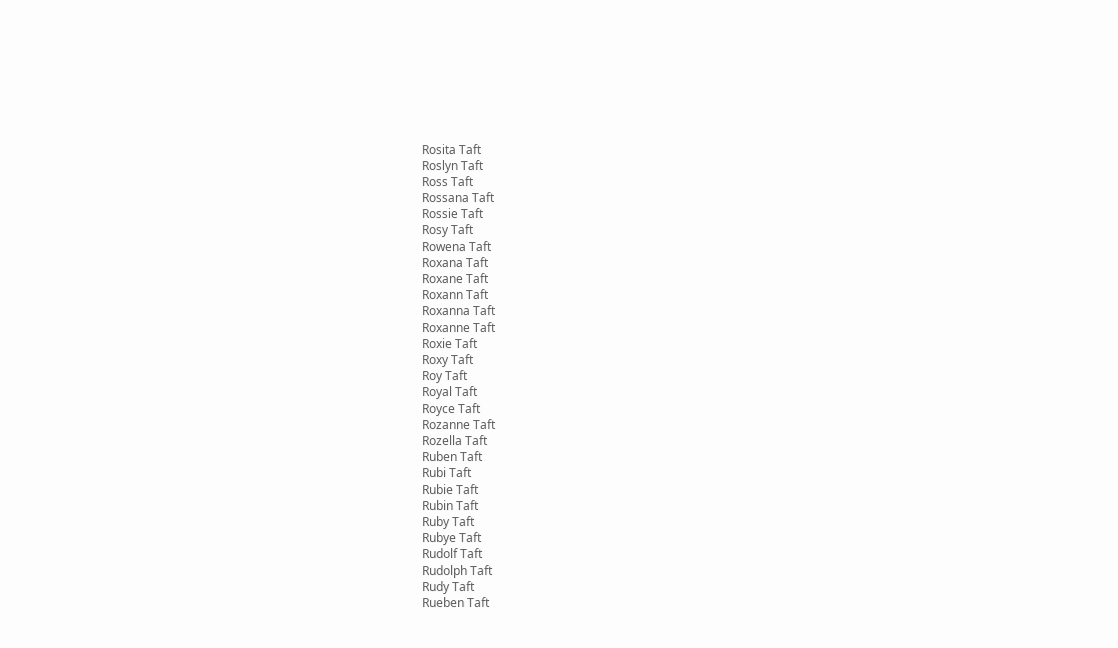Rosita Taft
Roslyn Taft
Ross Taft
Rossana Taft
Rossie Taft
Rosy Taft
Rowena Taft
Roxana Taft
Roxane Taft
Roxann Taft
Roxanna Taft
Roxanne Taft
Roxie Taft
Roxy Taft
Roy Taft
Royal Taft
Royce Taft
Rozanne Taft
Rozella Taft
Ruben Taft
Rubi Taft
Rubie Taft
Rubin Taft
Ruby Taft
Rubye Taft
Rudolf Taft
Rudolph Taft
Rudy Taft
Rueben Taft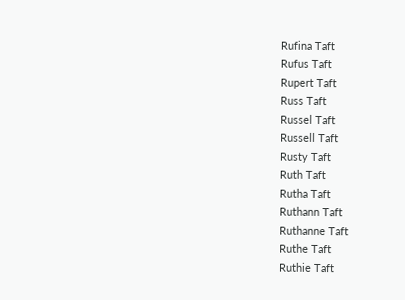Rufina Taft
Rufus Taft
Rupert Taft
Russ Taft
Russel Taft
Russell Taft
Rusty Taft
Ruth Taft
Rutha Taft
Ruthann Taft
Ruthanne Taft
Ruthe Taft
Ruthie Taft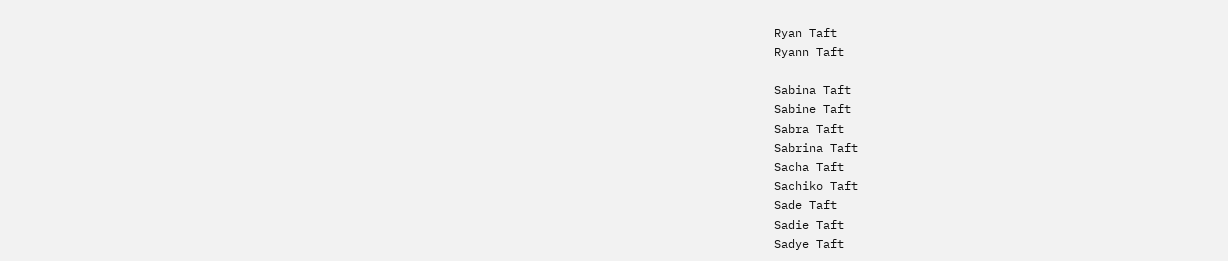Ryan Taft
Ryann Taft

Sabina Taft
Sabine Taft
Sabra Taft
Sabrina Taft
Sacha Taft
Sachiko Taft
Sade Taft
Sadie Taft
Sadye Taft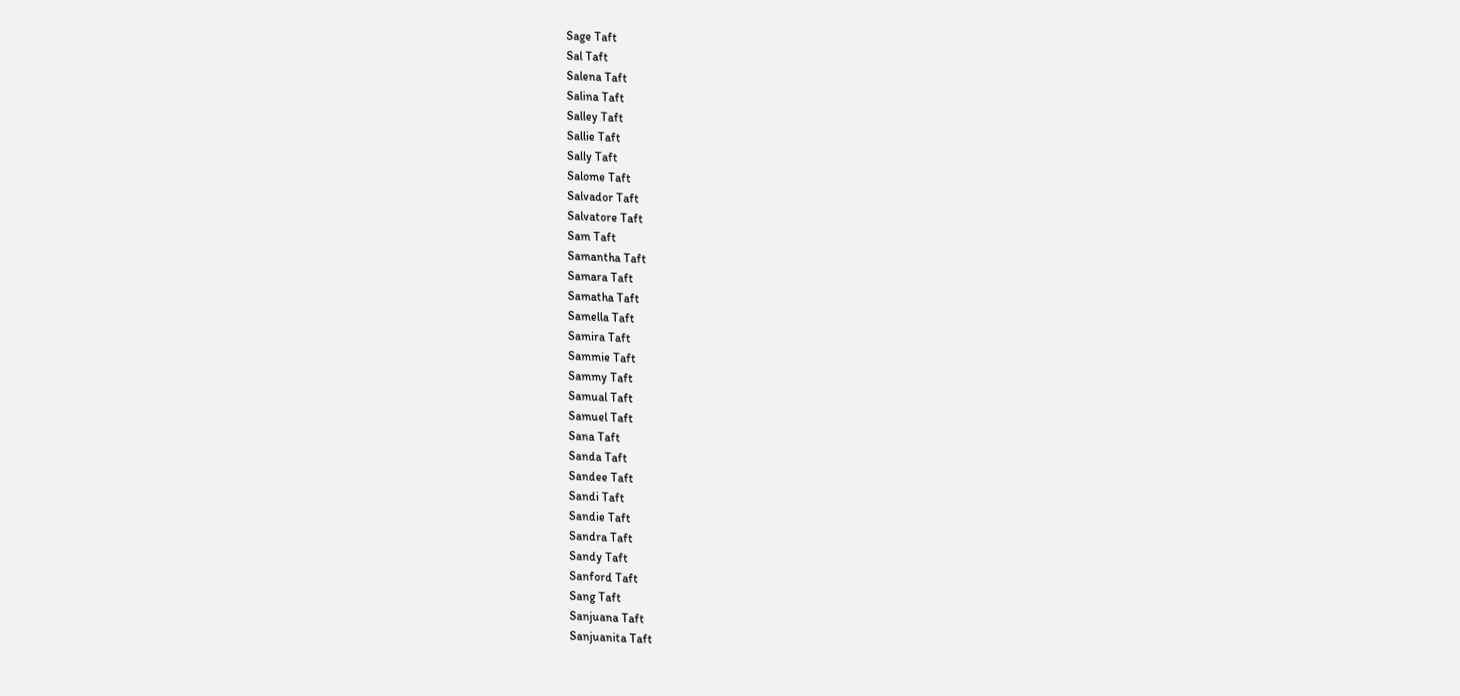Sage Taft
Sal Taft
Salena Taft
Salina Taft
Salley Taft
Sallie Taft
Sally Taft
Salome Taft
Salvador Taft
Salvatore Taft
Sam Taft
Samantha Taft
Samara Taft
Samatha Taft
Samella Taft
Samira Taft
Sammie Taft
Sammy Taft
Samual Taft
Samuel Taft
Sana Taft
Sanda Taft
Sandee Taft
Sandi Taft
Sandie Taft
Sandra Taft
Sandy Taft
Sanford Taft
Sang Taft
Sanjuana Taft
Sanjuanita Taft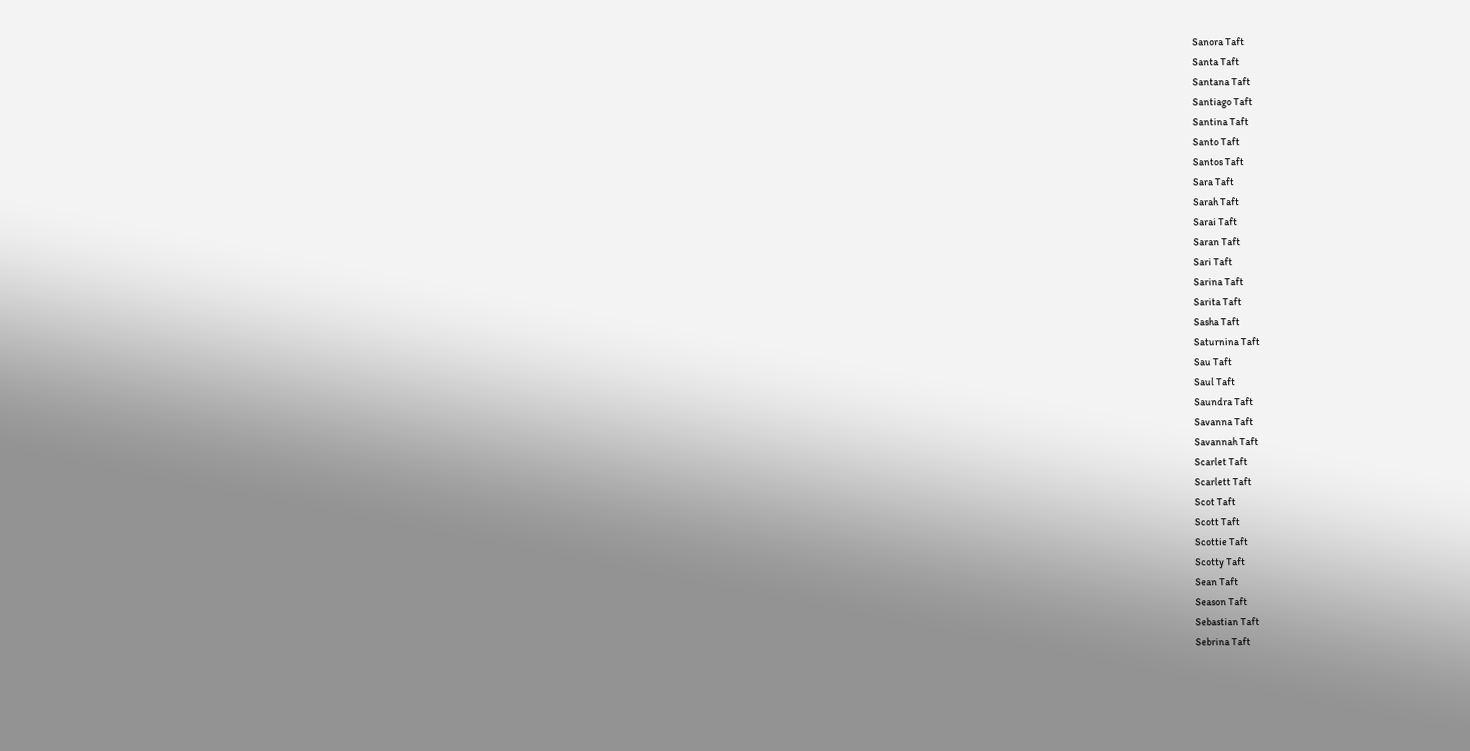Sanora Taft
Santa Taft
Santana Taft
Santiago Taft
Santina Taft
Santo Taft
Santos Taft
Sara Taft
Sarah Taft
Sarai Taft
Saran Taft
Sari Taft
Sarina Taft
Sarita Taft
Sasha Taft
Saturnina Taft
Sau Taft
Saul Taft
Saundra Taft
Savanna Taft
Savannah Taft
Scarlet Taft
Scarlett Taft
Scot Taft
Scott Taft
Scottie Taft
Scotty Taft
Sean Taft
Season Taft
Sebastian Taft
Sebrina Taft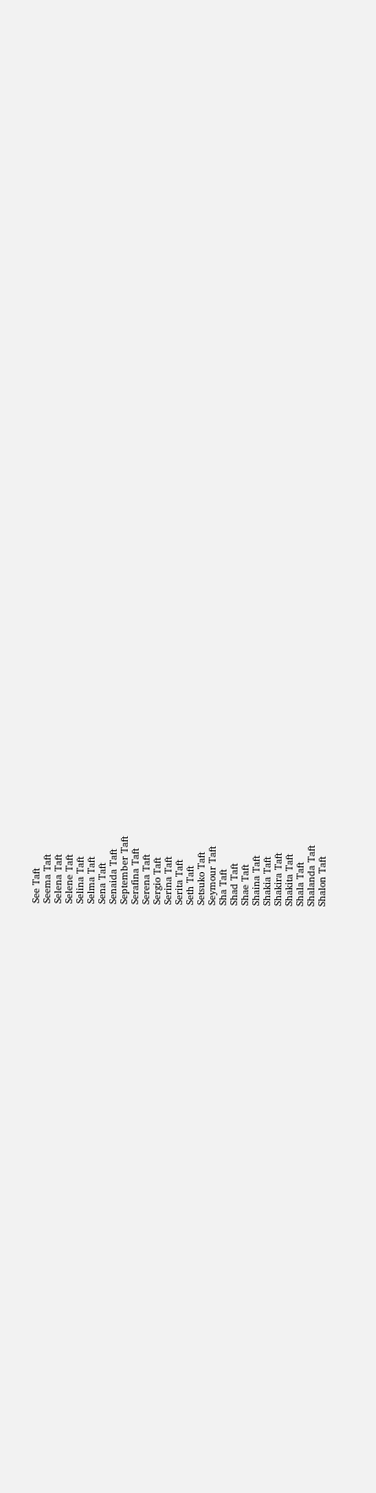See Taft
Seema Taft
Selena Taft
Selene Taft
Selina Taft
Selma Taft
Sena Taft
Senaida Taft
September Taft
Serafina Taft
Serena Taft
Sergio Taft
Serina Taft
Serita Taft
Seth Taft
Setsuko Taft
Seymour Taft
Sha Taft
Shad Taft
Shae Taft
Shaina Taft
Shakia Taft
Shakira Taft
Shakita Taft
Shala Taft
Shalanda Taft
Shalon Taft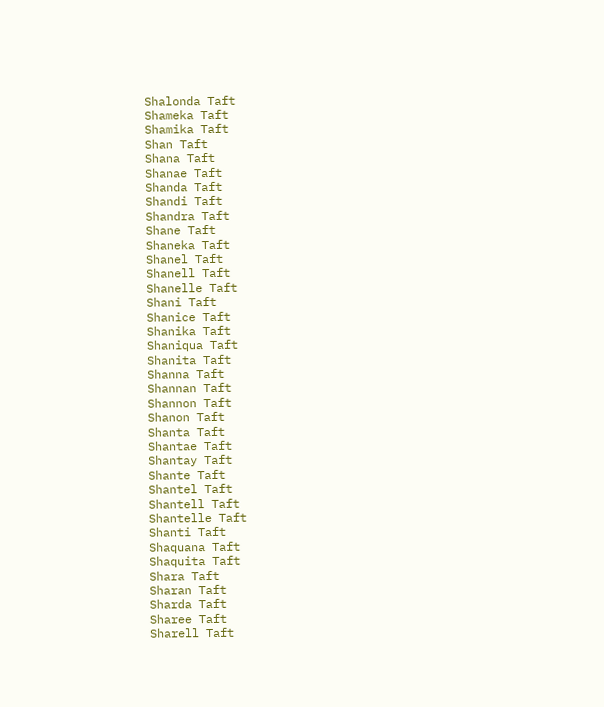Shalonda Taft
Shameka Taft
Shamika Taft
Shan Taft
Shana Taft
Shanae Taft
Shanda Taft
Shandi Taft
Shandra Taft
Shane Taft
Shaneka Taft
Shanel Taft
Shanell Taft
Shanelle Taft
Shani Taft
Shanice Taft
Shanika Taft
Shaniqua Taft
Shanita Taft
Shanna Taft
Shannan Taft
Shannon Taft
Shanon Taft
Shanta Taft
Shantae Taft
Shantay Taft
Shante Taft
Shantel Taft
Shantell Taft
Shantelle Taft
Shanti Taft
Shaquana Taft
Shaquita Taft
Shara Taft
Sharan Taft
Sharda Taft
Sharee Taft
Sharell Taft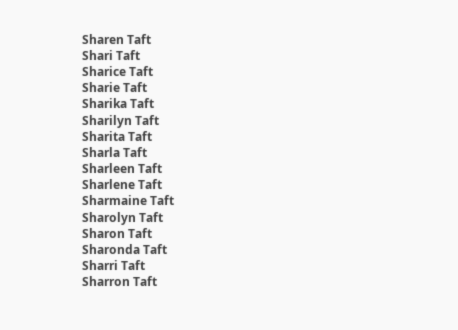Sharen Taft
Shari Taft
Sharice Taft
Sharie Taft
Sharika Taft
Sharilyn Taft
Sharita Taft
Sharla Taft
Sharleen Taft
Sharlene Taft
Sharmaine Taft
Sharolyn Taft
Sharon Taft
Sharonda Taft
Sharri Taft
Sharron Taft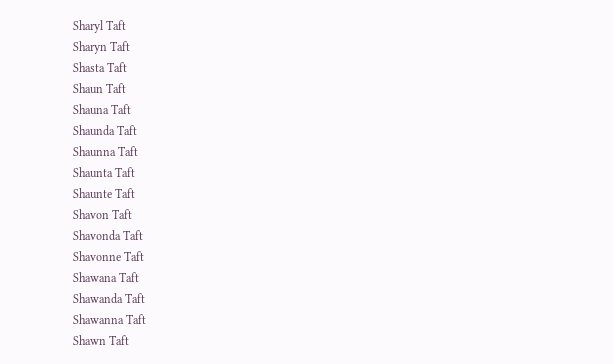Sharyl Taft
Sharyn Taft
Shasta Taft
Shaun Taft
Shauna Taft
Shaunda Taft
Shaunna Taft
Shaunta Taft
Shaunte Taft
Shavon Taft
Shavonda Taft
Shavonne Taft
Shawana Taft
Shawanda Taft
Shawanna Taft
Shawn Taft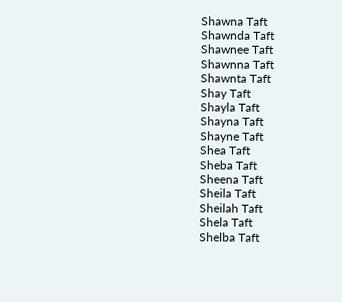Shawna Taft
Shawnda Taft
Shawnee Taft
Shawnna Taft
Shawnta Taft
Shay Taft
Shayla Taft
Shayna Taft
Shayne Taft
Shea Taft
Sheba Taft
Sheena Taft
Sheila Taft
Sheilah Taft
Shela Taft
Shelba Taft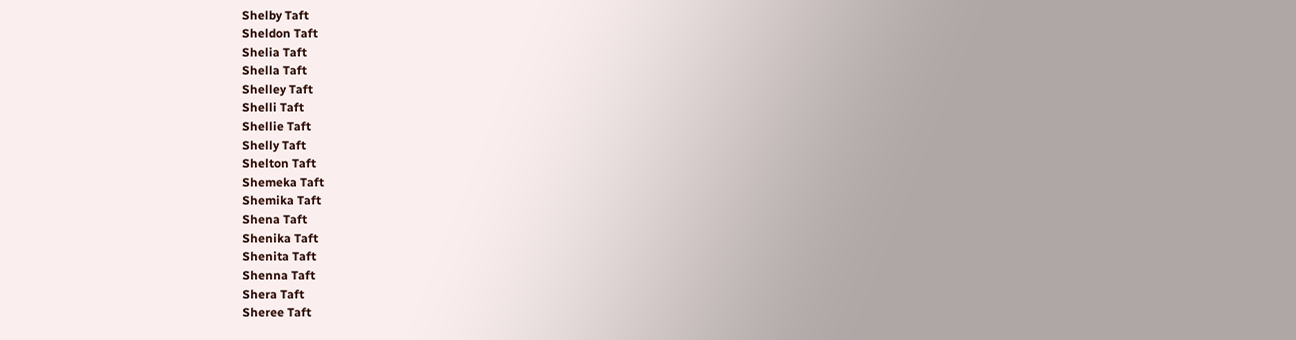Shelby Taft
Sheldon Taft
Shelia Taft
Shella Taft
Shelley Taft
Shelli Taft
Shellie Taft
Shelly Taft
Shelton Taft
Shemeka Taft
Shemika Taft
Shena Taft
Shenika Taft
Shenita Taft
Shenna Taft
Shera Taft
Sheree Taft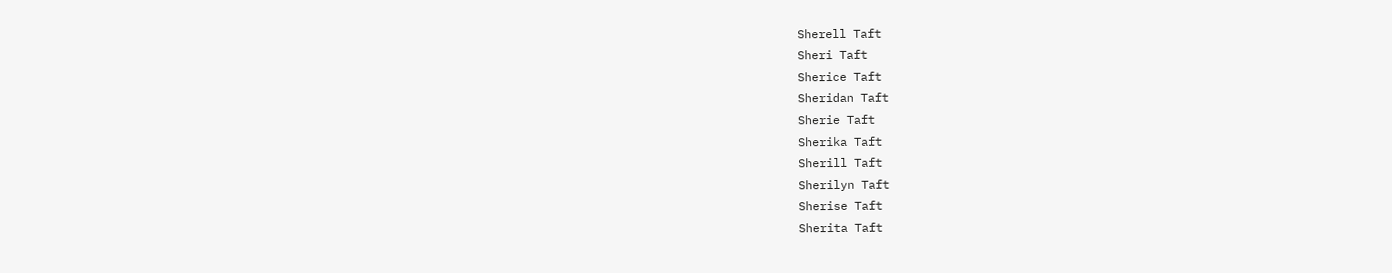Sherell Taft
Sheri Taft
Sherice Taft
Sheridan Taft
Sherie Taft
Sherika Taft
Sherill Taft
Sherilyn Taft
Sherise Taft
Sherita Taft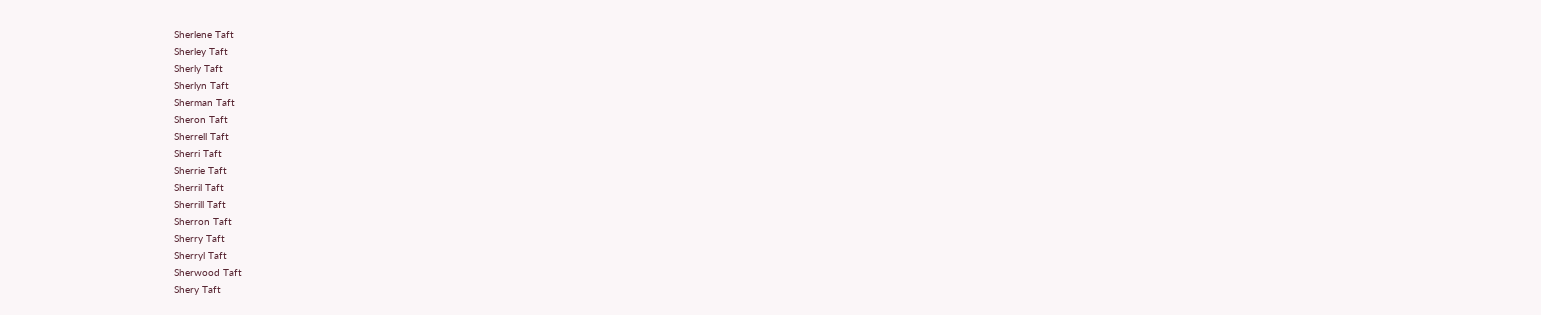Sherlene Taft
Sherley Taft
Sherly Taft
Sherlyn Taft
Sherman Taft
Sheron Taft
Sherrell Taft
Sherri Taft
Sherrie Taft
Sherril Taft
Sherrill Taft
Sherron Taft
Sherry Taft
Sherryl Taft
Sherwood Taft
Shery Taft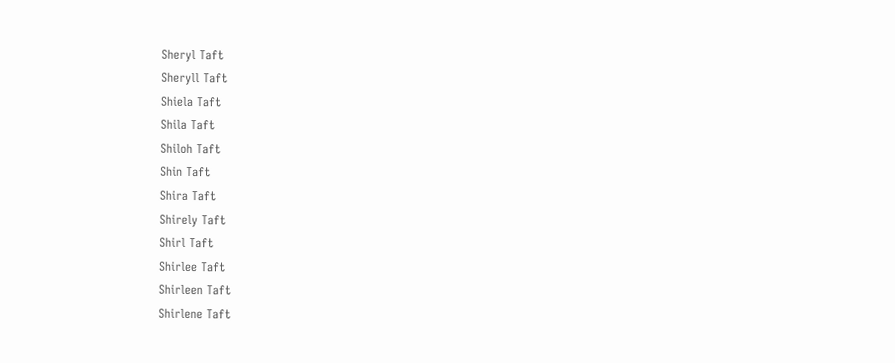Sheryl Taft
Sheryll Taft
Shiela Taft
Shila Taft
Shiloh Taft
Shin Taft
Shira Taft
Shirely Taft
Shirl Taft
Shirlee Taft
Shirleen Taft
Shirlene Taft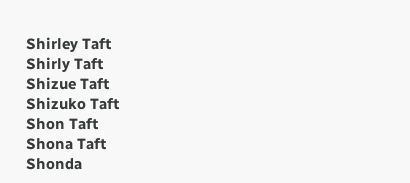Shirley Taft
Shirly Taft
Shizue Taft
Shizuko Taft
Shon Taft
Shona Taft
Shonda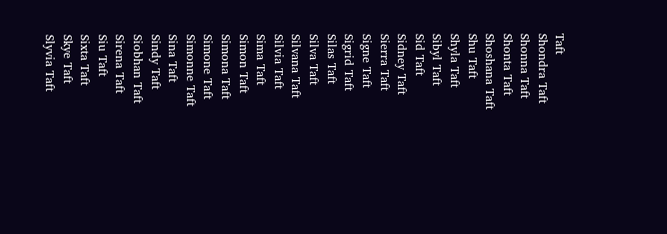Taft
Shondra Taft
Shonna Taft
Shonta Taft
Shoshana Taft
Shu Taft
Shyla Taft
Sibyl Taft
Sid Taft
Sidney Taft
Sierra Taft
Signe Taft
Sigrid Taft
Silas Taft
Silva Taft
Silvana Taft
Silvia Taft
Sima Taft
Simon Taft
Simona Taft
Simone Taft
Simonne Taft
Sina Taft
Sindy Taft
Siobhan Taft
Sirena Taft
Siu Taft
Sixta Taft
Skye Taft
Slyvia Taft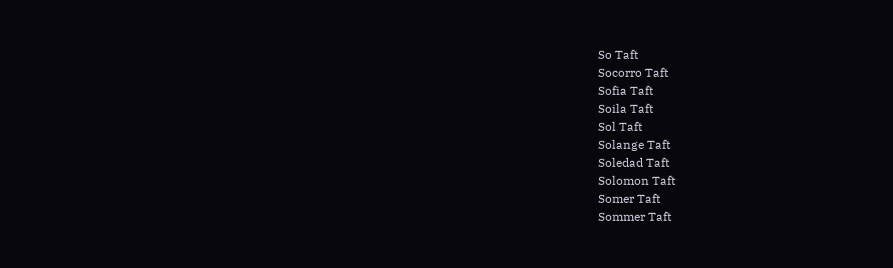So Taft
Socorro Taft
Sofia Taft
Soila Taft
Sol Taft
Solange Taft
Soledad Taft
Solomon Taft
Somer Taft
Sommer Taft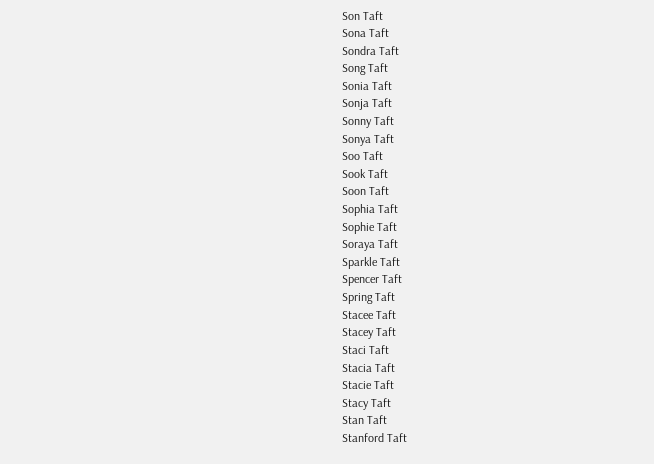Son Taft
Sona Taft
Sondra Taft
Song Taft
Sonia Taft
Sonja Taft
Sonny Taft
Sonya Taft
Soo Taft
Sook Taft
Soon Taft
Sophia Taft
Sophie Taft
Soraya Taft
Sparkle Taft
Spencer Taft
Spring Taft
Stacee Taft
Stacey Taft
Staci Taft
Stacia Taft
Stacie Taft
Stacy Taft
Stan Taft
Stanford Taft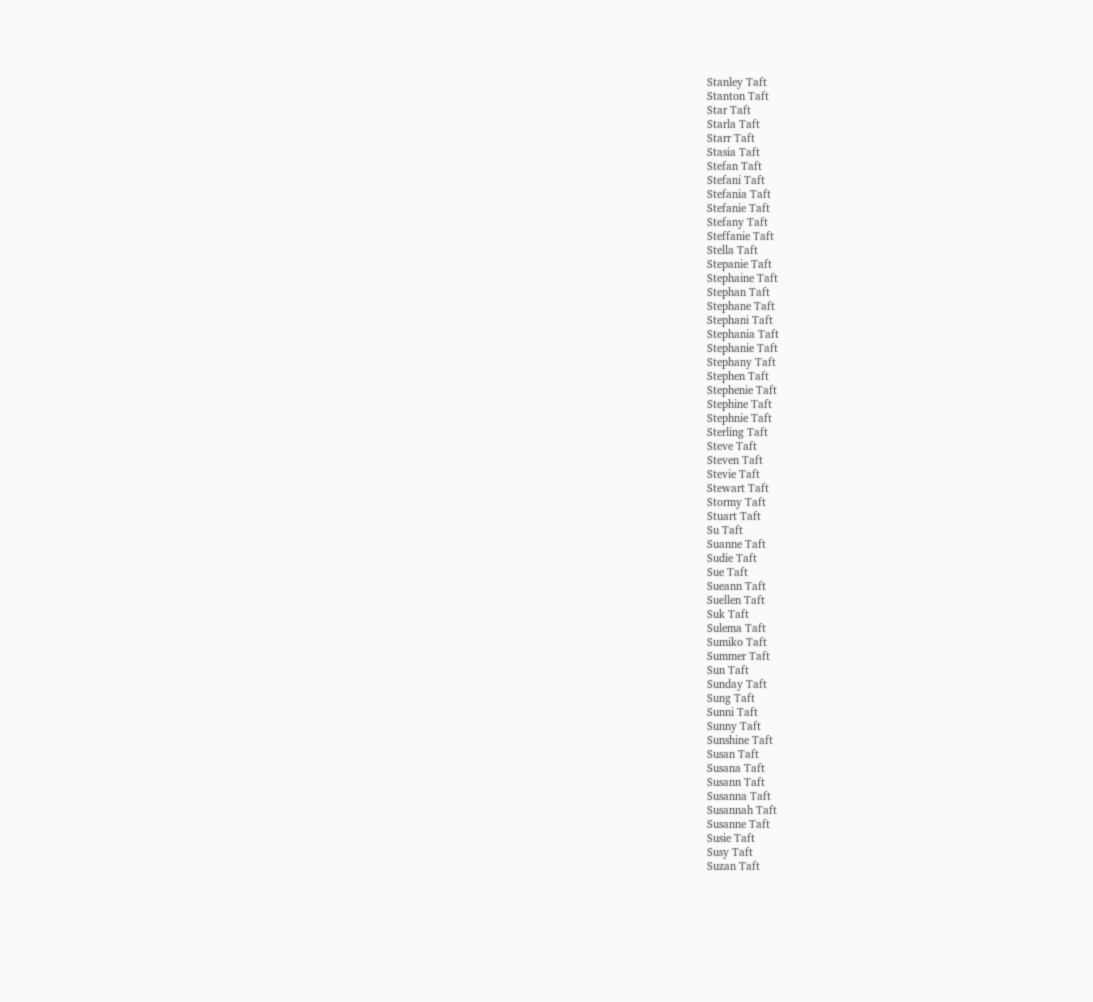Stanley Taft
Stanton Taft
Star Taft
Starla Taft
Starr Taft
Stasia Taft
Stefan Taft
Stefani Taft
Stefania Taft
Stefanie Taft
Stefany Taft
Steffanie Taft
Stella Taft
Stepanie Taft
Stephaine Taft
Stephan Taft
Stephane Taft
Stephani Taft
Stephania Taft
Stephanie Taft
Stephany Taft
Stephen Taft
Stephenie Taft
Stephine Taft
Stephnie Taft
Sterling Taft
Steve Taft
Steven Taft
Stevie Taft
Stewart Taft
Stormy Taft
Stuart Taft
Su Taft
Suanne Taft
Sudie Taft
Sue Taft
Sueann Taft
Suellen Taft
Suk Taft
Sulema Taft
Sumiko Taft
Summer Taft
Sun Taft
Sunday Taft
Sung Taft
Sunni Taft
Sunny Taft
Sunshine Taft
Susan Taft
Susana Taft
Susann Taft
Susanna Taft
Susannah Taft
Susanne Taft
Susie Taft
Susy Taft
Suzan Taft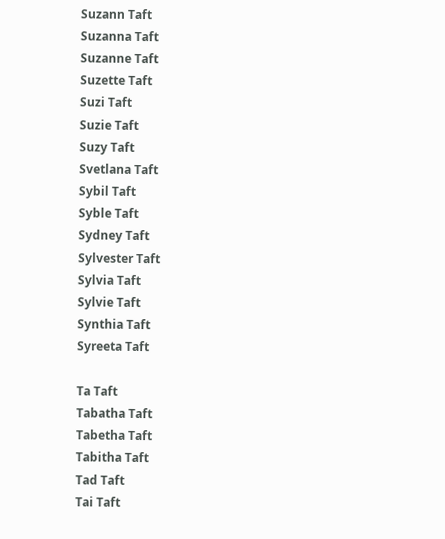Suzann Taft
Suzanna Taft
Suzanne Taft
Suzette Taft
Suzi Taft
Suzie Taft
Suzy Taft
Svetlana Taft
Sybil Taft
Syble Taft
Sydney Taft
Sylvester Taft
Sylvia Taft
Sylvie Taft
Synthia Taft
Syreeta Taft

Ta Taft
Tabatha Taft
Tabetha Taft
Tabitha Taft
Tad Taft
Tai Taft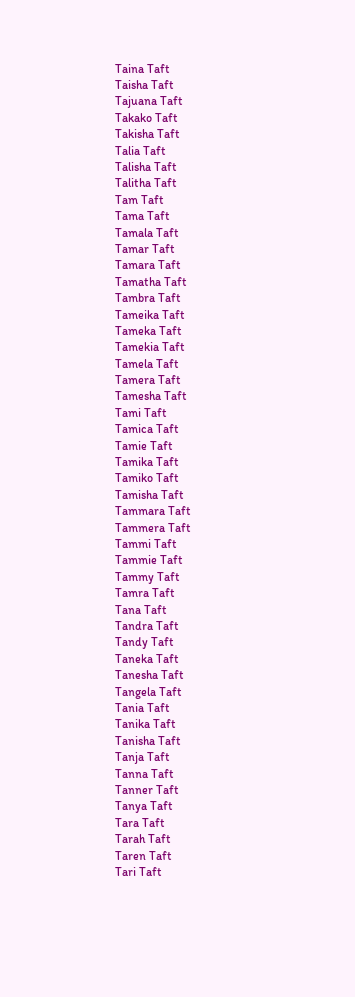Taina Taft
Taisha Taft
Tajuana Taft
Takako Taft
Takisha Taft
Talia Taft
Talisha Taft
Talitha Taft
Tam Taft
Tama Taft
Tamala Taft
Tamar Taft
Tamara Taft
Tamatha Taft
Tambra Taft
Tameika Taft
Tameka Taft
Tamekia Taft
Tamela Taft
Tamera Taft
Tamesha Taft
Tami Taft
Tamica Taft
Tamie Taft
Tamika Taft
Tamiko Taft
Tamisha Taft
Tammara Taft
Tammera Taft
Tammi Taft
Tammie Taft
Tammy Taft
Tamra Taft
Tana Taft
Tandra Taft
Tandy Taft
Taneka Taft
Tanesha Taft
Tangela Taft
Tania Taft
Tanika Taft
Tanisha Taft
Tanja Taft
Tanna Taft
Tanner Taft
Tanya Taft
Tara Taft
Tarah Taft
Taren Taft
Tari Taft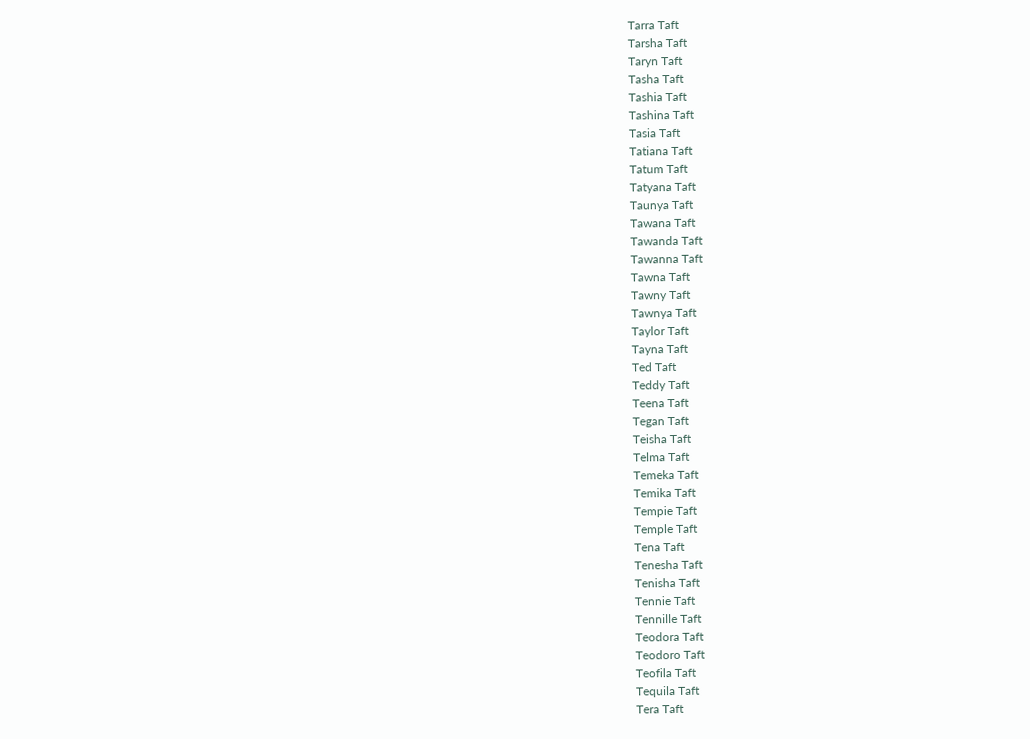Tarra Taft
Tarsha Taft
Taryn Taft
Tasha Taft
Tashia Taft
Tashina Taft
Tasia Taft
Tatiana Taft
Tatum Taft
Tatyana Taft
Taunya Taft
Tawana Taft
Tawanda Taft
Tawanna Taft
Tawna Taft
Tawny Taft
Tawnya Taft
Taylor Taft
Tayna Taft
Ted Taft
Teddy Taft
Teena Taft
Tegan Taft
Teisha Taft
Telma Taft
Temeka Taft
Temika Taft
Tempie Taft
Temple Taft
Tena Taft
Tenesha Taft
Tenisha Taft
Tennie Taft
Tennille Taft
Teodora Taft
Teodoro Taft
Teofila Taft
Tequila Taft
Tera Taft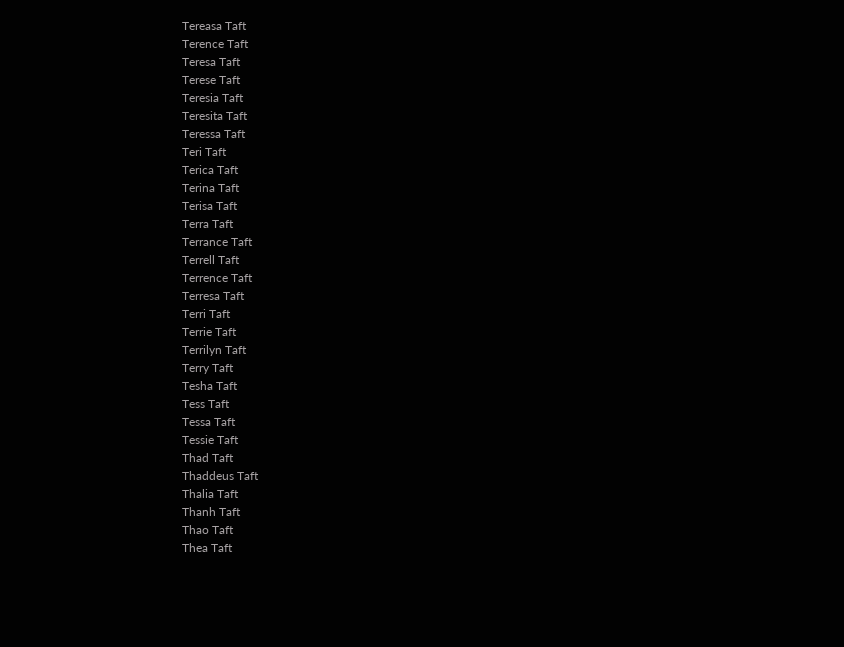Tereasa Taft
Terence Taft
Teresa Taft
Terese Taft
Teresia Taft
Teresita Taft
Teressa Taft
Teri Taft
Terica Taft
Terina Taft
Terisa Taft
Terra Taft
Terrance Taft
Terrell Taft
Terrence Taft
Terresa Taft
Terri Taft
Terrie Taft
Terrilyn Taft
Terry Taft
Tesha Taft
Tess Taft
Tessa Taft
Tessie Taft
Thad Taft
Thaddeus Taft
Thalia Taft
Thanh Taft
Thao Taft
Thea Taft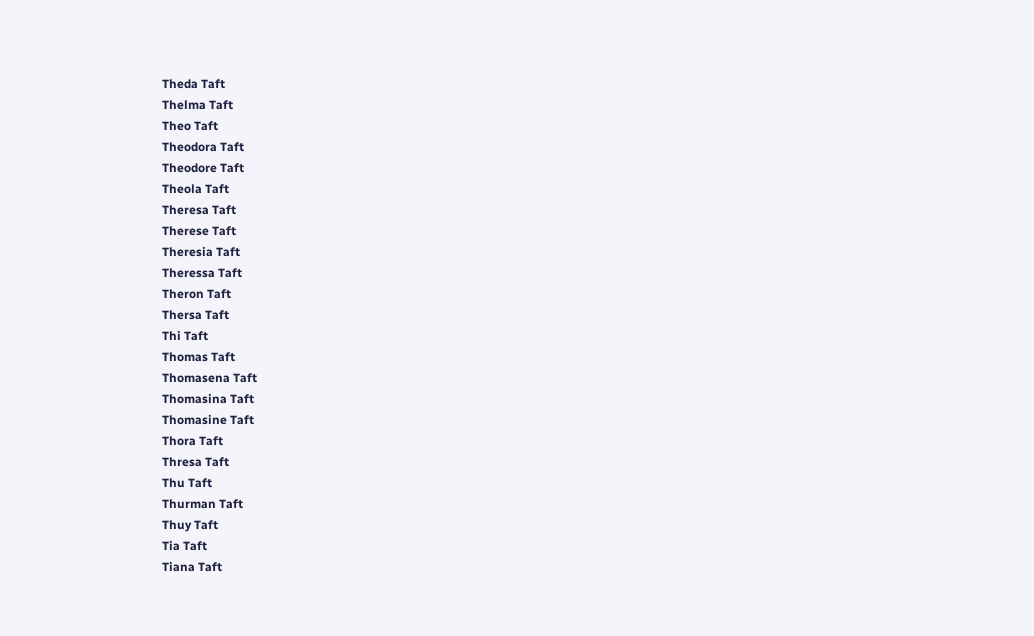Theda Taft
Thelma Taft
Theo Taft
Theodora Taft
Theodore Taft
Theola Taft
Theresa Taft
Therese Taft
Theresia Taft
Theressa Taft
Theron Taft
Thersa Taft
Thi Taft
Thomas Taft
Thomasena Taft
Thomasina Taft
Thomasine Taft
Thora Taft
Thresa Taft
Thu Taft
Thurman Taft
Thuy Taft
Tia Taft
Tiana Taft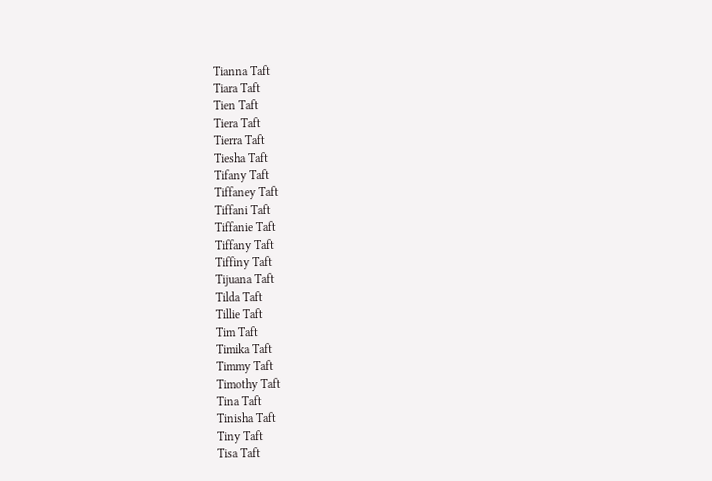Tianna Taft
Tiara Taft
Tien Taft
Tiera Taft
Tierra Taft
Tiesha Taft
Tifany Taft
Tiffaney Taft
Tiffani Taft
Tiffanie Taft
Tiffany Taft
Tiffiny Taft
Tijuana Taft
Tilda Taft
Tillie Taft
Tim Taft
Timika Taft
Timmy Taft
Timothy Taft
Tina Taft
Tinisha Taft
Tiny Taft
Tisa Taft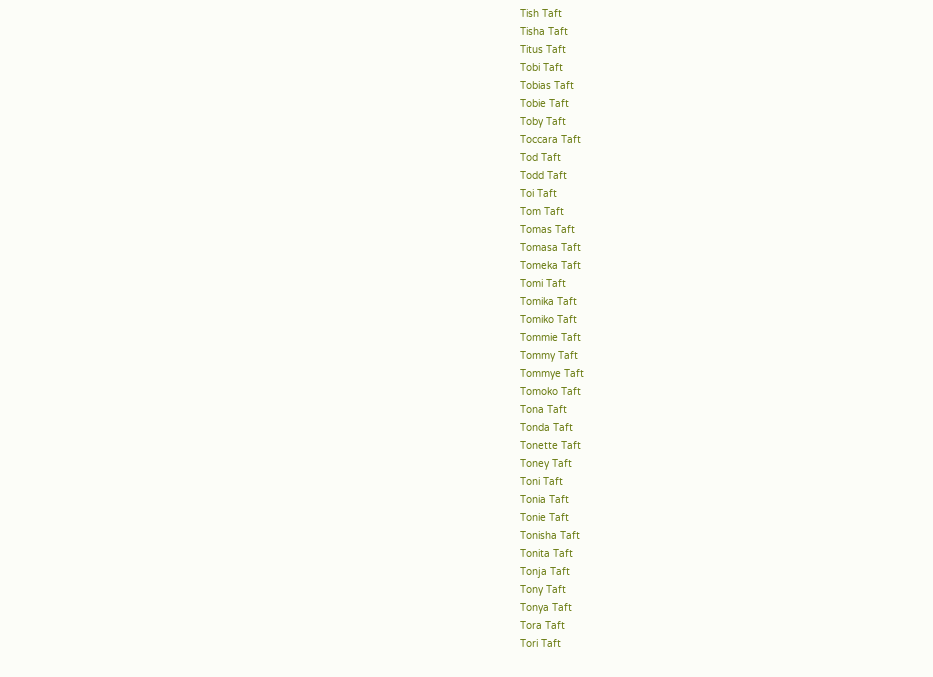Tish Taft
Tisha Taft
Titus Taft
Tobi Taft
Tobias Taft
Tobie Taft
Toby Taft
Toccara Taft
Tod Taft
Todd Taft
Toi Taft
Tom Taft
Tomas Taft
Tomasa Taft
Tomeka Taft
Tomi Taft
Tomika Taft
Tomiko Taft
Tommie Taft
Tommy Taft
Tommye Taft
Tomoko Taft
Tona Taft
Tonda Taft
Tonette Taft
Toney Taft
Toni Taft
Tonia Taft
Tonie Taft
Tonisha Taft
Tonita Taft
Tonja Taft
Tony Taft
Tonya Taft
Tora Taft
Tori Taft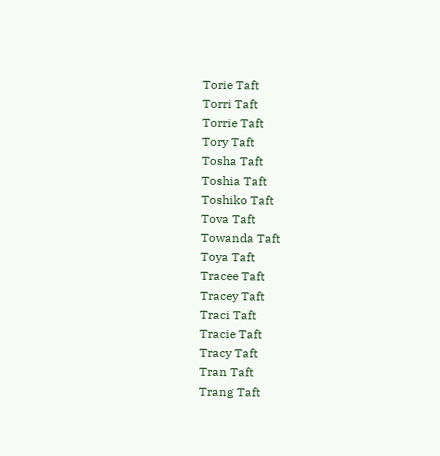Torie Taft
Torri Taft
Torrie Taft
Tory Taft
Tosha Taft
Toshia Taft
Toshiko Taft
Tova Taft
Towanda Taft
Toya Taft
Tracee Taft
Tracey Taft
Traci Taft
Tracie Taft
Tracy Taft
Tran Taft
Trang Taft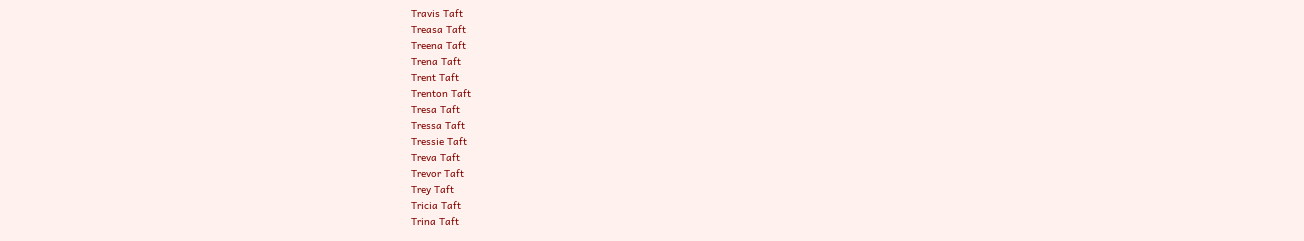Travis Taft
Treasa Taft
Treena Taft
Trena Taft
Trent Taft
Trenton Taft
Tresa Taft
Tressa Taft
Tressie Taft
Treva Taft
Trevor Taft
Trey Taft
Tricia Taft
Trina Taft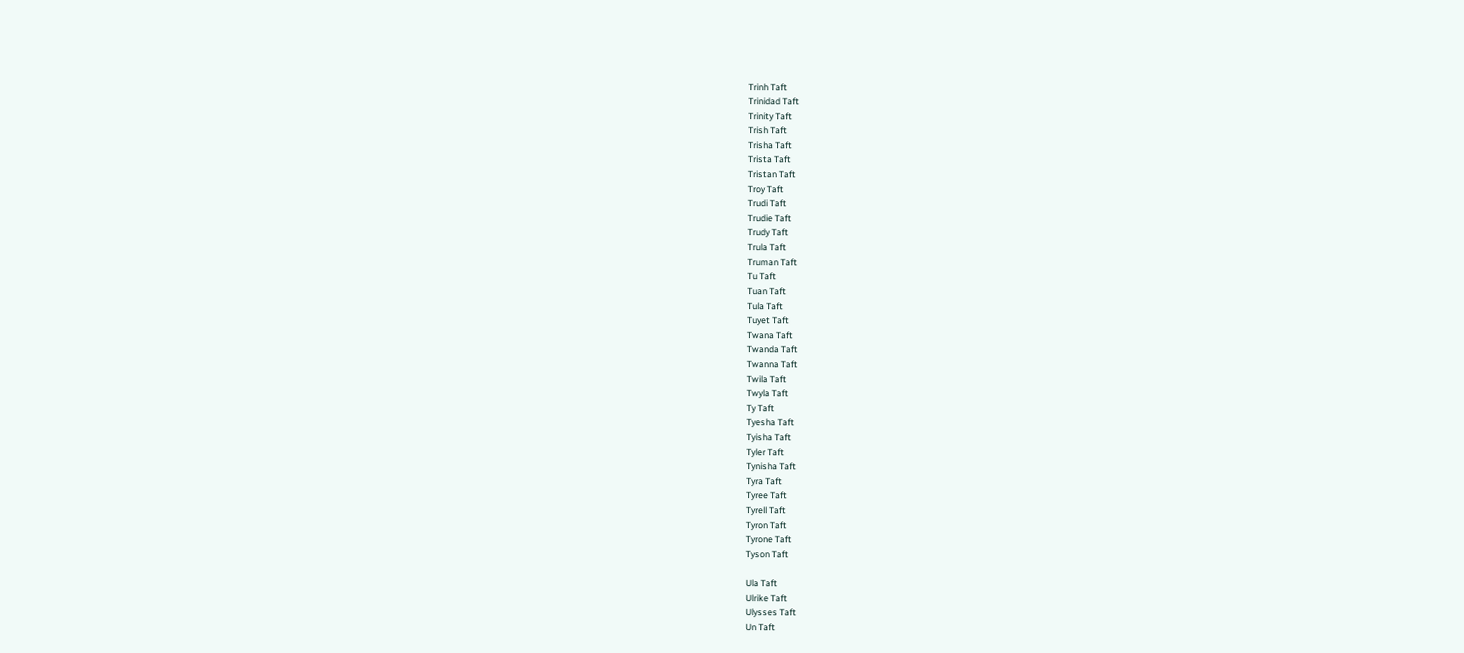Trinh Taft
Trinidad Taft
Trinity Taft
Trish Taft
Trisha Taft
Trista Taft
Tristan Taft
Troy Taft
Trudi Taft
Trudie Taft
Trudy Taft
Trula Taft
Truman Taft
Tu Taft
Tuan Taft
Tula Taft
Tuyet Taft
Twana Taft
Twanda Taft
Twanna Taft
Twila Taft
Twyla Taft
Ty Taft
Tyesha Taft
Tyisha Taft
Tyler Taft
Tynisha Taft
Tyra Taft
Tyree Taft
Tyrell Taft
Tyron Taft
Tyrone Taft
Tyson Taft

Ula Taft
Ulrike Taft
Ulysses Taft
Un Taft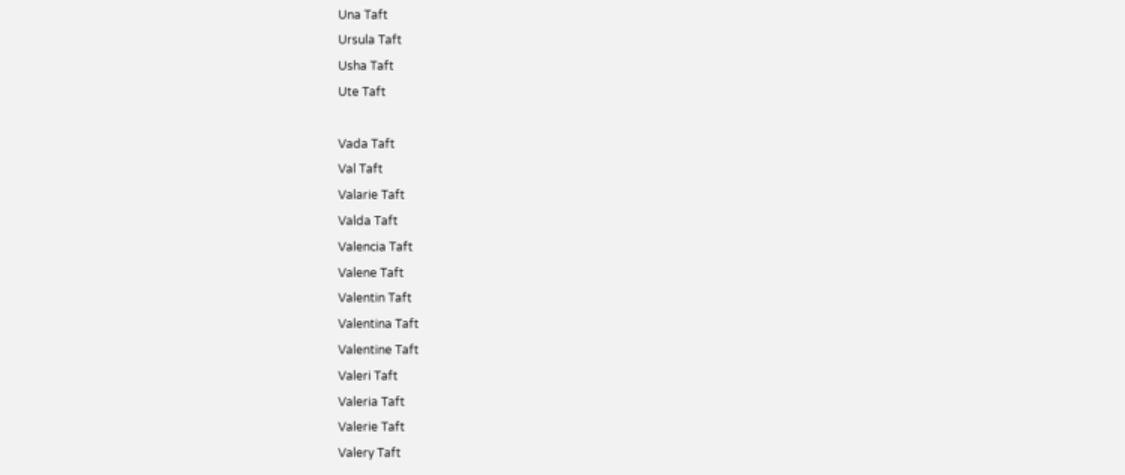Una Taft
Ursula Taft
Usha Taft
Ute Taft

Vada Taft
Val Taft
Valarie Taft
Valda Taft
Valencia Taft
Valene Taft
Valentin Taft
Valentina Taft
Valentine Taft
Valeri Taft
Valeria Taft
Valerie Taft
Valery Taft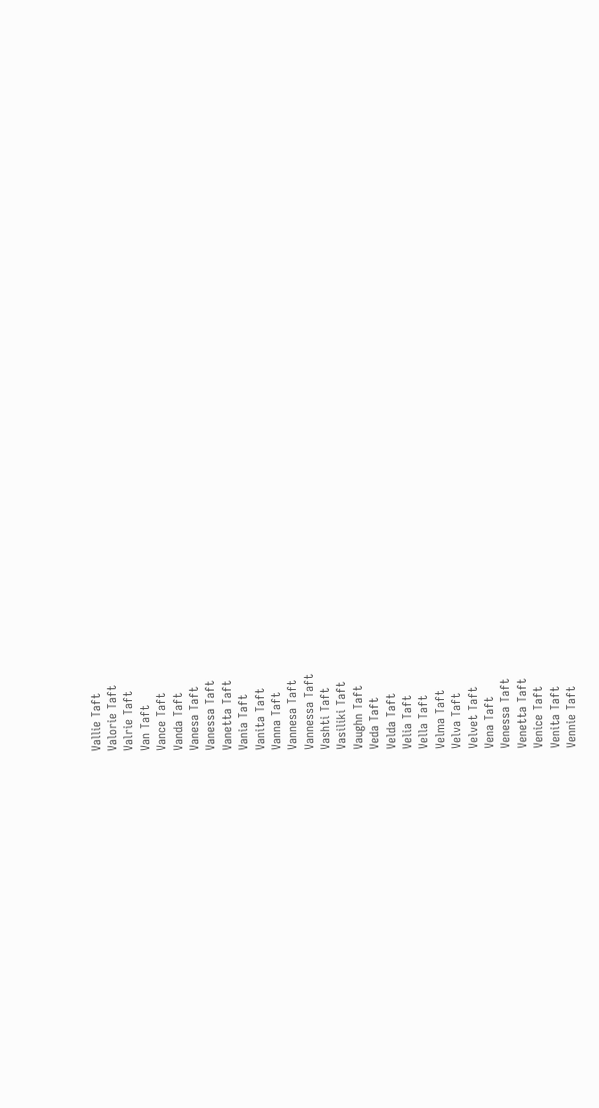Vallie Taft
Valorie Taft
Valrie Taft
Van Taft
Vance Taft
Vanda Taft
Vanesa Taft
Vanessa Taft
Vanetta Taft
Vania Taft
Vanita Taft
Vanna Taft
Vannesa Taft
Vannessa Taft
Vashti Taft
Vasiliki Taft
Vaughn Taft
Veda Taft
Velda Taft
Velia Taft
Vella Taft
Velma Taft
Velva Taft
Velvet Taft
Vena Taft
Venessa Taft
Venetta Taft
Venice Taft
Venita Taft
Vennie Taft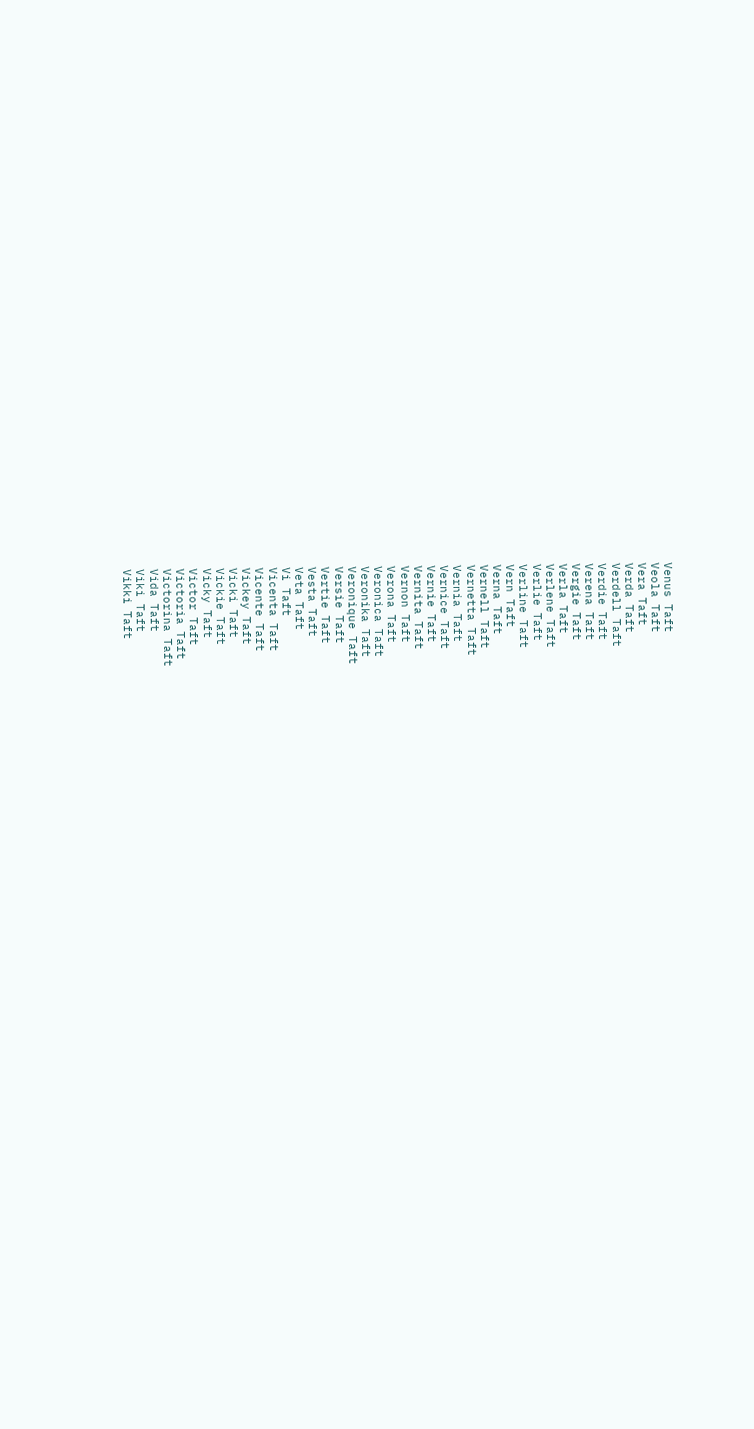Venus Taft
Veola Taft
Vera Taft
Verda Taft
Verdell Taft
Verdie Taft
Verena Taft
Vergie Taft
Verla Taft
Verlene Taft
Verlie Taft
Verline Taft
Vern Taft
Verna Taft
Vernell Taft
Vernetta Taft
Vernia Taft
Vernice Taft
Vernie Taft
Vernita Taft
Vernon Taft
Verona Taft
Veronica Taft
Veronika Taft
Veronique Taft
Versie Taft
Vertie Taft
Vesta Taft
Veta Taft
Vi Taft
Vicenta Taft
Vicente Taft
Vickey Taft
Vicki Taft
Vickie Taft
Vicky Taft
Victor Taft
Victoria Taft
Victorina Taft
Vida Taft
Viki Taft
Vikki Taft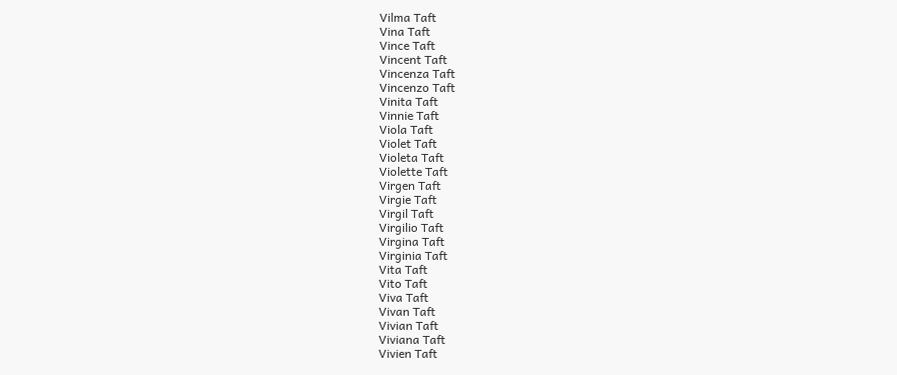Vilma Taft
Vina Taft
Vince Taft
Vincent Taft
Vincenza Taft
Vincenzo Taft
Vinita Taft
Vinnie Taft
Viola Taft
Violet Taft
Violeta Taft
Violette Taft
Virgen Taft
Virgie Taft
Virgil Taft
Virgilio Taft
Virgina Taft
Virginia Taft
Vita Taft
Vito Taft
Viva Taft
Vivan Taft
Vivian Taft
Viviana Taft
Vivien Taft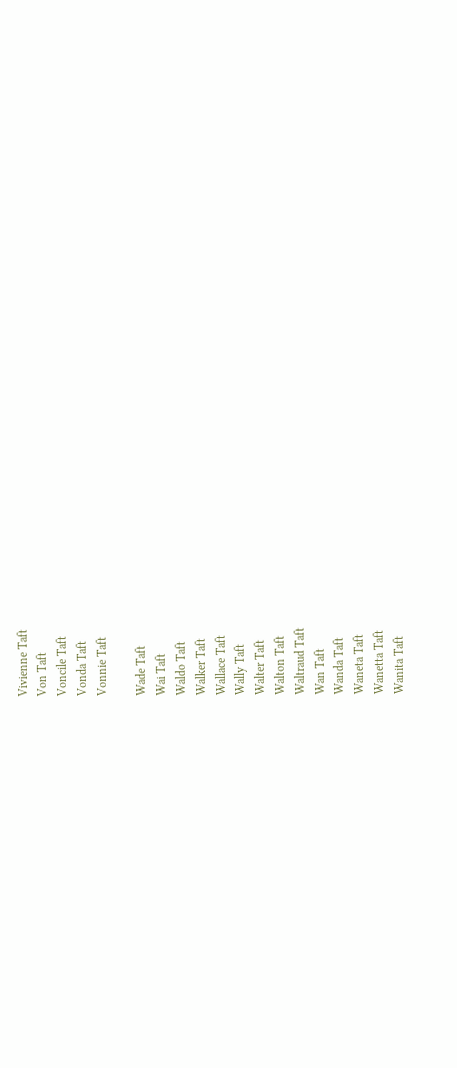Vivienne Taft
Von Taft
Voncile Taft
Vonda Taft
Vonnie Taft

Wade Taft
Wai Taft
Waldo Taft
Walker Taft
Wallace Taft
Wally Taft
Walter Taft
Walton Taft
Waltraud Taft
Wan Taft
Wanda Taft
Waneta Taft
Wanetta Taft
Wanita Taft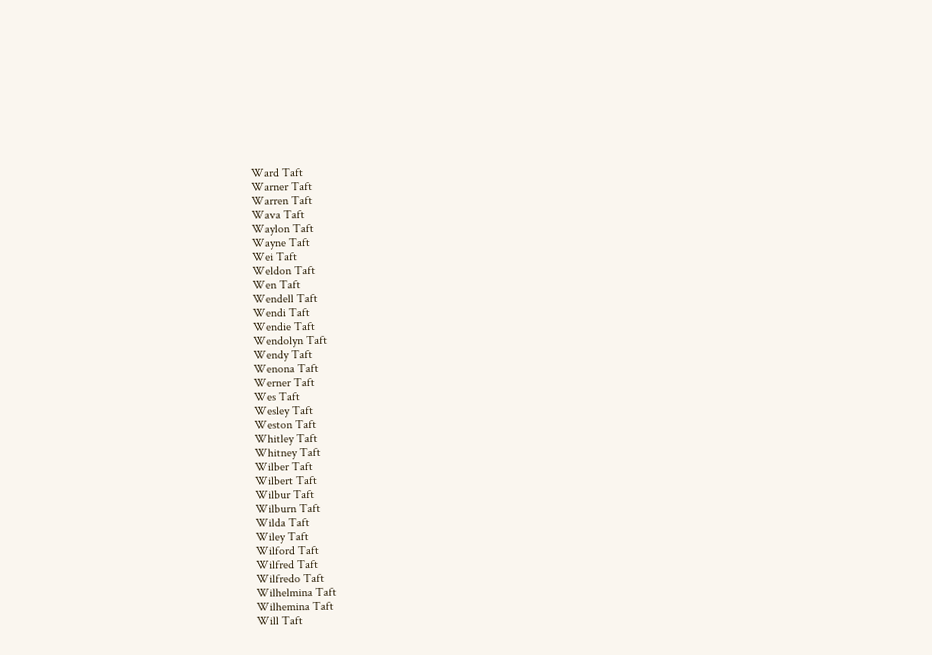Ward Taft
Warner Taft
Warren Taft
Wava Taft
Waylon Taft
Wayne Taft
Wei Taft
Weldon Taft
Wen Taft
Wendell Taft
Wendi Taft
Wendie Taft
Wendolyn Taft
Wendy Taft
Wenona Taft
Werner Taft
Wes Taft
Wesley Taft
Weston Taft
Whitley Taft
Whitney Taft
Wilber Taft
Wilbert Taft
Wilbur Taft
Wilburn Taft
Wilda Taft
Wiley Taft
Wilford Taft
Wilfred Taft
Wilfredo Taft
Wilhelmina Taft
Wilhemina Taft
Will Taft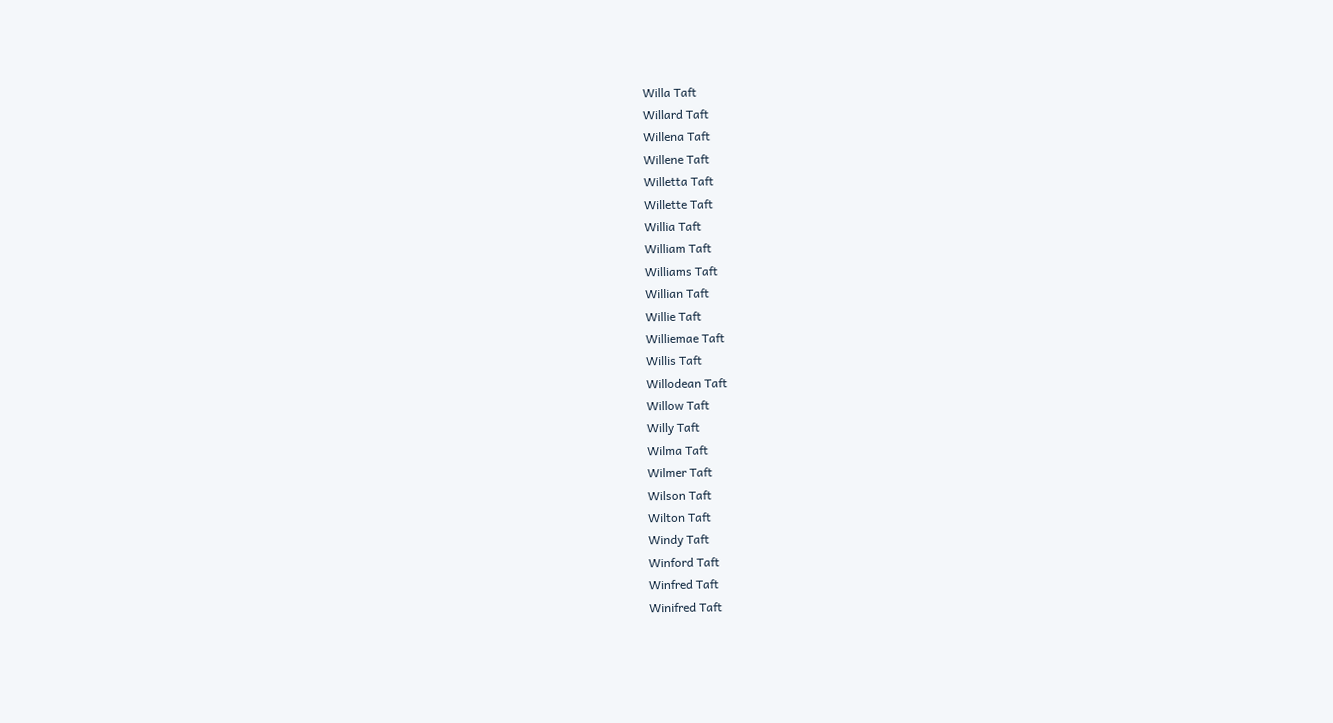Willa Taft
Willard Taft
Willena Taft
Willene Taft
Willetta Taft
Willette Taft
Willia Taft
William Taft
Williams Taft
Willian Taft
Willie Taft
Williemae Taft
Willis Taft
Willodean Taft
Willow Taft
Willy Taft
Wilma Taft
Wilmer Taft
Wilson Taft
Wilton Taft
Windy Taft
Winford Taft
Winfred Taft
Winifred Taft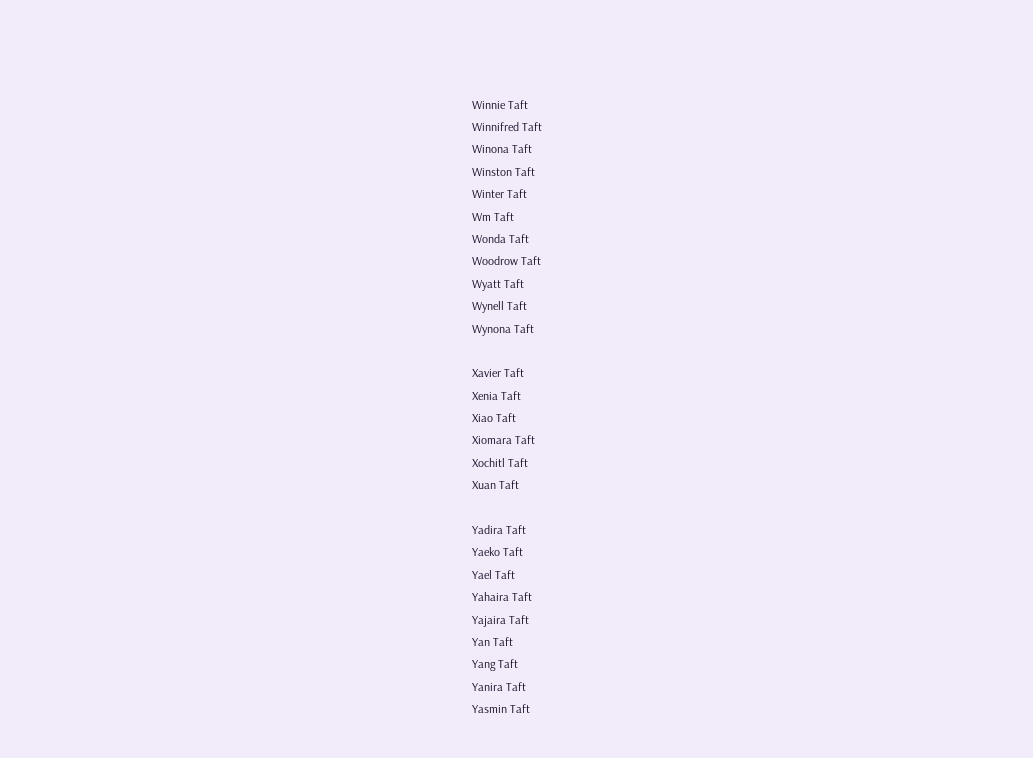Winnie Taft
Winnifred Taft
Winona Taft
Winston Taft
Winter Taft
Wm Taft
Wonda Taft
Woodrow Taft
Wyatt Taft
Wynell Taft
Wynona Taft

Xavier Taft
Xenia Taft
Xiao Taft
Xiomara Taft
Xochitl Taft
Xuan Taft

Yadira Taft
Yaeko Taft
Yael Taft
Yahaira Taft
Yajaira Taft
Yan Taft
Yang Taft
Yanira Taft
Yasmin Taft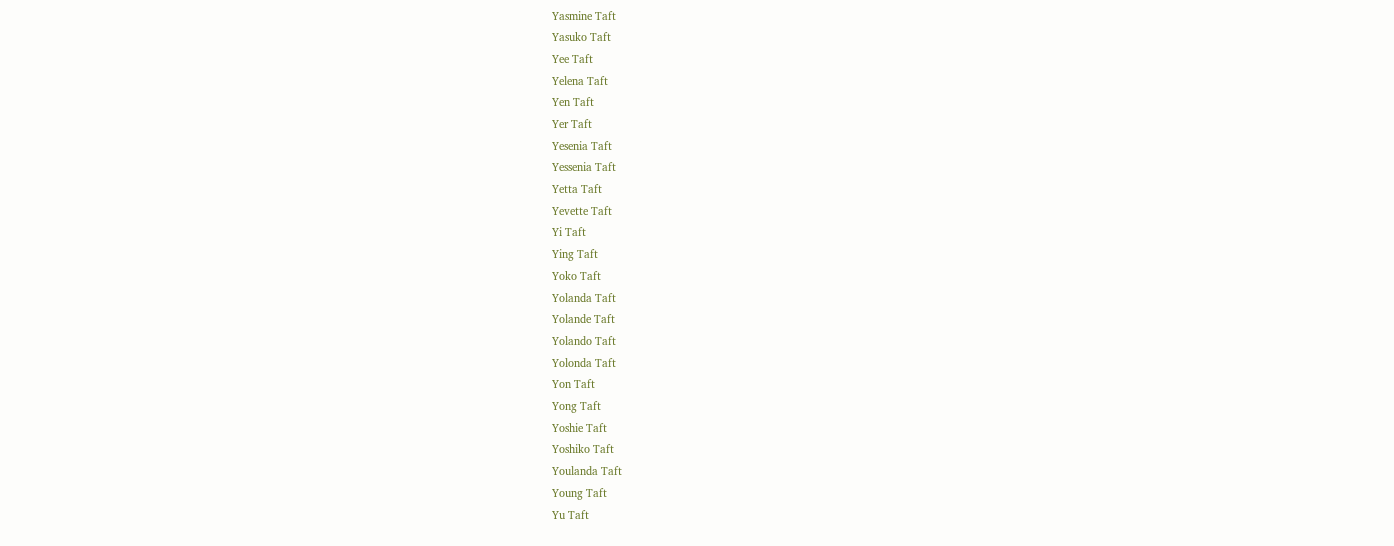Yasmine Taft
Yasuko Taft
Yee Taft
Yelena Taft
Yen Taft
Yer Taft
Yesenia Taft
Yessenia Taft
Yetta Taft
Yevette Taft
Yi Taft
Ying Taft
Yoko Taft
Yolanda Taft
Yolande Taft
Yolando Taft
Yolonda Taft
Yon Taft
Yong Taft
Yoshie Taft
Yoshiko Taft
Youlanda Taft
Young Taft
Yu Taft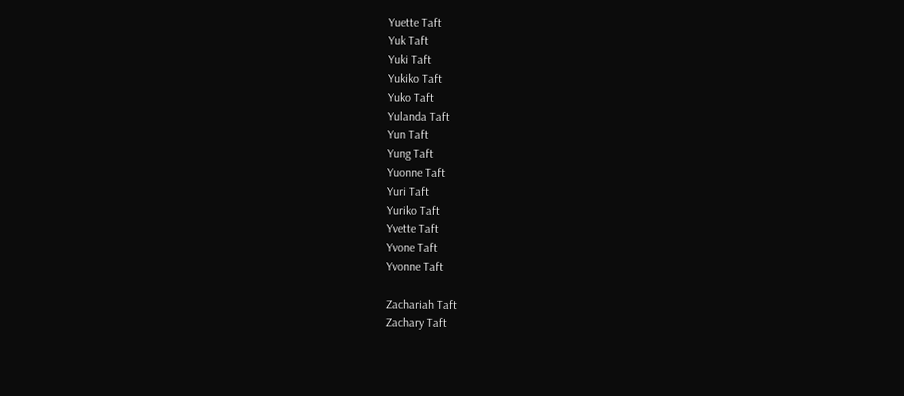Yuette Taft
Yuk Taft
Yuki Taft
Yukiko Taft
Yuko Taft
Yulanda Taft
Yun Taft
Yung Taft
Yuonne Taft
Yuri Taft
Yuriko Taft
Yvette Taft
Yvone Taft
Yvonne Taft

Zachariah Taft
Zachary Taft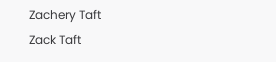Zachery Taft
Zack Taft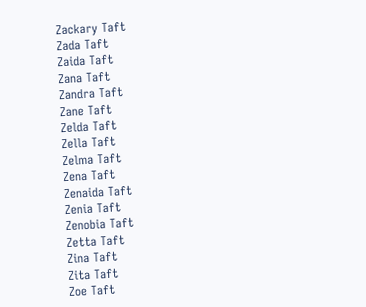Zackary Taft
Zada Taft
Zaida Taft
Zana Taft
Zandra Taft
Zane Taft
Zelda Taft
Zella Taft
Zelma Taft
Zena Taft
Zenaida Taft
Zenia Taft
Zenobia Taft
Zetta Taft
Zina Taft
Zita Taft
Zoe Taft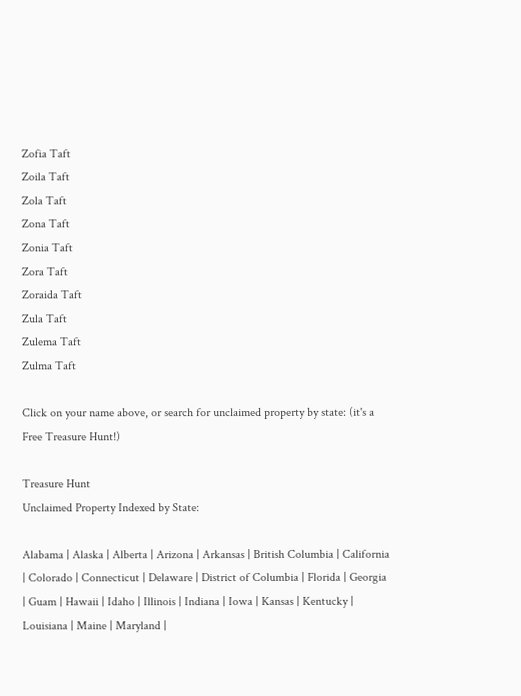Zofia Taft
Zoila Taft
Zola Taft
Zona Taft
Zonia Taft
Zora Taft
Zoraida Taft
Zula Taft
Zulema Taft
Zulma Taft

Click on your name above, or search for unclaimed property by state: (it's a Free Treasure Hunt!)

Treasure Hunt
Unclaimed Property Indexed by State:

Alabama | Alaska | Alberta | Arizona | Arkansas | British Columbia | California | Colorado | Connecticut | Delaware | District of Columbia | Florida | Georgia | Guam | Hawaii | Idaho | Illinois | Indiana | Iowa | Kansas | Kentucky | Louisiana | Maine | Maryland |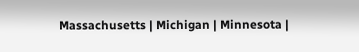Massachusetts | Michigan | Minnesota |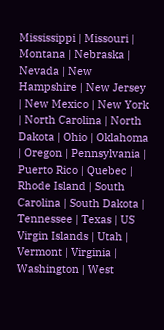Mississippi | Missouri | Montana | Nebraska | Nevada | New Hampshire | New Jersey | New Mexico | New York | North Carolina | North Dakota | Ohio | Oklahoma | Oregon | Pennsylvania | Puerto Rico | Quebec | Rhode Island | South Carolina | South Dakota | Tennessee | Texas | US Virgin Islands | Utah | Vermont | Virginia | Washington | West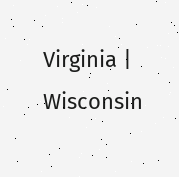Virginia | Wisconsin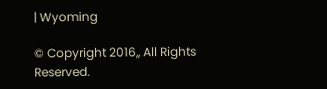| Wyoming

© Copyright 2016,, All Rights Reserved.